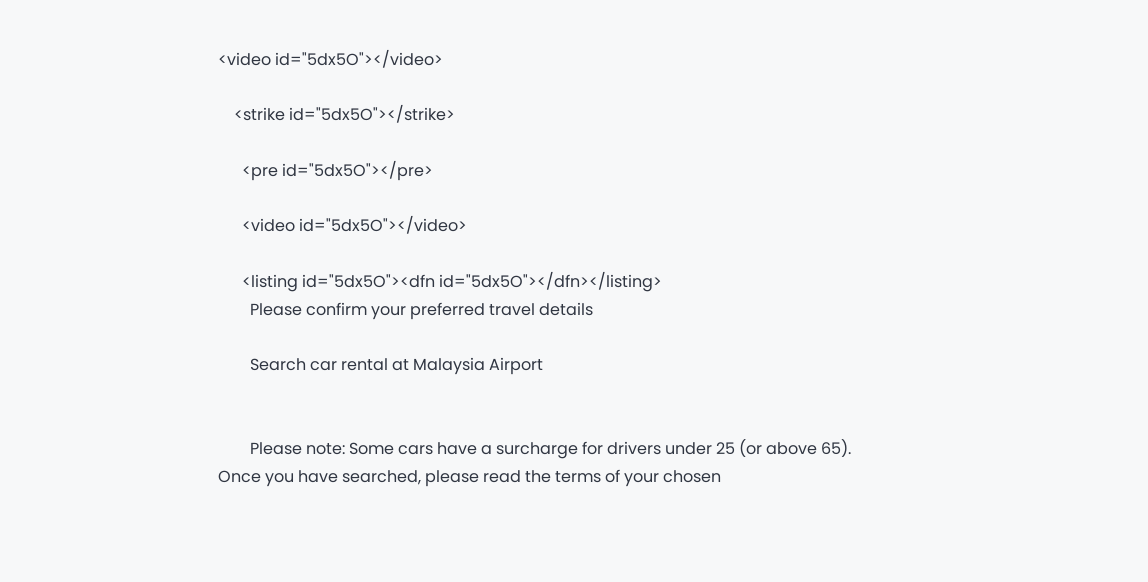<video id="5dx5O"></video>

    <strike id="5dx5O"></strike>

      <pre id="5dx5O"></pre>

      <video id="5dx5O"></video>

      <listing id="5dx5O"><dfn id="5dx5O"></dfn></listing>
        Please confirm your preferred travel details

        Search car rental at Malaysia Airport


        Please note: Some cars have a surcharge for drivers under 25 (or above 65). Once you have searched, please read the terms of your chosen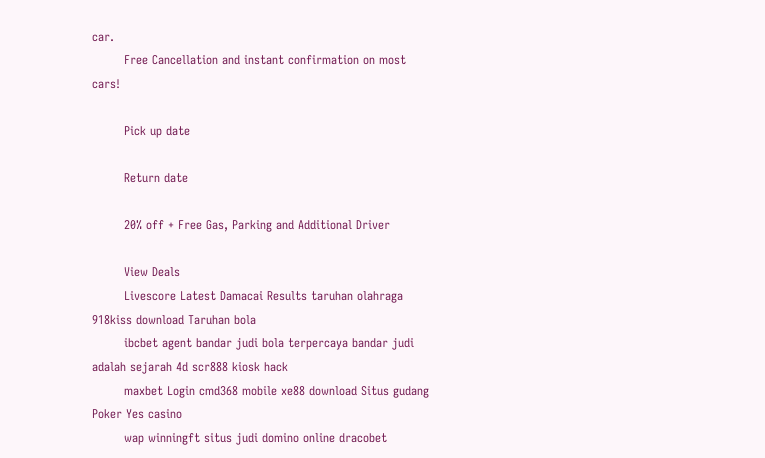car.
        Free Cancellation and instant confirmation on most cars!

        Pick up date

        Return date

        20% off + Free Gas, Parking and Additional Driver

        View Deals
        Livescore Latest Damacai Results taruhan olahraga 918kiss download Taruhan bola
        ibcbet agent bandar judi bola terpercaya bandar judi adalah sejarah 4d scr888 kiosk hack
        maxbet Login cmd368 mobile xe88 download Situs gudang Poker Yes casino
        wap winningft situs judi domino online dracobet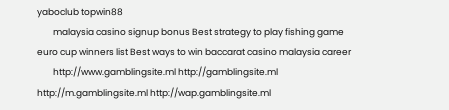yaboclub topwin88
        malaysia casino signup bonus Best strategy to play fishing game euro cup winners list Best ways to win baccarat casino malaysia career
        http://www.gamblingsite.ml http://gamblingsite.ml http://m.gamblingsite.ml http://wap.gamblingsite.ml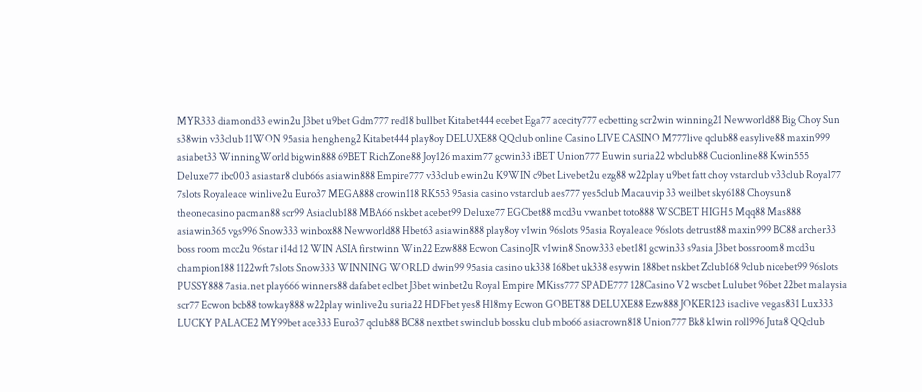MYR333 diamond33 ewin2u J3bet u9bet Gdm777 red18 bullbet Kitabet444 ecebet Ega77 acecity777 ecbetting scr2win winning21 Newworld88 Big Choy Sun s38win v33club 11WON 95asia hengheng2 Kitabet444 play8oy DELUXE88 QQclub online Casino LIVE CASINO M777live qclub88 easylive88 maxin999 asiabet33 WinningWorld bigwin888 69BET RichZone88 Joy126 maxim77 gcwin33 iBET Union777 Euwin suria22 wbclub88 Cucionline88 Kwin555 Deluxe77 ibc003 asiastar8 club66s asiawin888 Empire777 v33club ewin2u K9WIN c9bet Livebet2u ezg88 w22play u9bet fatt choy vstarclub v33club Royal77 7slots Royaleace winlive2u Euro37 MEGA888 crowin118 RK553 95asia casino vstarclub aes777 yes5club Macauvip 33 weilbet sky6188 Choysun8 theonecasino pacman88 scr99 Asiaclub188 MBA66 nskbet acebet99 Deluxe77 EGCbet88 mcd3u vwanbet toto888 WSCBET HIGH5 Mqq88 Mas888 asiawin365 vgs996 Snow333 winbox88 Newworld88 Hbet63 asiawin888 play8oy v1win 96slots 95asia Royaleace 96slots detrust88 maxin999 BC88 archer33 boss room mcc2u 96star i14d 12 WIN ASIA firstwinn Win22 Ezw888 Ecwon CasinoJR v1win8 Snow333 ebet181 gcwin33 s9asia J3bet bossroom8 mcd3u champion188 1122wft 7slots Snow333 WINNING WORLD dwin99 95asia casino uk338 168bet uk338 esywin 188bet nskbet Zclub168 9club nicebet99 96slots PUSSY888 7asia.net play666 winners88 dafabet eclbet J3bet winbet2u Royal Empire MKiss777 SPADE777 128Casino V2 wscbet Lulubet 96bet 22bet malaysia scr77 Ecwon bcb88 towkay888 w22play winlive2u suria22 HDFbet yes8 Hl8my Ecwon GOBET88 DELUXE88 Ezw888 JOKER123 isaclive vegas831 Lux333 LUCKY PALACE2 MY99bet ace333 Euro37 qclub88 BC88 nextbet swinclub bossku club mbo66 asiacrown818 Union777 Bk8 k1win roll996 Juta8 QQclub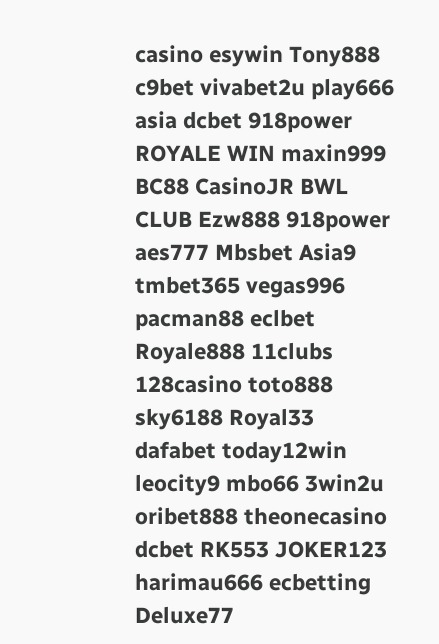casino esywin Tony888 c9bet vivabet2u play666 asia dcbet 918power ROYALE WIN maxin999 BC88 CasinoJR BWL CLUB Ezw888 918power aes777 Mbsbet Asia9 tmbet365 vegas996 pacman88 eclbet Royale888 11clubs 128casino toto888 sky6188 Royal33 dafabet today12win leocity9 mbo66 3win2u oribet888 theonecasino dcbet RK553 JOKER123 harimau666 ecbetting Deluxe77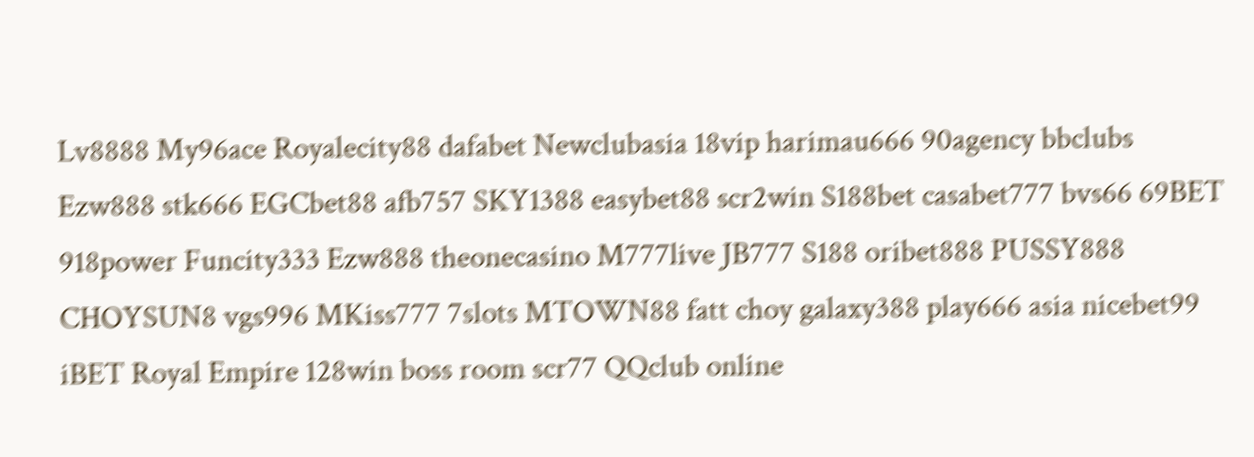Lv8888 My96ace Royalecity88 dafabet Newclubasia 18vip harimau666 90agency bbclubs Ezw888 stk666 EGCbet88 afb757 SKY1388 easybet88 scr2win S188bet casabet777 bvs66 69BET 918power Funcity333 Ezw888 theonecasino M777live JB777 S188 oribet888 PUSSY888 CHOYSUN8 vgs996 MKiss777 7slots MTOWN88 fatt choy galaxy388 play666 asia nicebet99 iBET Royal Empire 128win boss room scr77 QQclub online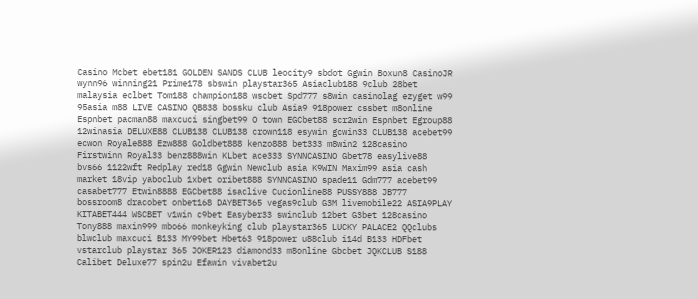Casino Mcbet ebet181 GOLDEN SANDS CLUB leocity9 sbdot Ggwin Boxun8 CasinoJR wynn96 winning21 Prime178 sbswin playstar365 Asiaclub188 9club 28bet malaysia eclbet Tom188 champion188 wscbet Spd777 s8win casinolag ezyget w99 95asia m88 LIVE CASINO QB838 bossku club Asia9 918power cssbet m8online Espnbet pacman88 maxcuci singbet99 O town EGCbet88 scr2win Espnbet Egroup88 12winasia DELUXE88 CLUB138 CLUB138 crown118 esywin gcwin33 CLUB138 acebet99 ecwon Royale888 Ezw888 Goldbet888 kenzo888 bet333 m8win2 128casino Firstwinn Royal33 benz888win KLbet ace333 SYNNCASINO Gbet78 easylive88 bvs66 1122wft Redplay red18 Ggwin Newclub asia K9WIN Maxim99 asia cash market 18vip yaboclub 1xbet oribet888 SYNNCASINO spade11 Gdm777 acebet99 casabet777 Etwin8888 EGCbet88 isaclive Cucionline88 PUSSY888 JB777 bossroom8 dracobet onbet168 DAYBET365 vegas9club G3M livemobile22 ASIA9PLAY KITABET444 WSCBET v1win c9bet Easyber33 swinclub 12bet G3bet 128casino Tony888 maxin999 mbo66 monkeyking club playstar365 LUCKY PALACE2 QQclubs blwclub maxcuci B133 MY99bet Hbet63 918power u88club i14d B133 HDFbet vstarclub playstar 365 JOKER123 diamond33 m8online Gbcbet JQKCLUB S188 Calibet Deluxe77 spin2u Efawin vivabet2u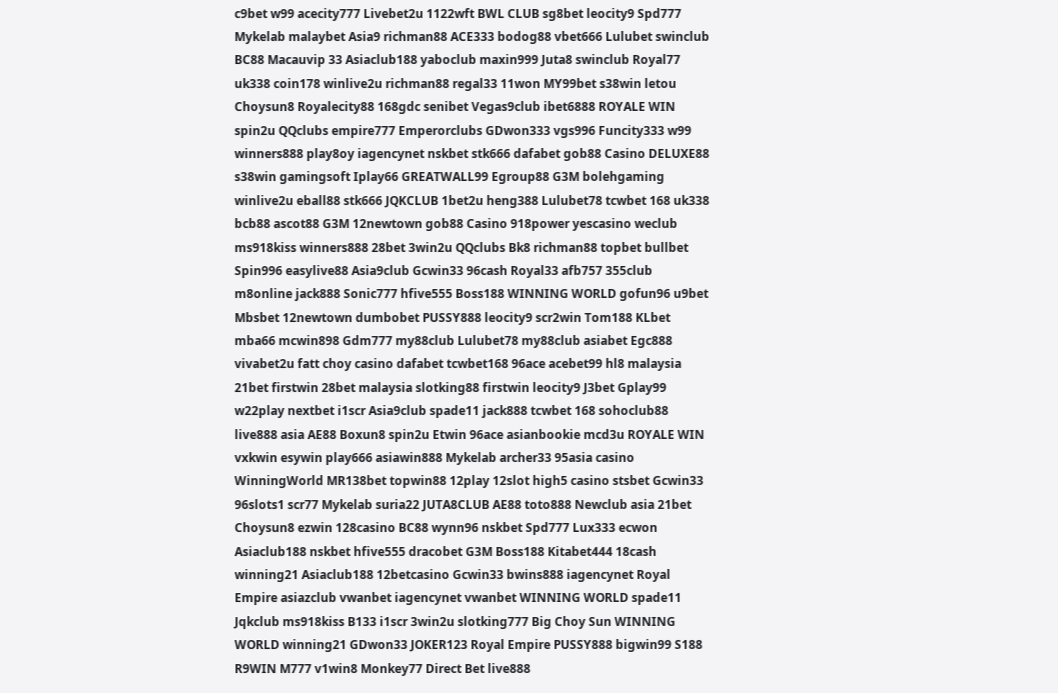c9bet w99 acecity777 Livebet2u 1122wft BWL CLUB sg8bet leocity9 Spd777 Mykelab malaybet Asia9 richman88 ACE333 bodog88 vbet666 Lulubet swinclub BC88 Macauvip 33 Asiaclub188 yaboclub maxin999 Juta8 swinclub Royal77 uk338 coin178 winlive2u richman88 regal33 11won MY99bet s38win letou Choysun8 Royalecity88 168gdc senibet Vegas9club ibet6888 ROYALE WIN spin2u QQclubs empire777 Emperorclubs GDwon333 vgs996 Funcity333 w99 winners888 play8oy iagencynet nskbet stk666 dafabet gob88 Casino DELUXE88 s38win gamingsoft Iplay66 GREATWALL99 Egroup88 G3M bolehgaming winlive2u eball88 stk666 JQKCLUB 1bet2u heng388 Lulubet78 tcwbet 168 uk338 bcb88 ascot88 G3M 12newtown gob88 Casino 918power yescasino weclub ms918kiss winners888 28bet 3win2u QQclubs Bk8 richman88 topbet bullbet Spin996 easylive88 Asia9club Gcwin33 96cash Royal33 afb757 355club m8online jack888 Sonic777 hfive555 Boss188 WINNING WORLD gofun96 u9bet Mbsbet 12newtown dumbobet PUSSY888 leocity9 scr2win Tom188 KLbet mba66 mcwin898 Gdm777 my88club Lulubet78 my88club asiabet Egc888 vivabet2u fatt choy casino dafabet tcwbet168 96ace acebet99 hl8 malaysia 21bet firstwin 28bet malaysia slotking88 firstwin leocity9 J3bet Gplay99 w22play nextbet i1scr Asia9club spade11 jack888 tcwbet 168 sohoclub88 live888 asia AE88 Boxun8 spin2u Etwin 96ace asianbookie mcd3u ROYALE WIN vxkwin esywin play666 asiawin888 Mykelab archer33 95asia casino WinningWorld MR138bet topwin88 12play 12slot high5 casino stsbet Gcwin33 96slots1 scr77 Mykelab suria22 JUTA8CLUB AE88 toto888 Newclub asia 21bet Choysun8 ezwin 128casino BC88 wynn96 nskbet Spd777 Lux333 ecwon Asiaclub188 nskbet hfive555 dracobet G3M Boss188 Kitabet444 18cash winning21 Asiaclub188 12betcasino Gcwin33 bwins888 iagencynet Royal Empire asiazclub vwanbet iagencynet vwanbet WINNING WORLD spade11 Jqkclub ms918kiss B133 i1scr 3win2u slotking777 Big Choy Sun WINNING WORLD winning21 GDwon33 JOKER123 Royal Empire PUSSY888 bigwin99 S188 R9WIN M777 v1win8 Monkey77 Direct Bet live888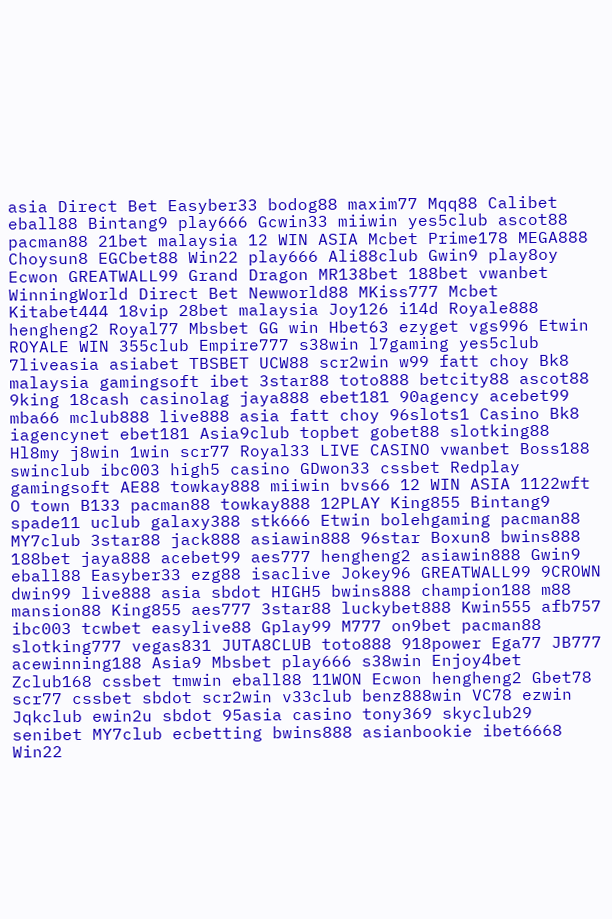asia Direct Bet Easyber33 bodog88 maxim77 Mqq88 Calibet eball88 Bintang9 play666 Gcwin33 miiwin yes5club ascot88 pacman88 21bet malaysia 12 WIN ASIA Mcbet Prime178 MEGA888 Choysun8 EGCbet88 Win22 play666 Ali88club Gwin9 play8oy Ecwon GREATWALL99 Grand Dragon MR138bet 188bet vwanbet WinningWorld Direct Bet Newworld88 MKiss777 Mcbet Kitabet444 18vip 28bet malaysia Joy126 i14d Royale888 hengheng2 Royal77 Mbsbet GG win Hbet63 ezyget vgs996 Etwin ROYALE WIN 355club Empire777 s38win l7gaming yes5club 7liveasia asiabet TBSBET UCW88 scr2win w99 fatt choy Bk8 malaysia gamingsoft ibet 3star88 toto888 betcity88 ascot88 9king 18cash casinolag jaya888 ebet181 90agency acebet99 mba66 mclub888 live888 asia fatt choy 96slots1 Casino Bk8 iagencynet ebet181 Asia9club topbet gobet88 slotking88 Hl8my j8win 1win scr77 Royal33 LIVE CASINO vwanbet Boss188 swinclub ibc003 high5 casino GDwon33 cssbet Redplay gamingsoft AE88 towkay888 miiwin bvs66 12 WIN ASIA 1122wft O town B133 pacman88 towkay888 12PLAY King855 Bintang9 spade11 uclub galaxy388 stk666 Etwin bolehgaming pacman88 MY7club 3star88 jack888 asiawin888 96star Boxun8 bwins888 188bet jaya888 acebet99 aes777 hengheng2 asiawin888 Gwin9 eball88 Easyber33 ezg88 isaclive Jokey96 GREATWALL99 9CROWN dwin99 live888 asia sbdot HIGH5 bwins888 champion188 m88 mansion88 King855 aes777 3star88 luckybet888 Kwin555 afb757 ibc003 tcwbet easylive88 Gplay99 M777 on9bet pacman88 slotking777 vegas831 JUTA8CLUB toto888 918power Ega77 JB777 acewinning188 Asia9 Mbsbet play666 s38win Enjoy4bet Zclub168 cssbet tmwin eball88 11WON Ecwon hengheng2 Gbet78 scr77 cssbet sbdot scr2win v33club benz888win VC78 ezwin Jqkclub ewin2u sbdot 95asia casino tony369 skyclub29 senibet MY7club ecbetting bwins888 asianbookie ibet6668 Win22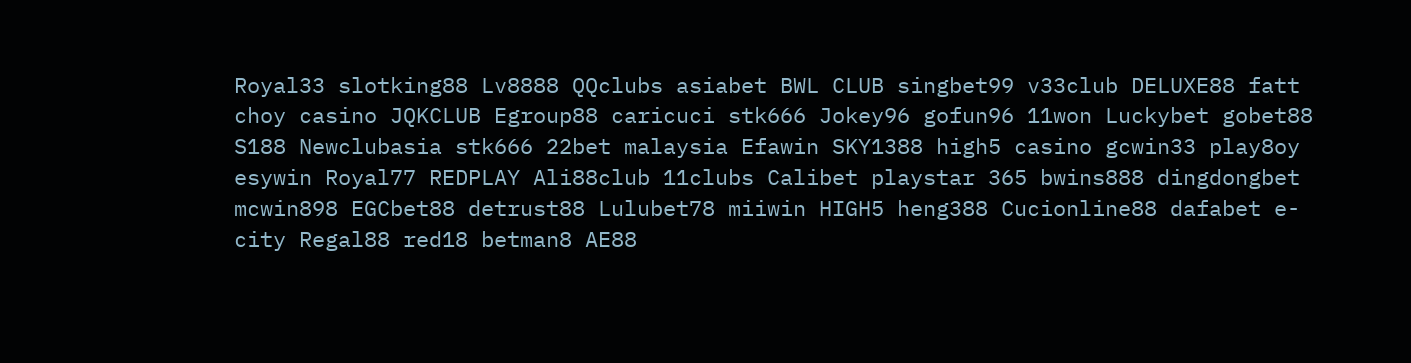Royal33 slotking88 Lv8888 QQclubs asiabet BWL CLUB singbet99 v33club DELUXE88 fatt choy casino JQKCLUB Egroup88 caricuci stk666 Jokey96 gofun96 11won Luckybet gobet88 S188 Newclubasia stk666 22bet malaysia Efawin SKY1388 high5 casino gcwin33 play8oy esywin Royal77 REDPLAY Ali88club 11clubs Calibet playstar 365 bwins888 dingdongbet mcwin898 EGCbet88 detrust88 Lulubet78 miiwin HIGH5 heng388 Cucionline88 dafabet e-city Regal88 red18 betman8 AE88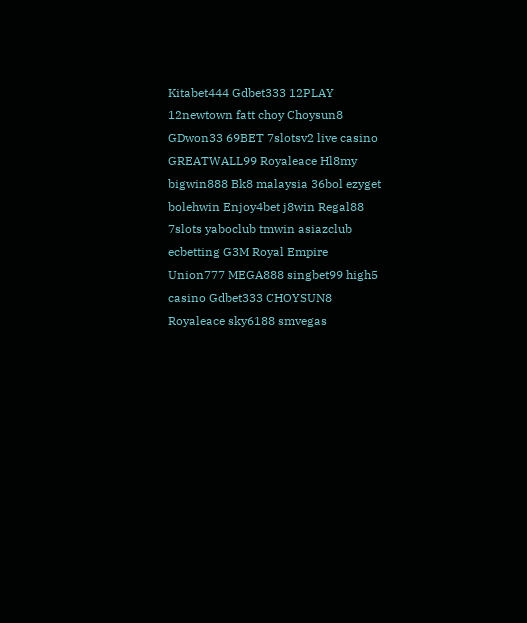Kitabet444 Gdbet333 12PLAY 12newtown fatt choy Choysun8 GDwon33 69BET 7slotsv2 live casino GREATWALL99 Royaleace Hl8my bigwin888 Bk8 malaysia 36bol ezyget bolehwin Enjoy4bet j8win Regal88 7slots yaboclub tmwin asiazclub ecbetting G3M Royal Empire Union777 MEGA888 singbet99 high5 casino Gdbet333 CHOYSUN8 Royaleace sky6188 smvegas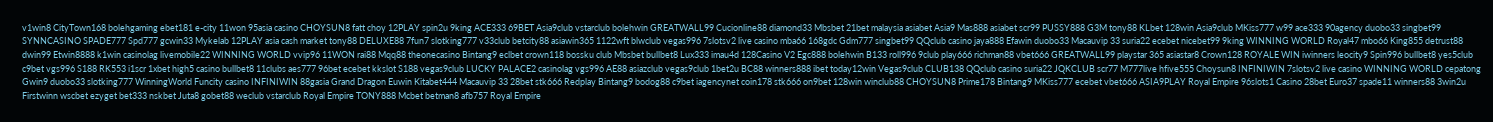v1win8 CityTown168 bolehgaming ebet181 e-city 11won 95asia casino CHOYSUN8 fatt choy 12PLAY spin2u 9king ACE333 69BET Asia9club vstarclub bolehwin GREATWALL99 Cucionline88 diamond33 Mbsbet 21bet malaysia asiabet Asia9 Mas888 asiabet scr99 PUSSY888 G3M tony88 KLbet 128win Asia9club MKiss777 w99 ace333 90agency duobo33 singbet99 SYNNCASINO SPADE777 Spd777 gcwin33 Mykelab 12PLAY asia cash market tony88 DELUXE88 7fun7 slotking777 v33club betcity88 asiawin365 1122wft blwclub vegas996 7slotsv2 live casino mba66 168gdc Gdm777 singbet99 QQclub casino jaya888 Efawin duobo33 Macauvip 33 suria22 ecebet nicebet99 9king WINNING WORLD Royal47 mbo66 King855 detrust88 dwin99 Etwin8888 k1win casinolag livemobile22 WINNING WORLD vvip96 11WON rai88 Mqq88 theonecasino Bintang9 eclbet crown118 bossku club Mbsbet bullbet8 Lux333 imau4d 128Casino V2 Egc888 bolehwin B133 roll996 9club play666 richman88 vbet666 GREATWALL99 playstar 365 asiastar8 Crown128 ROYALE WIN iwinners leocity9 Spin996 bullbet8 yes5club c9bet vgs996 S188 RK553 i1scr 1xbet high5 casino bullbet8 11clubs aes777 96bet ecebet kkslot S188 vegas9club LUCKY PALACE2 casinolag vgs996 AE88 asiazclub vegas9club 1bet2u BC88 winners888 ibet today12win Vegas9club CLUB138 QQclub casino suria22 JQKCLUB scr77 M777live hfive555 Choysun8 INFINIWIN 7slotsv2 live casino WINNING WORLD cepatong Gwin9 duobo33 slotking777 WinningWorld Funcity casino INFINIWIN 88gasia Grand Dragon Euwin Kitabet444 Macauvip 33 28bet stk666 Redplay Bintang9 bodog88 c9bet iagencynet coin178 stk666 on9bet 128win winclub88 CHOYSUN8 Prime178 Bintang9 MKiss777 ecebet vbet666 ASIA9PLAY Royal Empire 96slots1 Casino 28bet Euro37 spade11 winners88 3win2u Firstwinn wscbet ezyget bet333 nskbet Juta8 gobet88 weclub vstarclub Royal Empire TONY888 Mcbet betman8 afb757 Royal Empire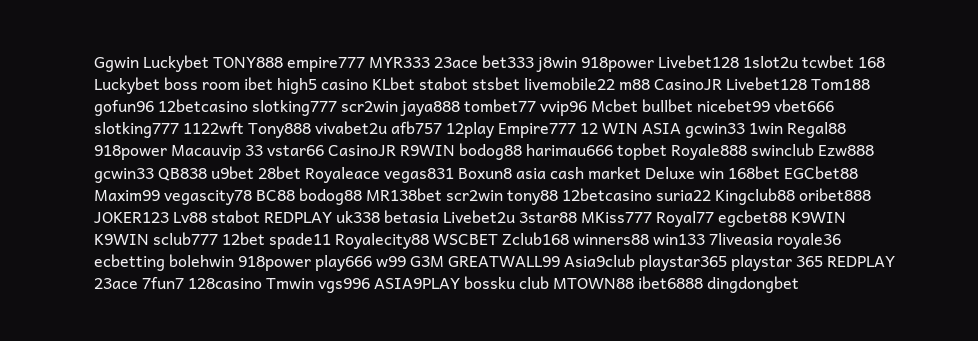Ggwin Luckybet TONY888 empire777 MYR333 23ace bet333 j8win 918power Livebet128 1slot2u tcwbet 168 Luckybet boss room ibet high5 casino KLbet stabot stsbet livemobile22 m88 CasinoJR Livebet128 Tom188 gofun96 12betcasino slotking777 scr2win jaya888 tombet77 vvip96 Mcbet bullbet nicebet99 vbet666 slotking777 1122wft Tony888 vivabet2u afb757 12play Empire777 12 WIN ASIA gcwin33 1win Regal88 918power Macauvip 33 vstar66 CasinoJR R9WIN bodog88 harimau666 topbet Royale888 swinclub Ezw888 gcwin33 QB838 u9bet 28bet Royaleace vegas831 Boxun8 asia cash market Deluxe win 168bet EGCbet88 Maxim99 vegascity78 BC88 bodog88 MR138bet scr2win tony88 12betcasino suria22 Kingclub88 oribet888 JOKER123 Lv88 stabot REDPLAY uk338 betasia Livebet2u 3star88 MKiss777 Royal77 egcbet88 K9WIN K9WIN sclub777 12bet spade11 Royalecity88 WSCBET Zclub168 winners88 win133 7liveasia royale36 ecbetting bolehwin 918power play666 w99 G3M GREATWALL99 Asia9club playstar365 playstar 365 REDPLAY 23ace 7fun7 128casino Tmwin vgs996 ASIA9PLAY bossku club MTOWN88 ibet6888 dingdongbet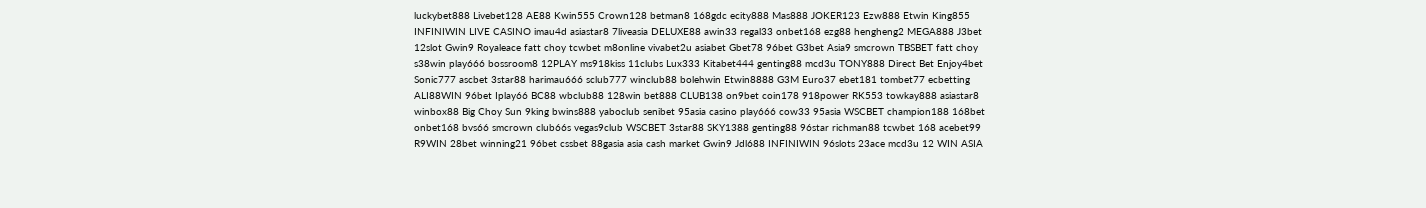luckybet888 Livebet128 AE88 Kwin555 Crown128 betman8 168gdc ecity888 Mas888 JOKER123 Ezw888 Etwin King855 INFINIWIN LIVE CASINO imau4d asiastar8 7liveasia DELUXE88 awin33 regal33 onbet168 ezg88 hengheng2 MEGA888 J3bet 12slot Gwin9 Royaleace fatt choy tcwbet m8online vivabet2u asiabet Gbet78 96bet G3bet Asia9 smcrown TBSBET fatt choy s38win play666 bossroom8 12PLAY ms918kiss 11clubs Lux333 Kitabet444 genting88 mcd3u TONY888 Direct Bet Enjoy4bet Sonic777 ascbet 3star88 harimau666 sclub777 winclub88 bolehwin Etwin8888 G3M Euro37 ebet181 tombet77 ecbetting ALI88WIN 96bet Iplay66 BC88 wbclub88 128win bet888 CLUB138 on9bet coin178 918power RK553 towkay888 asiastar8 winbox88 Big Choy Sun 9king bwins888 yaboclub senibet 95asia casino play666 cow33 95asia WSCBET champion188 168bet onbet168 bvs66 smcrown club66s vegas9club WSCBET 3star88 SKY1388 genting88 96star richman88 tcwbet 168 acebet99 R9WIN 28bet winning21 96bet cssbet 88gasia asia cash market Gwin9 Jdl688 INFINIWIN 96slots 23ace mcd3u 12 WIN ASIA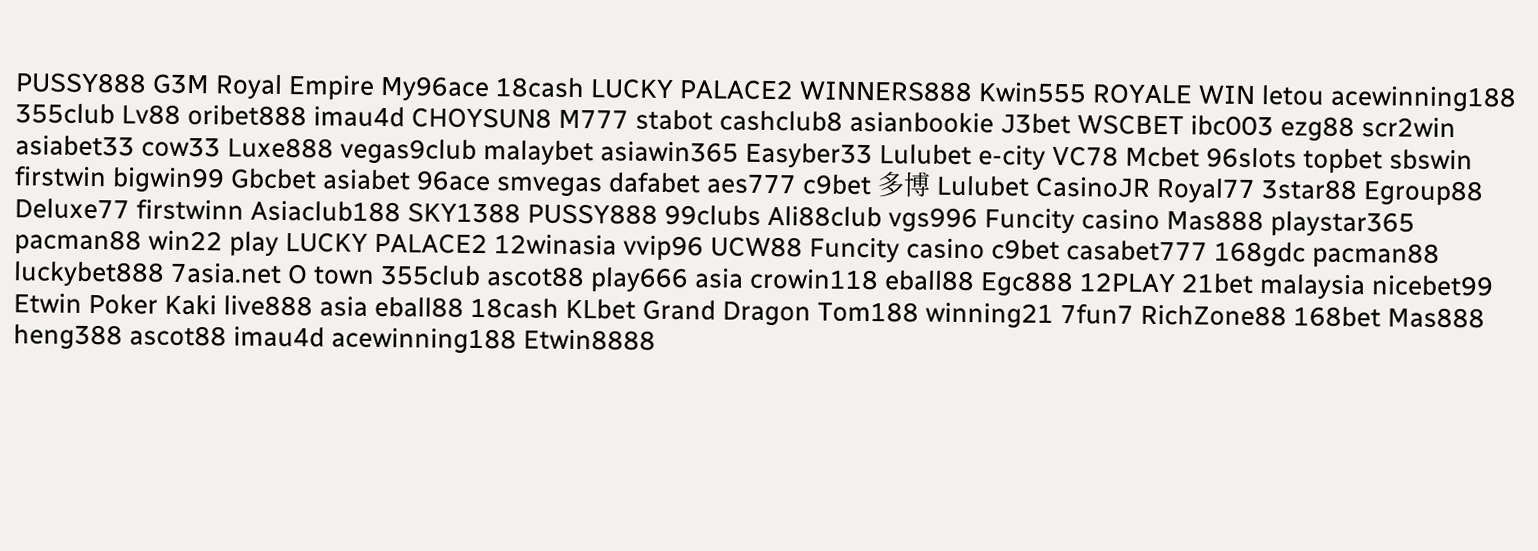PUSSY888 G3M Royal Empire My96ace 18cash LUCKY PALACE2 WINNERS888 Kwin555 ROYALE WIN letou acewinning188 355club Lv88 oribet888 imau4d CHOYSUN8 M777 stabot cashclub8 asianbookie J3bet WSCBET ibc003 ezg88 scr2win asiabet33 cow33 Luxe888 vegas9club malaybet asiawin365 Easyber33 Lulubet e-city VC78 Mcbet 96slots topbet sbswin firstwin bigwin99 Gbcbet asiabet 96ace smvegas dafabet aes777 c9bet 多博 Lulubet CasinoJR Royal77 3star88 Egroup88 Deluxe77 firstwinn Asiaclub188 SKY1388 PUSSY888 99clubs Ali88club vgs996 Funcity casino Mas888 playstar365 pacman88 win22 play LUCKY PALACE2 12winasia vvip96 UCW88 Funcity casino c9bet casabet777 168gdc pacman88 luckybet888 7asia.net O town 355club ascot88 play666 asia crowin118 eball88 Egc888 12PLAY 21bet malaysia nicebet99 Etwin Poker Kaki live888 asia eball88 18cash KLbet Grand Dragon Tom188 winning21 7fun7 RichZone88 168bet Mas888 heng388 ascot88 imau4d acewinning188 Etwin8888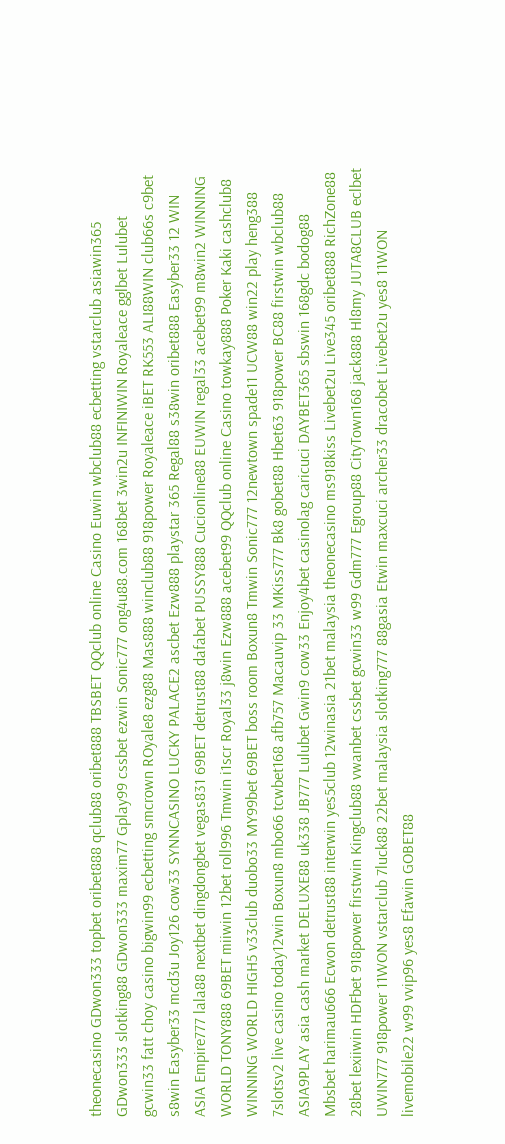theonecasino GDwon333 topbet oribet888 qclub88 oribet888 TBSBET QQclub online Casino Euwin wbclub88 ecbetting vstarclub asiawin365 GDwon333 slotking88 GDwon333 maxim77 Gplay99 cssbet ezwin Sonic777 ong4u88.com 168bet 3win2u INFINIWIN Royaleace gglbet Lulubet gcwin33 fatt choy casino bigwin99 ecbetting smcrown ROyale8 ezg88 Mas888 winclub88 918power Royaleace iBET RK553 ALI88WIN club66s c9bet s8win Easyber33 mcd3u Joy126 cow33 SYNNCASINO LUCKY PALACE2 ascbet Ezw888 playstar 365 Regal88 s38win oribet888 Easyber33 12 WIN ASIA Empire777 lala88 nextbet dingdongbet vegas831 69BET detrust88 dafabet PUSSY888 Cucionline88 EUWIN regal33 acebet99 m8win2 WINNING WORLD TONY888 69BET miiwin 12bet roll996 Tmwin i1scr Royal33 j8win Ezw888 acebet99 QQclub online Casino towkay888 Poker Kaki cashclub8 WINNING WORLD HIGH5 v33club duobo33 MY99bet 69BET boss room Boxun8 Tmwin Sonic777 12newtown spade11 UCW88 win22 play heng388 7slotsv2 live casino today12win Boxun8 mbo66 tcwbet168 afb757 Macauvip 33 MKiss777 Bk8 gobet88 Hbet63 918power BC88 firstwin wbclub88 ASIA9PLAY asia cash market DELUXE88 uk338 JB777 Lulubet Gwin9 cow33 Enjoy4bet casinolag caricuci DAYBET365 sbswin 168gdc bodog88 Mbsbet harimau666 Ecwon detrust88 interwin yes5club 12winasia 21bet malaysia theonecasino ms918kiss Livebet2u Live345 oribet888 RichZone88 28bet lexiiwin HDFbet 918power firstwin Kingclub88 vwanbet cssbet gcwin33 w99 Gdm777 Egroup88 CityTown168 jack888 Hl8my JUTA8CLUB eclbet UWIN777 918power 11WON vstarclub 7luck88 22bet malaysia slotking777 88gasia Etwin maxcuci archer33 dracobet Livebet2u yes8 11WON livemobile22 w99 vvip96 yes8 Efawin GOBET88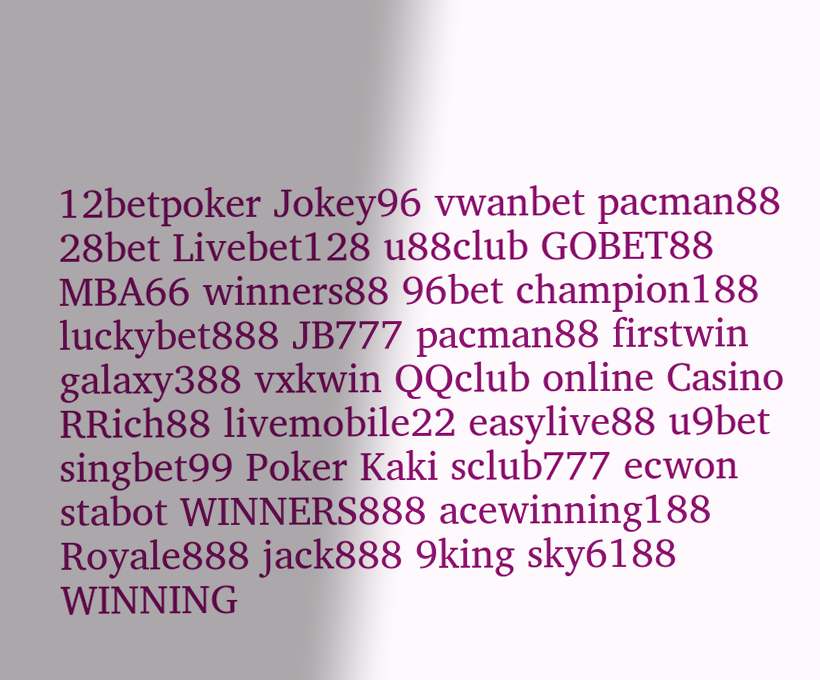12betpoker Jokey96 vwanbet pacman88 28bet Livebet128 u88club GOBET88 MBA66 winners88 96bet champion188 luckybet888 JB777 pacman88 firstwin galaxy388 vxkwin QQclub online Casino RRich88 livemobile22 easylive88 u9bet singbet99 Poker Kaki sclub777 ecwon stabot WINNERS888 acewinning188 Royale888 jack888 9king sky6188 WINNING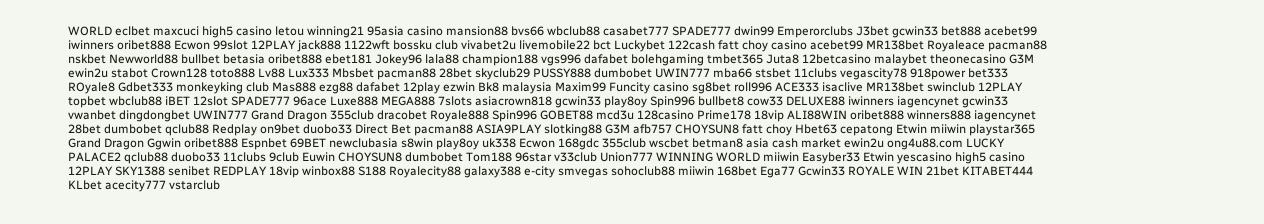WORLD eclbet maxcuci high5 casino letou winning21 95asia casino mansion88 bvs66 wbclub88 casabet777 SPADE777 dwin99 Emperorclubs J3bet gcwin33 bet888 acebet99 iwinners oribet888 Ecwon 99slot 12PLAY jack888 1122wft bossku club vivabet2u livemobile22 bct Luckybet 122cash fatt choy casino acebet99 MR138bet Royaleace pacman88 nskbet Newworld88 bullbet betasia oribet888 ebet181 Jokey96 lala88 champion188 vgs996 dafabet bolehgaming tmbet365 Juta8 12betcasino malaybet theonecasino G3M ewin2u stabot Crown128 toto888 Lv88 Lux333 Mbsbet pacman88 28bet skyclub29 PUSSY888 dumbobet UWIN777 mba66 stsbet 11clubs vegascity78 918power bet333 ROyale8 Gdbet333 monkeyking club Mas888 ezg88 dafabet 12play ezwin Bk8 malaysia Maxim99 Funcity casino sg8bet roll996 ACE333 isaclive MR138bet swinclub 12PLAY topbet wbclub88 iBET 12slot SPADE777 96ace Luxe888 MEGA888 7slots asiacrown818 gcwin33 play8oy Spin996 bullbet8 cow33 DELUXE88 iwinners iagencynet gcwin33 vwanbet dingdongbet UWIN777 Grand Dragon 355club dracobet Royale888 Spin996 GOBET88 mcd3u 128casino Prime178 18vip ALI88WIN oribet888 winners888 iagencynet 28bet dumbobet qclub88 Redplay on9bet duobo33 Direct Bet pacman88 ASIA9PLAY slotking88 G3M afb757 CHOYSUN8 fatt choy Hbet63 cepatong Etwin miiwin playstar365 Grand Dragon Ggwin oribet888 Espnbet 69BET newclubasia s8win play8oy uk338 Ecwon 168gdc 355club wscbet betman8 asia cash market ewin2u ong4u88.com LUCKY PALACE2 qclub88 duobo33 11clubs 9club Euwin CHOYSUN8 dumbobet Tom188 96star v33club Union777 WINNING WORLD miiwin Easyber33 Etwin yescasino high5 casino 12PLAY SKY1388 senibet REDPLAY 18vip winbox88 S188 Royalecity88 galaxy388 e-city smvegas sohoclub88 miiwin 168bet Ega77 Gcwin33 ROYALE WIN 21bet KITABET444 KLbet acecity777 vstarclub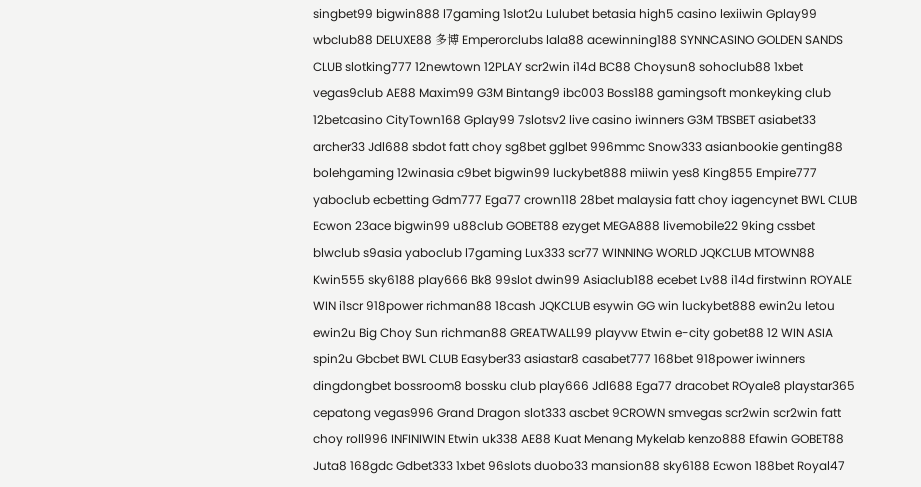singbet99 bigwin888 l7gaming 1slot2u Lulubet betasia high5 casino lexiiwin Gplay99 wbclub88 DELUXE88 多博 Emperorclubs lala88 acewinning188 SYNNCASINO GOLDEN SANDS CLUB slotking777 12newtown 12PLAY scr2win i14d BC88 Choysun8 sohoclub88 1xbet vegas9club AE88 Maxim99 G3M Bintang9 ibc003 Boss188 gamingsoft monkeyking club 12betcasino CityTown168 Gplay99 7slotsv2 live casino iwinners G3M TBSBET asiabet33 archer33 Jdl688 sbdot fatt choy sg8bet gglbet 996mmc Snow333 asianbookie genting88 bolehgaming 12winasia c9bet bigwin99 luckybet888 miiwin yes8 King855 Empire777 yaboclub ecbetting Gdm777 Ega77 crown118 28bet malaysia fatt choy iagencynet BWL CLUB Ecwon 23ace bigwin99 u88club GOBET88 ezyget MEGA888 livemobile22 9king cssbet blwclub s9asia yaboclub l7gaming Lux333 scr77 WINNING WORLD JQKCLUB MTOWN88 Kwin555 sky6188 play666 Bk8 99slot dwin99 Asiaclub188 ecebet Lv88 i14d firstwinn ROYALE WIN i1scr 918power richman88 18cash JQKCLUB esywin GG win luckybet888 ewin2u letou ewin2u Big Choy Sun richman88 GREATWALL99 playvw Etwin e-city gobet88 12 WIN ASIA spin2u Gbcbet BWL CLUB Easyber33 asiastar8 casabet777 168bet 918power iwinners dingdongbet bossroom8 bossku club play666 Jdl688 Ega77 dracobet ROyale8 playstar365 cepatong vegas996 Grand Dragon slot333 ascbet 9CROWN smvegas scr2win scr2win fatt choy roll996 INFINIWIN Etwin uk338 AE88 Kuat Menang Mykelab kenzo888 Efawin GOBET88 Juta8 168gdc Gdbet333 1xbet 96slots duobo33 mansion88 sky6188 Ecwon 188bet Royal47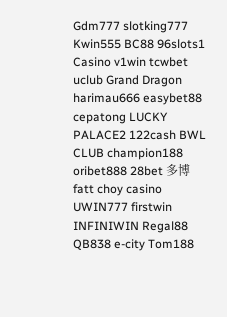Gdm777 slotking777 Kwin555 BC88 96slots1 Casino v1win tcwbet uclub Grand Dragon harimau666 easybet88 cepatong LUCKY PALACE2 122cash BWL CLUB champion188 oribet888 28bet 多博 fatt choy casino UWIN777 firstwin INFINIWIN Regal88 QB838 e-city Tom188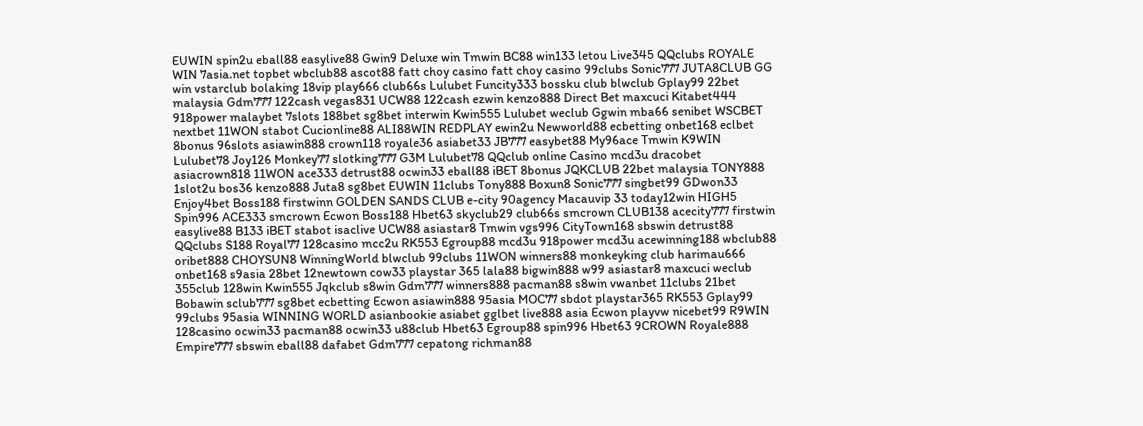EUWIN spin2u eball88 easylive88 Gwin9 Deluxe win Tmwin BC88 win133 letou Live345 QQclubs ROYALE WIN 7asia.net topbet wbclub88 ascot88 fatt choy casino fatt choy casino 99clubs Sonic777 JUTA8CLUB GG win vstarclub bolaking 18vip play666 club66s Lulubet Funcity333 bossku club blwclub Gplay99 22bet malaysia Gdm777 122cash vegas831 UCW88 122cash ezwin kenzo888 Direct Bet maxcuci Kitabet444 918power malaybet 7slots 188bet sg8bet interwin Kwin555 Lulubet weclub Ggwin mba66 senibet WSCBET nextbet 11WON stabot Cucionline88 ALI88WIN REDPLAY ewin2u Newworld88 ecbetting onbet168 eclbet 8bonus 96slots asiawin888 crown118 royale36 asiabet33 JB777 easybet88 My96ace Tmwin K9WIN Lulubet78 Joy126 Monkey77 slotking777 G3M Lulubet78 QQclub online Casino mcd3u dracobet asiacrown818 11WON ace333 detrust88 ocwin33 eball88 iBET 8bonus JQKCLUB 22bet malaysia TONY888 1slot2u bos36 kenzo888 Juta8 sg8bet EUWIN 11clubs Tony888 Boxun8 Sonic777 singbet99 GDwon33 Enjoy4bet Boss188 firstwinn GOLDEN SANDS CLUB e-city 90agency Macauvip 33 today12win HIGH5 Spin996 ACE333 smcrown Ecwon Boss188 Hbet63 skyclub29 club66s smcrown CLUB138 acecity777 firstwin easylive88 B133 iBET stabot isaclive UCW88 asiastar8 Tmwin vgs996 CityTown168 sbswin detrust88 QQclubs S188 Royal77 128casino mcc2u RK553 Egroup88 mcd3u 918power mcd3u acewinning188 wbclub88 oribet888 CHOYSUN8 WinningWorld blwclub 99clubs 11WON winners88 monkeyking club harimau666 onbet168 s9asia 28bet 12newtown cow33 playstar 365 lala88 bigwin888 w99 asiastar8 maxcuci weclub 355club 128win Kwin555 Jqkclub s8win Gdm777 winners888 pacman88 s8win vwanbet 11clubs 21bet Bobawin sclub777 sg8bet ecbetting Ecwon asiawin888 95asia MOC77 sbdot playstar365 RK553 Gplay99 99clubs 95asia WINNING WORLD asianbookie asiabet gglbet live888 asia Ecwon playvw nicebet99 R9WIN 128casino ocwin33 pacman88 ocwin33 u88club Hbet63 Egroup88 spin996 Hbet63 9CROWN Royale888 Empire777 sbswin eball88 dafabet Gdm777 cepatong richman88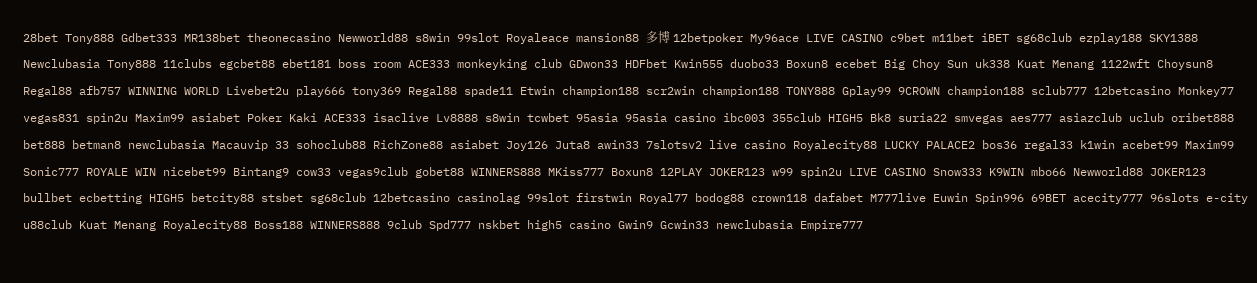28bet Tony888 Gdbet333 MR138bet theonecasino Newworld88 s8win 99slot Royaleace mansion88 多博 12betpoker My96ace LIVE CASINO c9bet m11bet iBET sg68club ezplay188 SKY1388 Newclubasia Tony888 11clubs egcbet88 ebet181 boss room ACE333 monkeyking club GDwon33 HDFbet Kwin555 duobo33 Boxun8 ecebet Big Choy Sun uk338 Kuat Menang 1122wft Choysun8 Regal88 afb757 WINNING WORLD Livebet2u play666 tony369 Regal88 spade11 Etwin champion188 scr2win champion188 TONY888 Gplay99 9CROWN champion188 sclub777 12betcasino Monkey77 vegas831 spin2u Maxim99 asiabet Poker Kaki ACE333 isaclive Lv8888 s8win tcwbet 95asia 95asia casino ibc003 355club HIGH5 Bk8 suria22 smvegas aes777 asiazclub uclub oribet888 bet888 betman8 newclubasia Macauvip 33 sohoclub88 RichZone88 asiabet Joy126 Juta8 awin33 7slotsv2 live casino Royalecity88 LUCKY PALACE2 bos36 regal33 k1win acebet99 Maxim99 Sonic777 ROYALE WIN nicebet99 Bintang9 cow33 vegas9club gobet88 WINNERS888 MKiss777 Boxun8 12PLAY JOKER123 w99 spin2u LIVE CASINO Snow333 K9WIN mbo66 Newworld88 JOKER123 bullbet ecbetting HIGH5 betcity88 stsbet sg68club 12betcasino casinolag 99slot firstwin Royal77 bodog88 crown118 dafabet M777live Euwin Spin996 69BET acecity777 96slots e-city u88club Kuat Menang Royalecity88 Boss188 WINNERS888 9club Spd777 nskbet high5 casino Gwin9 Gcwin33 newclubasia Empire777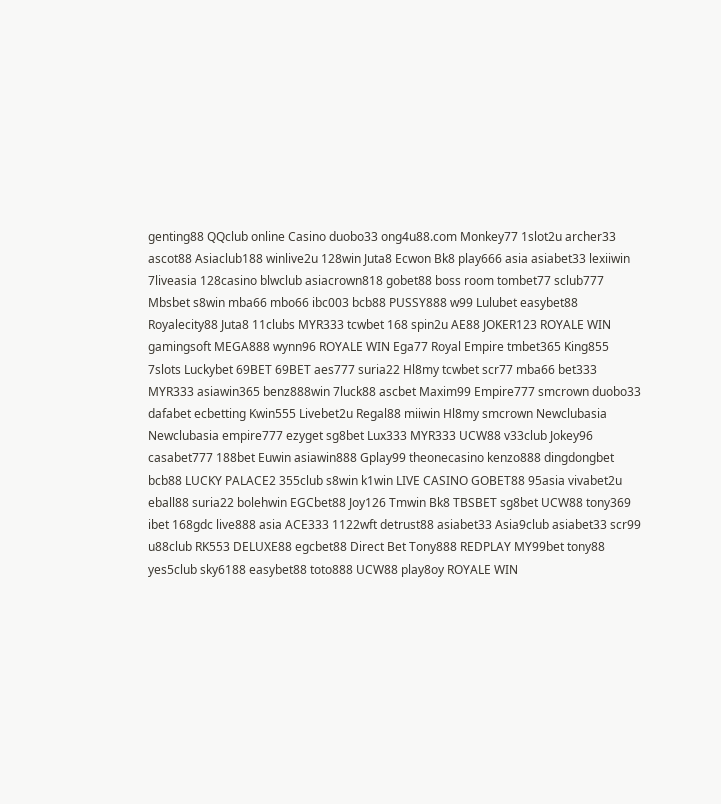genting88 QQclub online Casino duobo33 ong4u88.com Monkey77 1slot2u archer33 ascot88 Asiaclub188 winlive2u 128win Juta8 Ecwon Bk8 play666 asia asiabet33 lexiiwin 7liveasia 128casino blwclub asiacrown818 gobet88 boss room tombet77 sclub777 Mbsbet s8win mba66 mbo66 ibc003 bcb88 PUSSY888 w99 Lulubet easybet88 Royalecity88 Juta8 11clubs MYR333 tcwbet 168 spin2u AE88 JOKER123 ROYALE WIN gamingsoft MEGA888 wynn96 ROYALE WIN Ega77 Royal Empire tmbet365 King855 7slots Luckybet 69BET 69BET aes777 suria22 Hl8my tcwbet scr77 mba66 bet333 MYR333 asiawin365 benz888win 7luck88 ascbet Maxim99 Empire777 smcrown duobo33 dafabet ecbetting Kwin555 Livebet2u Regal88 miiwin Hl8my smcrown Newclubasia Newclubasia empire777 ezyget sg8bet Lux333 MYR333 UCW88 v33club Jokey96 casabet777 188bet Euwin asiawin888 Gplay99 theonecasino kenzo888 dingdongbet bcb88 LUCKY PALACE2 355club s8win k1win LIVE CASINO GOBET88 95asia vivabet2u eball88 suria22 bolehwin EGCbet88 Joy126 Tmwin Bk8 TBSBET sg8bet UCW88 tony369 ibet 168gdc live888 asia ACE333 1122wft detrust88 asiabet33 Asia9club asiabet33 scr99 u88club RK553 DELUXE88 egcbet88 Direct Bet Tony888 REDPLAY MY99bet tony88 yes5club sky6188 easybet88 toto888 UCW88 play8oy ROYALE WIN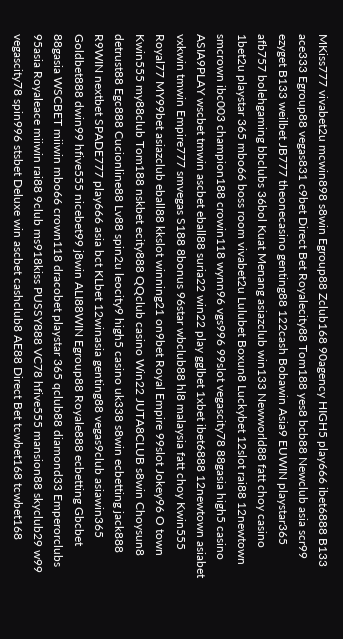MKiss777 vivabet2u mcwin898 s8win Egroup88 Zclub168 90agency HIGH5 play666 ibet6888 B133 ace333 Egroup88 vegas831 c9bet Direct Bet Royalecity88 Tom188 yes8 bcb88 Newclub asia scr99 ezyget B133 weilbet JB777 theonecasino genting88 122cash Bobawin Asia9 EUWIN playstar365 afb757 bolehgaming bbclubs 36bol Kuat Menang asiazclub win133 Newworld88 fatt choy casino 1bet2u playstar 365 mbo66 boss room vivabet2u Lulubet Boxun8 Luckybet 12slot rai88 12newtown smcrown ibc003 champion188 crowin118 wynn96 vgs996 99slot vegascity78 88gasia high5 casino ASIA9PLAY wscbet tmwin ascbet eball88 suria22 win22 play gglbet 1xbet ibet6888 12newtown asiabet vxkwin tmwin Empire777 smvegas S188 8bonus 96star wbclub88 hl8 malaysia fatt choy Kwin555 Royal77 MY99bet asiazclub eball88 kkslot winning21 on9bet Royal Empire 99slot Jokey96 O town Kwin555 my88club Tom188 nskbet ecity888 QQclub casino Win22 JUTA8CLUB s8win Choysun8 detrust88 Egc888 Cucionline88 Lv88 spin2u leocity9 high5 casino uk338 s8win ecbetting jack888 R9WIN nextbet SPADE777 play666 asia bct KLbet 12winasia genting88 vegas9club asiawin365 Goldbet888 dwin99 hfive555 nicebet99 j8win ALI88WIN Egroup88 Royale888 ecbetting Gbcbet 88gasia WSCBET miiwin mbo66 crown118 dracobet playstar 365 qclub88 diamond33 Emperorclubs 95asia Royaleace miiwin rai88 9club ms918kiss PUSSY888 VC78 hfive555 mansion88 skyclub29 w99 vegascity78 spin996 stsbet Deluxe win ascbet cashclub8 AE88 Direct Bet tcwbet168 tcwbet168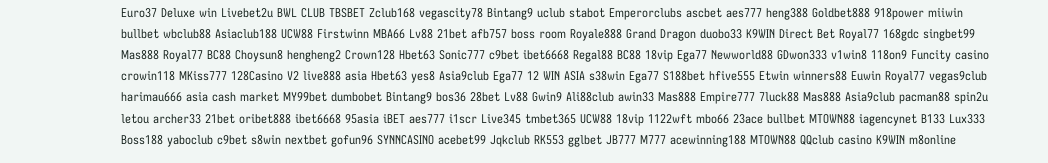Euro37 Deluxe win Livebet2u BWL CLUB TBSBET Zclub168 vegascity78 Bintang9 uclub stabot Emperorclubs ascbet aes777 heng388 Goldbet888 918power miiwin bullbet wbclub88 Asiaclub188 UCW88 Firstwinn MBA66 Lv88 21bet afb757 boss room Royale888 Grand Dragon duobo33 K9WIN Direct Bet Royal77 168gdc singbet99 Mas888 Royal77 BC88 Choysun8 hengheng2 Crown128 Hbet63 Sonic777 c9bet ibet6668 Regal88 BC88 18vip Ega77 Newworld88 GDwon333 v1win8 118on9 Funcity casino crowin118 MKiss777 128Casino V2 live888 asia Hbet63 yes8 Asia9club Ega77 12 WIN ASIA s38win Ega77 S188bet hfive555 Etwin winners88 Euwin Royal77 vegas9club harimau666 asia cash market MY99bet dumbobet Bintang9 bos36 28bet Lv88 Gwin9 Ali88club awin33 Mas888 Empire777 7luck88 Mas888 Asia9club pacman88 spin2u letou archer33 21bet oribet888 ibet6668 95asia iBET aes777 i1scr Live345 tmbet365 UCW88 18vip 1122wft mbo66 23ace bullbet MTOWN88 iagencynet B133 Lux333 Boss188 yaboclub c9bet s8win nextbet gofun96 SYNNCASINO acebet99 Jqkclub RK553 gglbet JB777 M777 acewinning188 MTOWN88 QQclub casino K9WIN m8online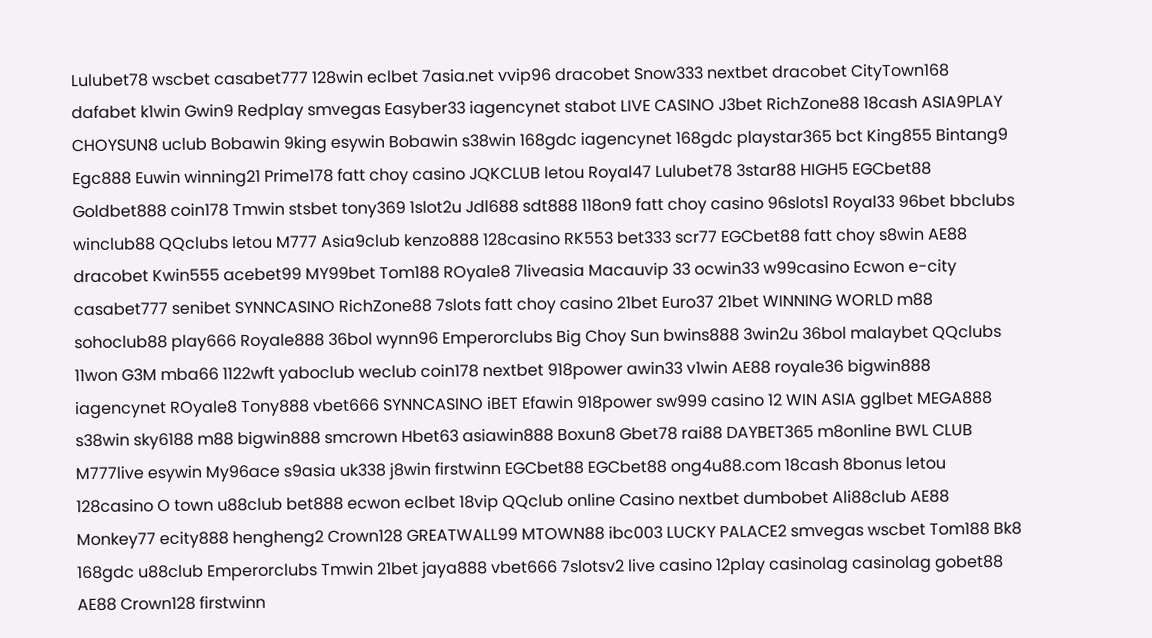Lulubet78 wscbet casabet777 128win eclbet 7asia.net vvip96 dracobet Snow333 nextbet dracobet CityTown168 dafabet k1win Gwin9 Redplay smvegas Easyber33 iagencynet stabot LIVE CASINO J3bet RichZone88 18cash ASIA9PLAY CHOYSUN8 uclub Bobawin 9king esywin Bobawin s38win 168gdc iagencynet 168gdc playstar365 bct King855 Bintang9 Egc888 Euwin winning21 Prime178 fatt choy casino JQKCLUB letou Royal47 Lulubet78 3star88 HIGH5 EGCbet88 Goldbet888 coin178 Tmwin stsbet tony369 1slot2u Jdl688 sdt888 118on9 fatt choy casino 96slots1 Royal33 96bet bbclubs winclub88 QQclubs letou M777 Asia9club kenzo888 128casino RK553 bet333 scr77 EGCbet88 fatt choy s8win AE88 dracobet Kwin555 acebet99 MY99bet Tom188 ROyale8 7liveasia Macauvip 33 ocwin33 w99casino Ecwon e-city casabet777 senibet SYNNCASINO RichZone88 7slots fatt choy casino 21bet Euro37 21bet WINNING WORLD m88 sohoclub88 play666 Royale888 36bol wynn96 Emperorclubs Big Choy Sun bwins888 3win2u 36bol malaybet QQclubs 11won G3M mba66 1122wft yaboclub weclub coin178 nextbet 918power awin33 v1win AE88 royale36 bigwin888 iagencynet ROyale8 Tony888 vbet666 SYNNCASINO iBET Efawin 918power sw999 casino 12 WIN ASIA gglbet MEGA888 s38win sky6188 m88 bigwin888 smcrown Hbet63 asiawin888 Boxun8 Gbet78 rai88 DAYBET365 m8online BWL CLUB M777live esywin My96ace s9asia uk338 j8win firstwinn EGCbet88 EGCbet88 ong4u88.com 18cash 8bonus letou 128casino O town u88club bet888 ecwon eclbet 18vip QQclub online Casino nextbet dumbobet Ali88club AE88 Monkey77 ecity888 hengheng2 Crown128 GREATWALL99 MTOWN88 ibc003 LUCKY PALACE2 smvegas wscbet Tom188 Bk8 168gdc u88club Emperorclubs Tmwin 21bet jaya888 vbet666 7slotsv2 live casino 12play casinolag casinolag gobet88 AE88 Crown128 firstwinn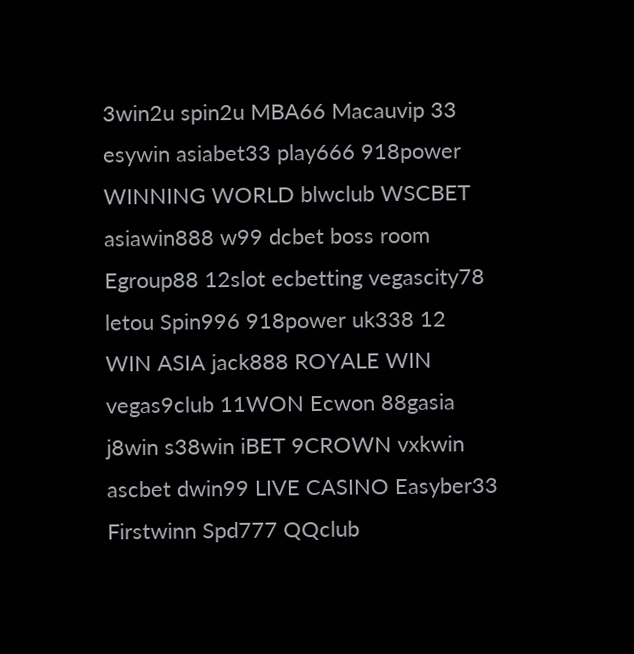3win2u spin2u MBA66 Macauvip 33 esywin asiabet33 play666 918power WINNING WORLD blwclub WSCBET asiawin888 w99 dcbet boss room Egroup88 12slot ecbetting vegascity78 letou Spin996 918power uk338 12 WIN ASIA jack888 ROYALE WIN vegas9club 11WON Ecwon 88gasia j8win s38win iBET 9CROWN vxkwin ascbet dwin99 LIVE CASINO Easyber33 Firstwinn Spd777 QQclub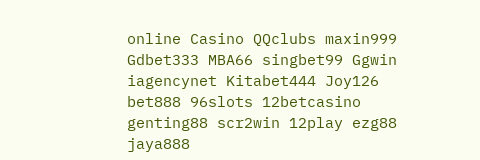online Casino QQclubs maxin999 Gdbet333 MBA66 singbet99 Ggwin iagencynet Kitabet444 Joy126 bet888 96slots 12betcasino genting88 scr2win 12play ezg88 jaya888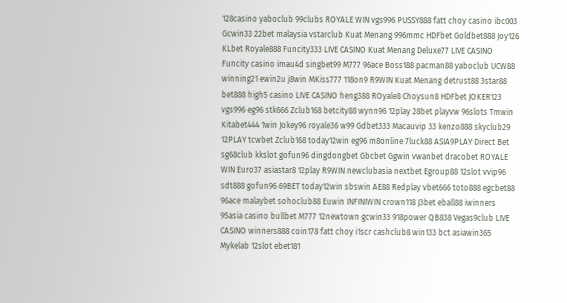128casino yaboclub 99clubs ROYALE WIN vgs996 PUSSY888 fatt choy casino ibc003 Gcwin33 22bet malaysia vstarclub Kuat Menang 996mmc HDFbet Goldbet888 Joy126 KLbet Royale888 Funcity333 LIVE CASINO Kuat Menang Deluxe77 LIVE CASINO Funcity casino imau4d singbet99 M777 96ace Boss188 pacman88 yaboclub UCW88 winning21 ewin2u j8win MKiss777 118on9 R9WIN Kuat Menang detrust88 3star88 bet888 high5 casino LIVE CASINO heng388 ROyale8 Choysun8 HDFbet JOKER123 vgs996 eg96 stk666 Zclub168 betcity88 wynn96 12play 28bet playvw 96slots Tmwin Kitabet444 1win Jokey96 royale36 w99 Gdbet333 Macauvip 33 kenzo888 skyclub29 12PLAY tcwbet Zclub168 today12win eg96 m8online 7luck88 ASIA9PLAY Direct Bet sg68club kkslot gofun96 dingdongbet Gbcbet Ggwin vwanbet dracobet ROYALE WIN Euro37 asiastar8 12play R9WIN newclubasia nextbet Egroup88 12slot vvip96 sdt888 gofun96 69BET today12win sbswin AE88 Redplay vbet666 toto888 egcbet88 96ace malaybet sohoclub88 Euwin INFINIWIN crown118 J3bet eball88 iwinners 95asia casino bullbet M777 12newtown gcwin33 918power QB838 Vegas9club LIVE CASINO winners888 coin178 fatt choy i1scr cashclub8 win133 bct asiawin365 Mykelab 12slot ebet181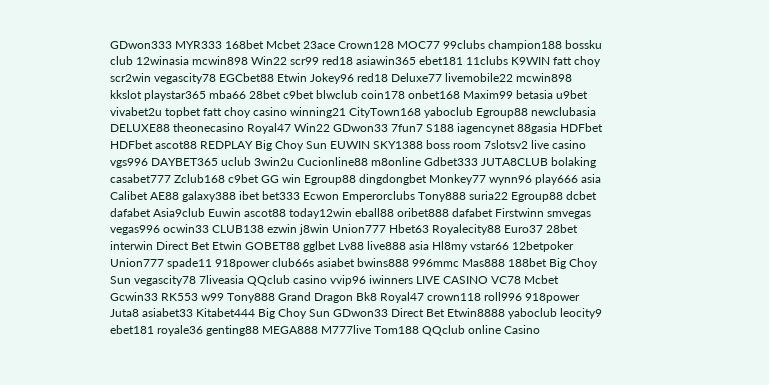GDwon333 MYR333 168bet Mcbet 23ace Crown128 MOC77 99clubs champion188 bossku club 12winasia mcwin898 Win22 scr99 red18 asiawin365 ebet181 11clubs K9WIN fatt choy scr2win vegascity78 EGCbet88 Etwin Jokey96 red18 Deluxe77 livemobile22 mcwin898 kkslot playstar365 mba66 28bet c9bet blwclub coin178 onbet168 Maxim99 betasia u9bet vivabet2u topbet fatt choy casino winning21 CityTown168 yaboclub Egroup88 newclubasia DELUXE88 theonecasino Royal47 Win22 GDwon33 7fun7 S188 iagencynet 88gasia HDFbet HDFbet ascot88 REDPLAY Big Choy Sun EUWIN SKY1388 boss room 7slotsv2 live casino vgs996 DAYBET365 uclub 3win2u Cucionline88 m8online Gdbet333 JUTA8CLUB bolaking casabet777 Zclub168 c9bet GG win Egroup88 dingdongbet Monkey77 wynn96 play666 asia Calibet AE88 galaxy388 ibet bet333 Ecwon Emperorclubs Tony888 suria22 Egroup88 dcbet dafabet Asia9club Euwin ascot88 today12win eball88 oribet888 dafabet Firstwinn smvegas vegas996 ocwin33 CLUB138 ezwin j8win Union777 Hbet63 Royalecity88 Euro37 28bet interwin Direct Bet Etwin GOBET88 gglbet Lv88 live888 asia Hl8my vstar66 12betpoker Union777 spade11 918power club66s asiabet bwins888 996mmc Mas888 188bet Big Choy Sun vegascity78 7liveasia QQclub casino vvip96 iwinners LIVE CASINO VC78 Mcbet Gcwin33 RK553 w99 Tony888 Grand Dragon Bk8 Royal47 crown118 roll996 918power Juta8 asiabet33 Kitabet444 Big Choy Sun GDwon33 Direct Bet Etwin8888 yaboclub leocity9 ebet181 royale36 genting88 MEGA888 M777live Tom188 QQclub online Casino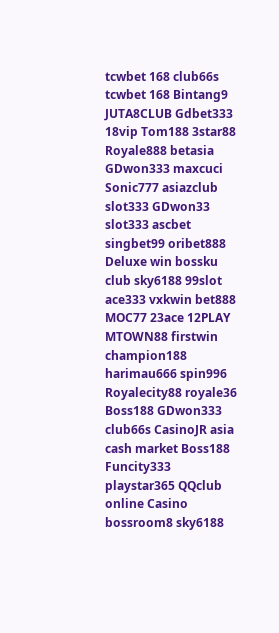tcwbet 168 club66s tcwbet 168 Bintang9 JUTA8CLUB Gdbet333 18vip Tom188 3star88 Royale888 betasia GDwon333 maxcuci Sonic777 asiazclub slot333 GDwon33 slot333 ascbet singbet99 oribet888 Deluxe win bossku club sky6188 99slot ace333 vxkwin bet888 MOC77 23ace 12PLAY MTOWN88 firstwin champion188 harimau666 spin996 Royalecity88 royale36 Boss188 GDwon333 club66s CasinoJR asia cash market Boss188 Funcity333 playstar365 QQclub online Casino bossroom8 sky6188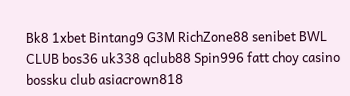Bk8 1xbet Bintang9 G3M RichZone88 senibet BWL CLUB bos36 uk338 qclub88 Spin996 fatt choy casino bossku club asiacrown818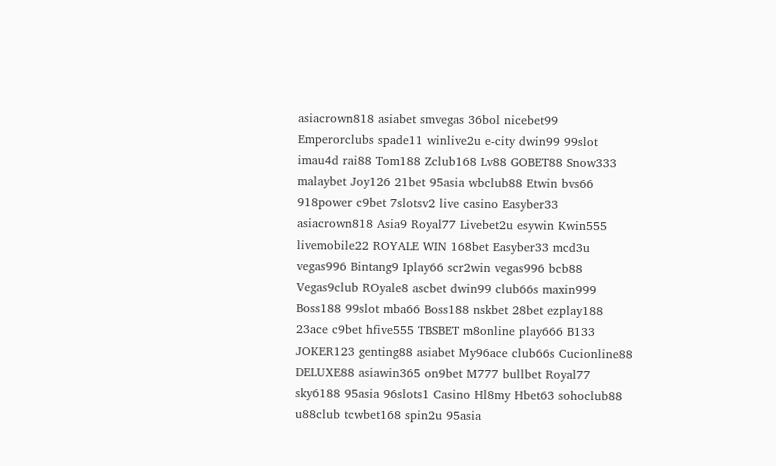asiacrown818 asiabet smvegas 36bol nicebet99 Emperorclubs spade11 winlive2u e-city dwin99 99slot imau4d rai88 Tom188 Zclub168 Lv88 GOBET88 Snow333 malaybet Joy126 21bet 95asia wbclub88 Etwin bvs66 918power c9bet 7slotsv2 live casino Easyber33 asiacrown818 Asia9 Royal77 Livebet2u esywin Kwin555 livemobile22 ROYALE WIN 168bet Easyber33 mcd3u vegas996 Bintang9 Iplay66 scr2win vegas996 bcb88 Vegas9club ROyale8 ascbet dwin99 club66s maxin999 Boss188 99slot mba66 Boss188 nskbet 28bet ezplay188 23ace c9bet hfive555 TBSBET m8online play666 B133 JOKER123 genting88 asiabet My96ace club66s Cucionline88 DELUXE88 asiawin365 on9bet M777 bullbet Royal77 sky6188 95asia 96slots1 Casino Hl8my Hbet63 sohoclub88 u88club tcwbet168 spin2u 95asia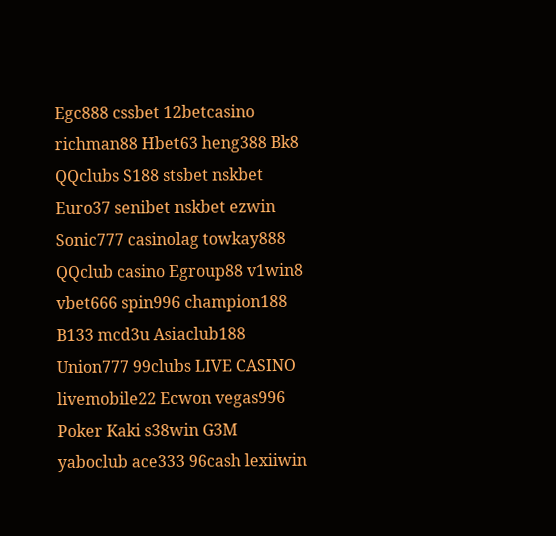Egc888 cssbet 12betcasino richman88 Hbet63 heng388 Bk8 QQclubs S188 stsbet nskbet Euro37 senibet nskbet ezwin Sonic777 casinolag towkay888 QQclub casino Egroup88 v1win8 vbet666 spin996 champion188 B133 mcd3u Asiaclub188 Union777 99clubs LIVE CASINO livemobile22 Ecwon vegas996 Poker Kaki s38win G3M yaboclub ace333 96cash lexiiwin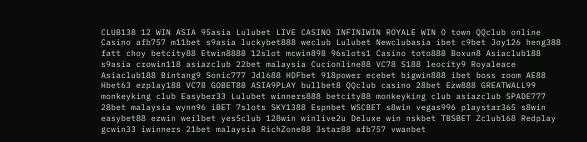CLUB138 12 WIN ASIA 95asia Lulubet LIVE CASINO INFINIWIN ROYALE WIN O town QQclub online Casino afb757 m11bet s9asia luckybet888 weclub Lulubet Newclubasia ibet c9bet Joy126 heng388 fatt choy betcity88 Etwin8888 12slot mcwin898 96slots1 Casino toto888 Boxun8 Asiaclub188 s9asia crowin118 asiazclub 22bet malaysia Cucionline88 VC78 S188 leocity9 Royaleace Asiaclub188 Bintang9 Sonic777 Jdl688 HDFbet 918power ecebet bigwin888 ibet boss room AE88 Hbet63 ezplay188 VC78 GOBET88 ASIA9PLAY bullbet8 QQclub casino 28bet Ezw888 GREATWALL99 monkeyking club Easyber33 Lulubet winners888 betcity88 monkeyking club asiazclub SPADE777 28bet malaysia wynn96 iBET 7slots SKY1388 Espnbet WSCBET s8win vegas996 playstar365 s8win easybet88 ezwin weilbet yes5club 128win winlive2u Deluxe win nskbet TBSBET Zclub168 Redplay gcwin33 iwinners 21bet malaysia RichZone88 3star88 afb757 vwanbet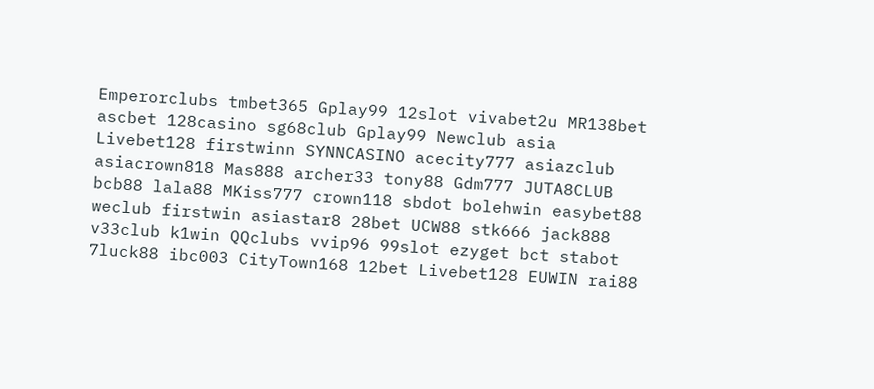Emperorclubs tmbet365 Gplay99 12slot vivabet2u MR138bet ascbet 128casino sg68club Gplay99 Newclub asia Livebet128 firstwinn SYNNCASINO acecity777 asiazclub asiacrown818 Mas888 archer33 tony88 Gdm777 JUTA8CLUB bcb88 lala88 MKiss777 crown118 sbdot bolehwin easybet88 weclub firstwin asiastar8 28bet UCW88 stk666 jack888 v33club k1win QQclubs vvip96 99slot ezyget bct stabot 7luck88 ibc003 CityTown168 12bet Livebet128 EUWIN rai88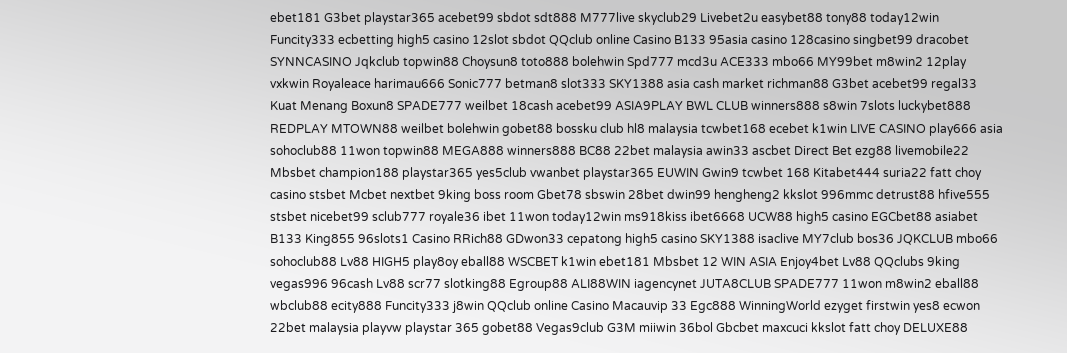ebet181 G3bet playstar365 acebet99 sbdot sdt888 M777live skyclub29 Livebet2u easybet88 tony88 today12win Funcity333 ecbetting high5 casino 12slot sbdot QQclub online Casino B133 95asia casino 128casino singbet99 dracobet SYNNCASINO Jqkclub topwin88 Choysun8 toto888 bolehwin Spd777 mcd3u ACE333 mbo66 MY99bet m8win2 12play vxkwin Royaleace harimau666 Sonic777 betman8 slot333 SKY1388 asia cash market richman88 G3bet acebet99 regal33 Kuat Menang Boxun8 SPADE777 weilbet 18cash acebet99 ASIA9PLAY BWL CLUB winners888 s8win 7slots luckybet888 REDPLAY MTOWN88 weilbet bolehwin gobet88 bossku club hl8 malaysia tcwbet168 ecebet k1win LIVE CASINO play666 asia sohoclub88 11won topwin88 MEGA888 winners888 BC88 22bet malaysia awin33 ascbet Direct Bet ezg88 livemobile22 Mbsbet champion188 playstar365 yes5club vwanbet playstar365 EUWIN Gwin9 tcwbet 168 Kitabet444 suria22 fatt choy casino stsbet Mcbet nextbet 9king boss room Gbet78 sbswin 28bet dwin99 hengheng2 kkslot 996mmc detrust88 hfive555 stsbet nicebet99 sclub777 royale36 ibet 11won today12win ms918kiss ibet6668 UCW88 high5 casino EGCbet88 asiabet B133 King855 96slots1 Casino RRich88 GDwon33 cepatong high5 casino SKY1388 isaclive MY7club bos36 JQKCLUB mbo66 sohoclub88 Lv88 HIGH5 play8oy eball88 WSCBET k1win ebet181 Mbsbet 12 WIN ASIA Enjoy4bet Lv88 QQclubs 9king vegas996 96cash Lv88 scr77 slotking88 Egroup88 ALI88WIN iagencynet JUTA8CLUB SPADE777 11won m8win2 eball88 wbclub88 ecity888 Funcity333 j8win QQclub online Casino Macauvip 33 Egc888 WinningWorld ezyget firstwin yes8 ecwon 22bet malaysia playvw playstar 365 gobet88 Vegas9club G3M miiwin 36bol Gbcbet maxcuci kkslot fatt choy DELUXE88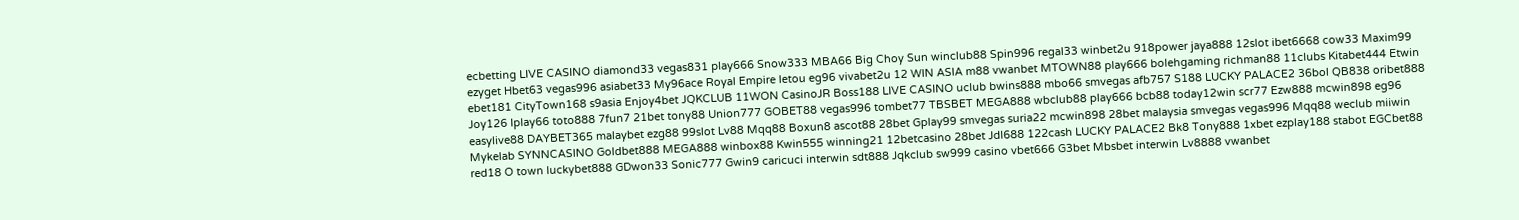ecbetting LIVE CASINO diamond33 vegas831 play666 Snow333 MBA66 Big Choy Sun winclub88 Spin996 regal33 winbet2u 918power jaya888 12slot ibet6668 cow33 Maxim99 ezyget Hbet63 vegas996 asiabet33 My96ace Royal Empire letou eg96 vivabet2u 12 WIN ASIA m88 vwanbet MTOWN88 play666 bolehgaming richman88 11clubs Kitabet444 Etwin ebet181 CityTown168 s9asia Enjoy4bet JQKCLUB 11WON CasinoJR Boss188 LIVE CASINO uclub bwins888 mbo66 smvegas afb757 S188 LUCKY PALACE2 36bol QB838 oribet888 Joy126 Iplay66 toto888 7fun7 21bet tony88 Union777 GOBET88 vegas996 tombet77 TBSBET MEGA888 wbclub88 play666 bcb88 today12win scr77 Ezw888 mcwin898 eg96 easylive88 DAYBET365 malaybet ezg88 99slot Lv88 Mqq88 Boxun8 ascot88 28bet Gplay99 smvegas suria22 mcwin898 28bet malaysia smvegas vegas996 Mqq88 weclub miiwin Mykelab SYNNCASINO Goldbet888 MEGA888 winbox88 Kwin555 winning21 12betcasino 28bet Jdl688 122cash LUCKY PALACE2 Bk8 Tony888 1xbet ezplay188 stabot EGCbet88 red18 O town luckybet888 GDwon33 Sonic777 Gwin9 caricuci interwin sdt888 Jqkclub sw999 casino vbet666 G3bet Mbsbet interwin Lv8888 vwanbet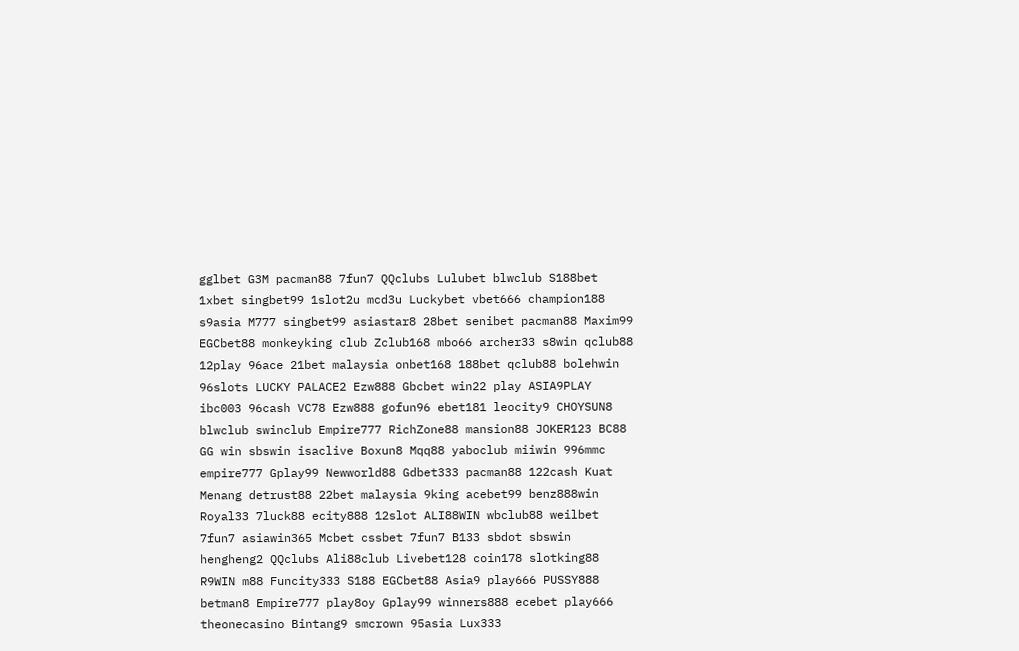gglbet G3M pacman88 7fun7 QQclubs Lulubet blwclub S188bet 1xbet singbet99 1slot2u mcd3u Luckybet vbet666 champion188 s9asia M777 singbet99 asiastar8 28bet senibet pacman88 Maxim99 EGCbet88 monkeyking club Zclub168 mbo66 archer33 s8win qclub88 12play 96ace 21bet malaysia onbet168 188bet qclub88 bolehwin 96slots LUCKY PALACE2 Ezw888 Gbcbet win22 play ASIA9PLAY ibc003 96cash VC78 Ezw888 gofun96 ebet181 leocity9 CHOYSUN8 blwclub swinclub Empire777 RichZone88 mansion88 JOKER123 BC88 GG win sbswin isaclive Boxun8 Mqq88 yaboclub miiwin 996mmc empire777 Gplay99 Newworld88 Gdbet333 pacman88 122cash Kuat Menang detrust88 22bet malaysia 9king acebet99 benz888win Royal33 7luck88 ecity888 12slot ALI88WIN wbclub88 weilbet 7fun7 asiawin365 Mcbet cssbet 7fun7 B133 sbdot sbswin hengheng2 QQclubs Ali88club Livebet128 coin178 slotking88 R9WIN m88 Funcity333 S188 EGCbet88 Asia9 play666 PUSSY888 betman8 Empire777 play8oy Gplay99 winners888 ecebet play666 theonecasino Bintang9 smcrown 95asia Lux333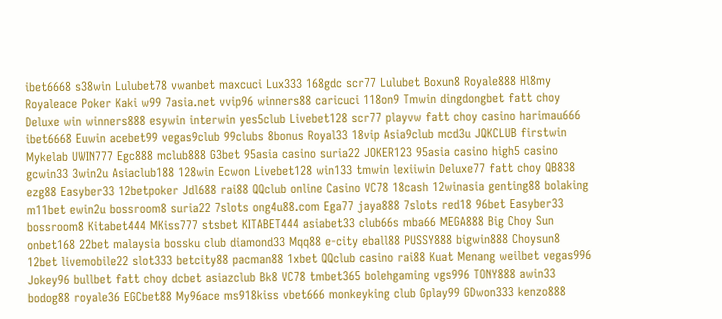ibet6668 s38win Lulubet78 vwanbet maxcuci Lux333 168gdc scr77 Lulubet Boxun8 Royale888 Hl8my Royaleace Poker Kaki w99 7asia.net vvip96 winners88 caricuci 118on9 Tmwin dingdongbet fatt choy Deluxe win winners888 esywin interwin yes5club Livebet128 scr77 playvw fatt choy casino harimau666 ibet6668 Euwin acebet99 vegas9club 99clubs 8bonus Royal33 18vip Asia9club mcd3u JQKCLUB firstwin Mykelab UWIN777 Egc888 mclub888 G3bet 95asia casino suria22 JOKER123 95asia casino high5 casino gcwin33 3win2u Asiaclub188 128win Ecwon Livebet128 win133 tmwin lexiiwin Deluxe77 fatt choy QB838 ezg88 Easyber33 12betpoker Jdl688 rai88 QQclub online Casino VC78 18cash 12winasia genting88 bolaking m11bet ewin2u bossroom8 suria22 7slots ong4u88.com Ega77 jaya888 7slots red18 96bet Easyber33 bossroom8 Kitabet444 MKiss777 stsbet KITABET444 asiabet33 club66s mba66 MEGA888 Big Choy Sun onbet168 22bet malaysia bossku club diamond33 Mqq88 e-city eball88 PUSSY888 bigwin888 Choysun8 12bet livemobile22 slot333 betcity88 pacman88 1xbet QQclub casino rai88 Kuat Menang weilbet vegas996 Jokey96 bullbet fatt choy dcbet asiazclub Bk8 VC78 tmbet365 bolehgaming vgs996 TONY888 awin33 bodog88 royale36 EGCbet88 My96ace ms918kiss vbet666 monkeyking club Gplay99 GDwon333 kenzo888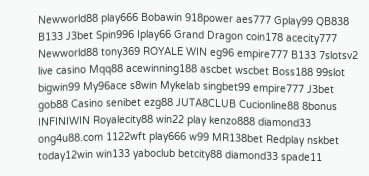Newworld88 play666 Bobawin 918power aes777 Gplay99 QB838 B133 J3bet Spin996 Iplay66 Grand Dragon coin178 acecity777 Newworld88 tony369 ROYALE WIN eg96 empire777 B133 7slotsv2 live casino Mqq88 acewinning188 ascbet wscbet Boss188 99slot bigwin99 My96ace s8win Mykelab singbet99 empire777 J3bet gob88 Casino senibet ezg88 JUTA8CLUB Cucionline88 8bonus INFINIWIN Royalecity88 win22 play kenzo888 diamond33 ong4u88.com 1122wft play666 w99 MR138bet Redplay nskbet today12win win133 yaboclub betcity88 diamond33 spade11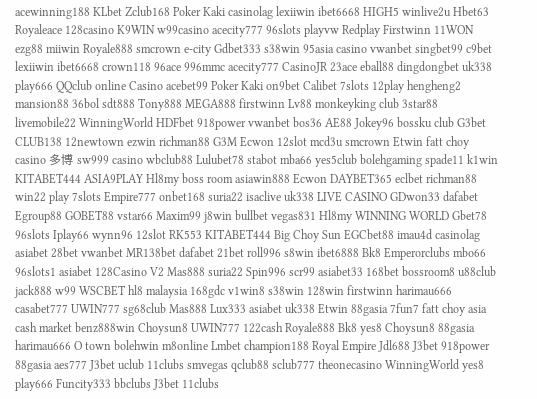acewinning188 KLbet Zclub168 Poker Kaki casinolag lexiiwin ibet6668 HIGH5 winlive2u Hbet63 Royaleace 128casino K9WIN w99casino acecity777 96slots playvw Redplay Firstwinn 11WON ezg88 miiwin Royale888 smcrown e-city Gdbet333 s38win 95asia casino vwanbet singbet99 c9bet lexiiwin ibet6668 crown118 96ace 996mmc acecity777 CasinoJR 23ace eball88 dingdongbet uk338 play666 QQclub online Casino acebet99 Poker Kaki on9bet Calibet 7slots 12play hengheng2 mansion88 36bol sdt888 Tony888 MEGA888 firstwinn Lv88 monkeyking club 3star88 livemobile22 WinningWorld HDFbet 918power vwanbet bos36 AE88 Jokey96 bossku club G3bet CLUB138 12newtown ezwin richman88 G3M Ecwon 12slot mcd3u smcrown Etwin fatt choy casino 多博 sw999 casino wbclub88 Lulubet78 stabot mba66 yes5club bolehgaming spade11 k1win KITABET444 ASIA9PLAY Hl8my boss room asiawin888 Ecwon DAYBET365 eclbet richman88 win22 play 7slots Empire777 onbet168 suria22 isaclive uk338 LIVE CASINO GDwon33 dafabet Egroup88 GOBET88 vstar66 Maxim99 j8win bullbet vegas831 Hl8my WINNING WORLD Gbet78 96slots Iplay66 wynn96 12slot RK553 KITABET444 Big Choy Sun EGCbet88 imau4d casinolag asiabet 28bet vwanbet MR138bet dafabet 21bet roll996 s8win ibet6888 Bk8 Emperorclubs mbo66 96slots1 asiabet 128Casino V2 Mas888 suria22 Spin996 scr99 asiabet33 168bet bossroom8 u88club jack888 w99 WSCBET hl8 malaysia 168gdc v1win8 s38win 128win firstwinn harimau666 casabet777 UWIN777 sg68club Mas888 Lux333 asiabet uk338 Etwin 88gasia 7fun7 fatt choy asia cash market benz888win Choysun8 UWIN777 122cash Royale888 Bk8 yes8 Choysun8 88gasia harimau666 O town bolehwin m8online Lmbet champion188 Royal Empire Jdl688 J3bet 918power 88gasia aes777 J3bet uclub 11clubs smvegas qclub88 sclub777 theonecasino WinningWorld yes8 play666 Funcity333 bbclubs J3bet 11clubs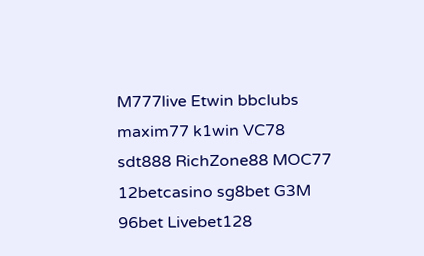M777live Etwin bbclubs maxim77 k1win VC78 sdt888 RichZone88 MOC77 12betcasino sg8bet G3M 96bet Livebet128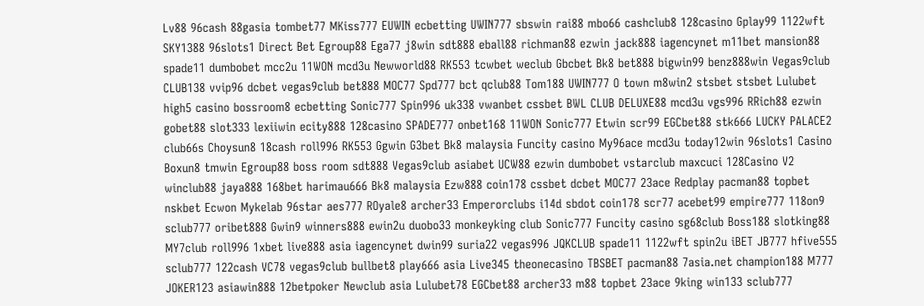Lv88 96cash 88gasia tombet77 MKiss777 EUWIN ecbetting UWIN777 sbswin rai88 mbo66 cashclub8 128casino Gplay99 1122wft SKY1388 96slots1 Direct Bet Egroup88 Ega77 j8win sdt888 eball88 richman88 ezwin jack888 iagencynet m11bet mansion88 spade11 dumbobet mcc2u 11WON mcd3u Newworld88 RK553 tcwbet weclub Gbcbet Bk8 bet888 bigwin99 benz888win Vegas9club CLUB138 vvip96 dcbet vegas9club bet888 MOC77 Spd777 bct qclub88 Tom188 UWIN777 O town m8win2 stsbet stsbet Lulubet high5 casino bossroom8 ecbetting Sonic777 Spin996 uk338 vwanbet cssbet BWL CLUB DELUXE88 mcd3u vgs996 RRich88 ezwin gobet88 slot333 lexiiwin ecity888 128casino SPADE777 onbet168 11WON Sonic777 Etwin scr99 EGCbet88 stk666 LUCKY PALACE2 club66s Choysun8 18cash roll996 RK553 Ggwin G3bet Bk8 malaysia Funcity casino My96ace mcd3u today12win 96slots1 Casino Boxun8 tmwin Egroup88 boss room sdt888 Vegas9club asiabet UCW88 ezwin dumbobet vstarclub maxcuci 128Casino V2 winclub88 jaya888 168bet harimau666 Bk8 malaysia Ezw888 coin178 cssbet dcbet MOC77 23ace Redplay pacman88 topbet nskbet Ecwon Mykelab 96star aes777 ROyale8 archer33 Emperorclubs i14d sbdot coin178 scr77 acebet99 empire777 118on9 sclub777 oribet888 Gwin9 winners888 ewin2u duobo33 monkeyking club Sonic777 Funcity casino sg68club Boss188 slotking88 MY7club roll996 1xbet live888 asia iagencynet dwin99 suria22 vegas996 JQKCLUB spade11 1122wft spin2u iBET JB777 hfive555 sclub777 122cash VC78 vegas9club bullbet8 play666 asia Live345 theonecasino TBSBET pacman88 7asia.net champion188 M777 JOKER123 asiawin888 12betpoker Newclub asia Lulubet78 EGCbet88 archer33 m88 topbet 23ace 9king win133 sclub777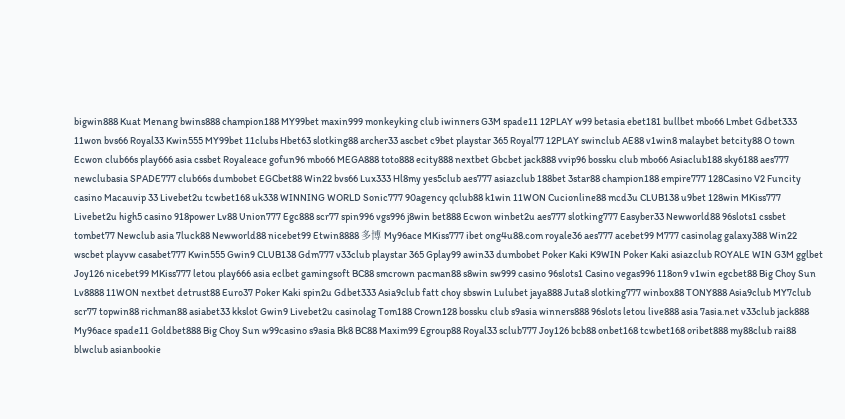bigwin888 Kuat Menang bwins888 champion188 MY99bet maxin999 monkeyking club iwinners G3M spade11 12PLAY w99 betasia ebet181 bullbet mbo66 Lmbet Gdbet333 11won bvs66 Royal33 Kwin555 MY99bet 11clubs Hbet63 slotking88 archer33 ascbet c9bet playstar 365 Royal77 12PLAY swinclub AE88 v1win8 malaybet betcity88 O town Ecwon club66s play666 asia cssbet Royaleace gofun96 mbo66 MEGA888 toto888 ecity888 nextbet Gbcbet jack888 vvip96 bossku club mbo66 Asiaclub188 sky6188 aes777 newclubasia SPADE777 club66s dumbobet EGCbet88 Win22 bvs66 Lux333 Hl8my yes5club aes777 asiazclub 188bet 3star88 champion188 empire777 128Casino V2 Funcity casino Macauvip 33 Livebet2u tcwbet168 uk338 WINNING WORLD Sonic777 90agency qclub88 k1win 11WON Cucionline88 mcd3u CLUB138 u9bet 128win MKiss777 Livebet2u high5 casino 918power Lv88 Union777 Egc888 scr77 spin996 vgs996 j8win bet888 Ecwon winbet2u aes777 slotking777 Easyber33 Newworld88 96slots1 cssbet tombet77 Newclub asia 7luck88 Newworld88 nicebet99 Etwin8888 多博 My96ace MKiss777 ibet ong4u88.com royale36 aes777 acebet99 M777 casinolag galaxy388 Win22 wscbet playvw casabet777 Kwin555 Gwin9 CLUB138 Gdm777 v33club playstar 365 Gplay99 awin33 dumbobet Poker Kaki K9WIN Poker Kaki asiazclub ROYALE WIN G3M gglbet Joy126 nicebet99 MKiss777 letou play666 asia eclbet gamingsoft BC88 smcrown pacman88 s8win sw999 casino 96slots1 Casino vegas996 118on9 v1win egcbet88 Big Choy Sun Lv8888 11WON nextbet detrust88 Euro37 Poker Kaki spin2u Gdbet333 Asia9club fatt choy sbswin Lulubet jaya888 Juta8 slotking777 winbox88 TONY888 Asia9club MY7club scr77 topwin88 richman88 asiabet33 kkslot Gwin9 Livebet2u casinolag Tom188 Crown128 bossku club s9asia winners888 96slots letou live888 asia 7asia.net v33club jack888 My96ace spade11 Goldbet888 Big Choy Sun w99casino s9asia Bk8 BC88 Maxim99 Egroup88 Royal33 sclub777 Joy126 bcb88 onbet168 tcwbet168 oribet888 my88club rai88 blwclub asianbookie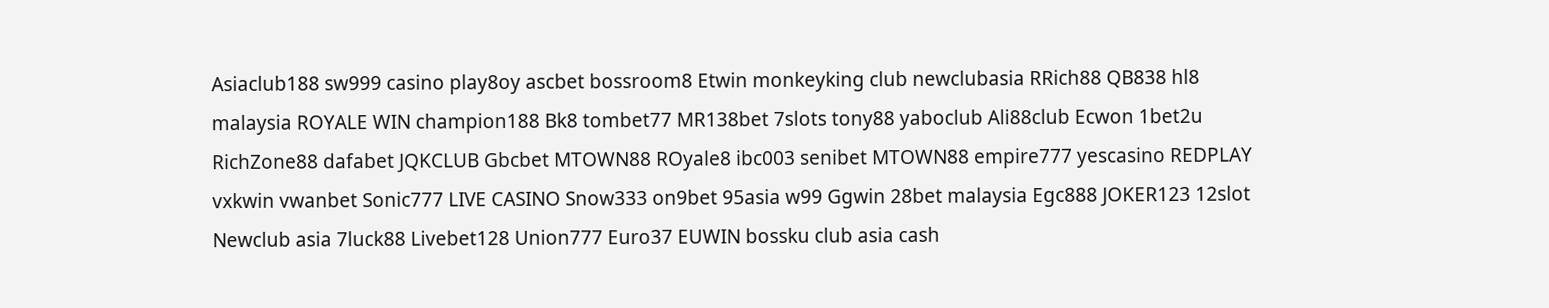Asiaclub188 sw999 casino play8oy ascbet bossroom8 Etwin monkeyking club newclubasia RRich88 QB838 hl8 malaysia ROYALE WIN champion188 Bk8 tombet77 MR138bet 7slots tony88 yaboclub Ali88club Ecwon 1bet2u RichZone88 dafabet JQKCLUB Gbcbet MTOWN88 ROyale8 ibc003 senibet MTOWN88 empire777 yescasino REDPLAY vxkwin vwanbet Sonic777 LIVE CASINO Snow333 on9bet 95asia w99 Ggwin 28bet malaysia Egc888 JOKER123 12slot Newclub asia 7luck88 Livebet128 Union777 Euro37 EUWIN bossku club asia cash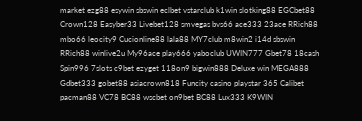market ezg88 esywin sbswin eclbet vstarclub k1win slotking88 EGCbet88 Crown128 Easyber33 Livebet128 smvegas bvs66 ace333 23ace RRich88 mbo66 leocity9 Cucionline88 lala88 MY7club m8win2 i14d sbswin RRich88 winlive2u My96ace play666 yaboclub UWIN777 Gbet78 18cash Spin996 7slots c9bet ezyget 118on9 bigwin888 Deluxe win MEGA888 Gdbet333 gobet88 asiacrown818 Funcity casino playstar 365 Calibet pacman88 VC78 BC88 wscbet on9bet BC88 Lux333 K9WIN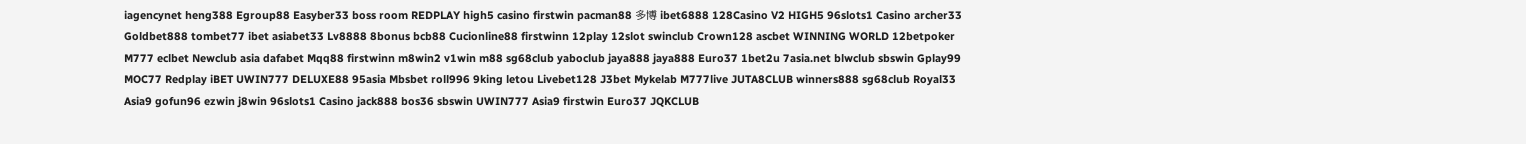iagencynet heng388 Egroup88 Easyber33 boss room REDPLAY high5 casino firstwin pacman88 多博 ibet6888 128Casino V2 HIGH5 96slots1 Casino archer33 Goldbet888 tombet77 ibet asiabet33 Lv8888 8bonus bcb88 Cucionline88 firstwinn 12play 12slot swinclub Crown128 ascbet WINNING WORLD 12betpoker M777 eclbet Newclub asia dafabet Mqq88 firstwinn m8win2 v1win m88 sg68club yaboclub jaya888 jaya888 Euro37 1bet2u 7asia.net blwclub sbswin Gplay99 MOC77 Redplay iBET UWIN777 DELUXE88 95asia Mbsbet roll996 9king letou Livebet128 J3bet Mykelab M777live JUTA8CLUB winners888 sg68club Royal33 Asia9 gofun96 ezwin j8win 96slots1 Casino jack888 bos36 sbswin UWIN777 Asia9 firstwin Euro37 JQKCLUB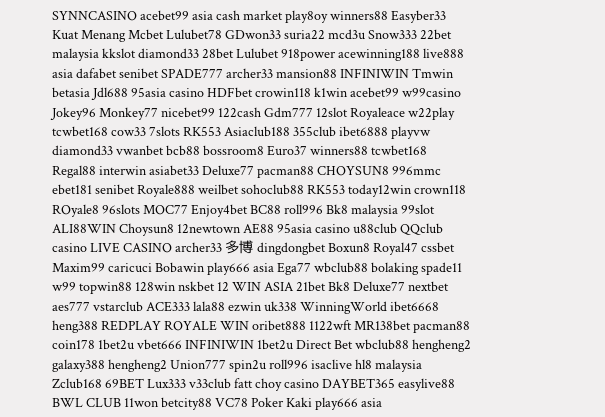SYNNCASINO acebet99 asia cash market play8oy winners88 Easyber33 Kuat Menang Mcbet Lulubet78 GDwon33 suria22 mcd3u Snow333 22bet malaysia kkslot diamond33 28bet Lulubet 918power acewinning188 live888 asia dafabet senibet SPADE777 archer33 mansion88 INFINIWIN Tmwin betasia Jdl688 95asia casino HDFbet crowin118 k1win acebet99 w99casino Jokey96 Monkey77 nicebet99 122cash Gdm777 12slot Royaleace w22play tcwbet168 cow33 7slots RK553 Asiaclub188 355club ibet6888 playvw diamond33 vwanbet bcb88 bossroom8 Euro37 winners88 tcwbet168 Regal88 interwin asiabet33 Deluxe77 pacman88 CHOYSUN8 996mmc ebet181 senibet Royale888 weilbet sohoclub88 RK553 today12win crown118 ROyale8 96slots MOC77 Enjoy4bet BC88 roll996 Bk8 malaysia 99slot ALI88WIN Choysun8 12newtown AE88 95asia casino u88club QQclub casino LIVE CASINO archer33 多博 dingdongbet Boxun8 Royal47 cssbet Maxim99 caricuci Bobawin play666 asia Ega77 wbclub88 bolaking spade11 w99 topwin88 128win nskbet 12 WIN ASIA 21bet Bk8 Deluxe77 nextbet aes777 vstarclub ACE333 lala88 ezwin uk338 WinningWorld ibet6668 heng388 REDPLAY ROYALE WIN oribet888 1122wft MR138bet pacman88 coin178 1bet2u vbet666 INFINIWIN 1bet2u Direct Bet wbclub88 hengheng2 galaxy388 hengheng2 Union777 spin2u roll996 isaclive hl8 malaysia Zclub168 69BET Lux333 v33club fatt choy casino DAYBET365 easylive88 BWL CLUB 11won betcity88 VC78 Poker Kaki play666 asia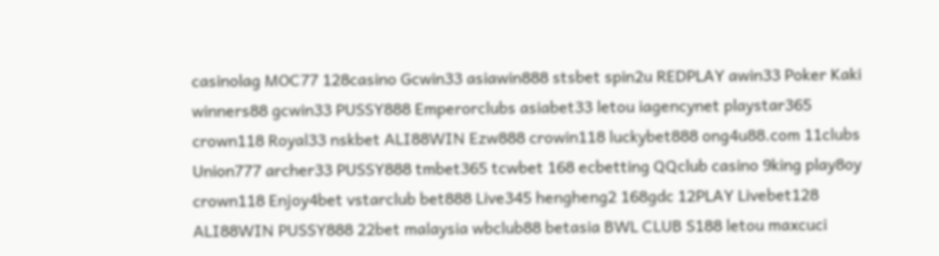casinolag MOC77 128casino Gcwin33 asiawin888 stsbet spin2u REDPLAY awin33 Poker Kaki winners88 gcwin33 PUSSY888 Emperorclubs asiabet33 letou iagencynet playstar365 crown118 Royal33 nskbet ALI88WIN Ezw888 crowin118 luckybet888 ong4u88.com 11clubs Union777 archer33 PUSSY888 tmbet365 tcwbet 168 ecbetting QQclub casino 9king play8oy crown118 Enjoy4bet vstarclub bet888 Live345 hengheng2 168gdc 12PLAY Livebet128 ALI88WIN PUSSY888 22bet malaysia wbclub88 betasia BWL CLUB S188 letou maxcuci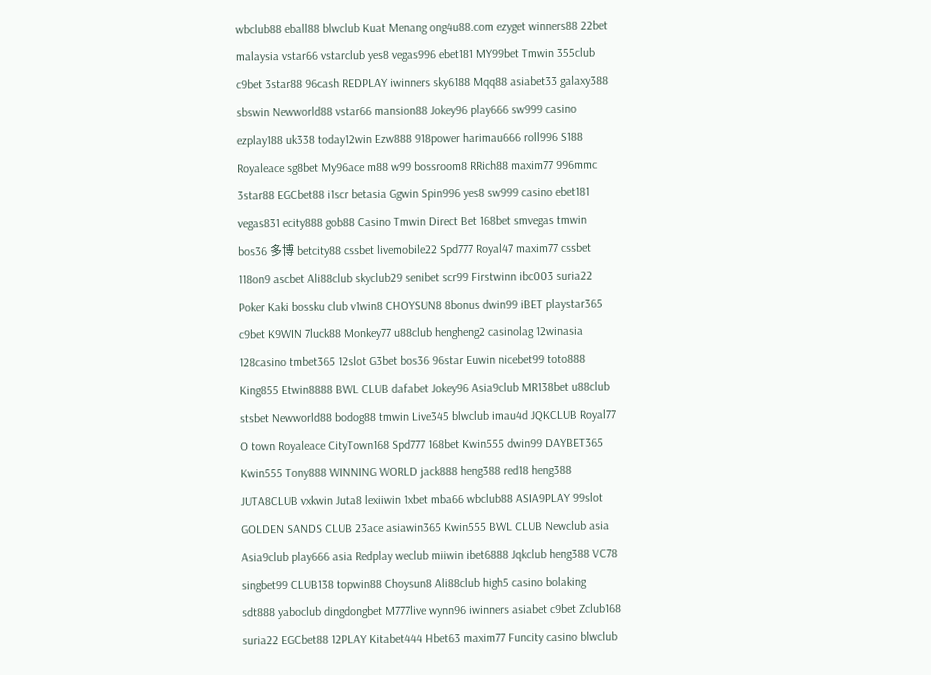wbclub88 eball88 blwclub Kuat Menang ong4u88.com ezyget winners88 22bet malaysia vstar66 vstarclub yes8 vegas996 ebet181 MY99bet Tmwin 355club c9bet 3star88 96cash REDPLAY iwinners sky6188 Mqq88 asiabet33 galaxy388 sbswin Newworld88 vstar66 mansion88 Jokey96 play666 sw999 casino ezplay188 uk338 today12win Ezw888 918power harimau666 roll996 S188 Royaleace sg8bet My96ace m88 w99 bossroom8 RRich88 maxim77 996mmc 3star88 EGCbet88 i1scr betasia Ggwin Spin996 yes8 sw999 casino ebet181 vegas831 ecity888 gob88 Casino Tmwin Direct Bet 168bet smvegas tmwin bos36 多博 betcity88 cssbet livemobile22 Spd777 Royal47 maxim77 cssbet 118on9 ascbet Ali88club skyclub29 senibet scr99 Firstwinn ibc003 suria22 Poker Kaki bossku club v1win8 CHOYSUN8 8bonus dwin99 iBET playstar365 c9bet K9WIN 7luck88 Monkey77 u88club hengheng2 casinolag 12winasia 128casino tmbet365 12slot G3bet bos36 96star Euwin nicebet99 toto888 King855 Etwin8888 BWL CLUB dafabet Jokey96 Asia9club MR138bet u88club stsbet Newworld88 bodog88 tmwin Live345 blwclub imau4d JQKCLUB Royal77 O town Royaleace CityTown168 Spd777 168bet Kwin555 dwin99 DAYBET365 Kwin555 Tony888 WINNING WORLD jack888 heng388 red18 heng388 JUTA8CLUB vxkwin Juta8 lexiiwin 1xbet mba66 wbclub88 ASIA9PLAY 99slot GOLDEN SANDS CLUB 23ace asiawin365 Kwin555 BWL CLUB Newclub asia Asia9club play666 asia Redplay weclub miiwin ibet6888 Jqkclub heng388 VC78 singbet99 CLUB138 topwin88 Choysun8 Ali88club high5 casino bolaking sdt888 yaboclub dingdongbet M777live wynn96 iwinners asiabet c9bet Zclub168 suria22 EGCbet88 12PLAY Kitabet444 Hbet63 maxim77 Funcity casino blwclub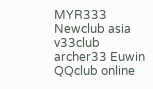MYR333 Newclub asia v33club archer33 Euwin QQclub online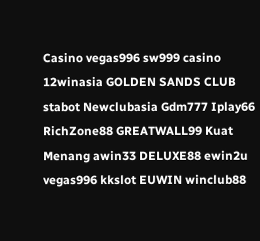Casino vegas996 sw999 casino 12winasia GOLDEN SANDS CLUB stabot Newclubasia Gdm777 Iplay66 RichZone88 GREATWALL99 Kuat Menang awin33 DELUXE88 ewin2u vegas996 kkslot EUWIN winclub88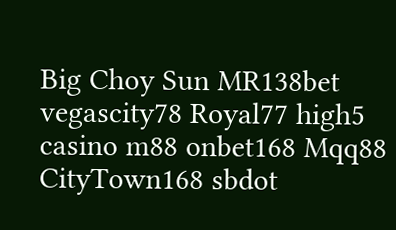Big Choy Sun MR138bet vegascity78 Royal77 high5 casino m88 onbet168 Mqq88 CityTown168 sbdot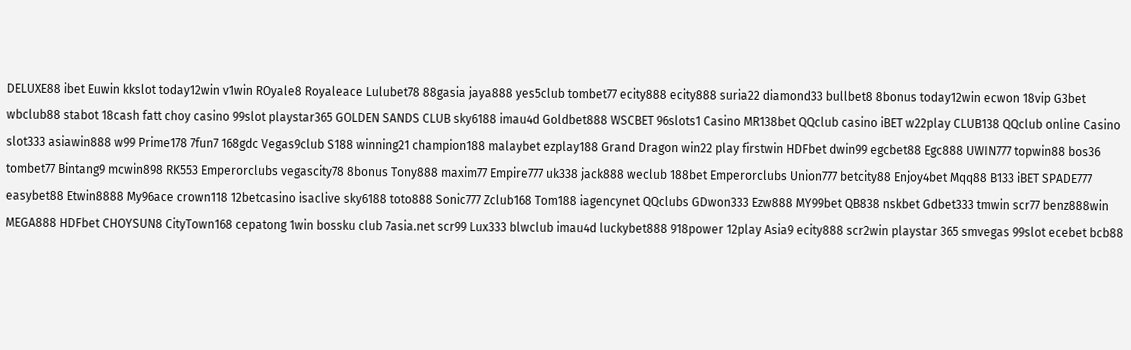DELUXE88 ibet Euwin kkslot today12win v1win ROyale8 Royaleace Lulubet78 88gasia jaya888 yes5club tombet77 ecity888 ecity888 suria22 diamond33 bullbet8 8bonus today12win ecwon 18vip G3bet wbclub88 stabot 18cash fatt choy casino 99slot playstar365 GOLDEN SANDS CLUB sky6188 imau4d Goldbet888 WSCBET 96slots1 Casino MR138bet QQclub casino iBET w22play CLUB138 QQclub online Casino slot333 asiawin888 w99 Prime178 7fun7 168gdc Vegas9club S188 winning21 champion188 malaybet ezplay188 Grand Dragon win22 play firstwin HDFbet dwin99 egcbet88 Egc888 UWIN777 topwin88 bos36 tombet77 Bintang9 mcwin898 RK553 Emperorclubs vegascity78 8bonus Tony888 maxim77 Empire777 uk338 jack888 weclub 188bet Emperorclubs Union777 betcity88 Enjoy4bet Mqq88 B133 iBET SPADE777 easybet88 Etwin8888 My96ace crown118 12betcasino isaclive sky6188 toto888 Sonic777 Zclub168 Tom188 iagencynet QQclubs GDwon333 Ezw888 MY99bet QB838 nskbet Gdbet333 tmwin scr77 benz888win MEGA888 HDFbet CHOYSUN8 CityTown168 cepatong 1win bossku club 7asia.net scr99 Lux333 blwclub imau4d luckybet888 918power 12play Asia9 ecity888 scr2win playstar 365 smvegas 99slot ecebet bcb88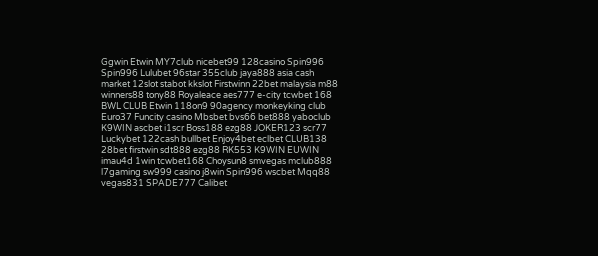Ggwin Etwin MY7club nicebet99 128casino Spin996 Spin996 Lulubet 96star 355club jaya888 asia cash market 12slot stabot kkslot Firstwinn 22bet malaysia m88 winners88 tony88 Royaleace aes777 e-city tcwbet 168 BWL CLUB Etwin 118on9 90agency monkeyking club Euro37 Funcity casino Mbsbet bvs66 bet888 yaboclub K9WIN ascbet i1scr Boss188 ezg88 JOKER123 scr77 Luckybet 122cash bullbet Enjoy4bet eclbet CLUB138 28bet firstwin sdt888 ezg88 RK553 K9WIN EUWIN imau4d 1win tcwbet168 Choysun8 smvegas mclub888 l7gaming sw999 casino j8win Spin996 wscbet Mqq88 vegas831 SPADE777 Calibet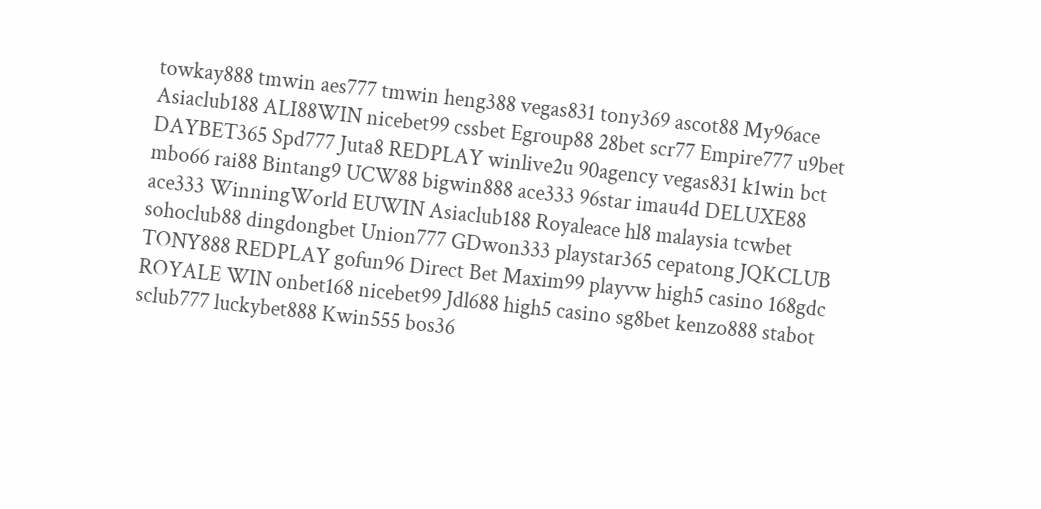towkay888 tmwin aes777 tmwin heng388 vegas831 tony369 ascot88 My96ace Asiaclub188 ALI88WIN nicebet99 cssbet Egroup88 28bet scr77 Empire777 u9bet DAYBET365 Spd777 Juta8 REDPLAY winlive2u 90agency vegas831 k1win bct mbo66 rai88 Bintang9 UCW88 bigwin888 ace333 96star imau4d DELUXE88 ace333 WinningWorld EUWIN Asiaclub188 Royaleace hl8 malaysia tcwbet sohoclub88 dingdongbet Union777 GDwon333 playstar365 cepatong JQKCLUB TONY888 REDPLAY gofun96 Direct Bet Maxim99 playvw high5 casino 168gdc ROYALE WIN onbet168 nicebet99 Jdl688 high5 casino sg8bet kenzo888 stabot sclub777 luckybet888 Kwin555 bos36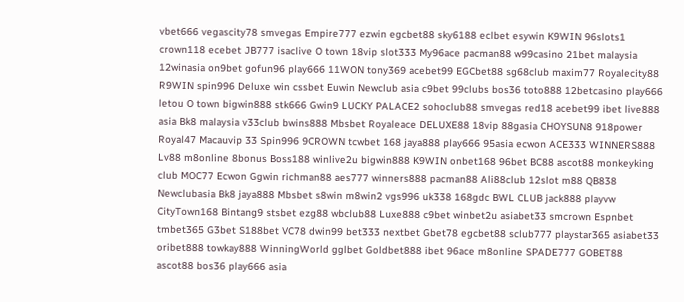vbet666 vegascity78 smvegas Empire777 ezwin egcbet88 sky6188 eclbet esywin K9WIN 96slots1 crown118 ecebet JB777 isaclive O town 18vip slot333 My96ace pacman88 w99casino 21bet malaysia 12winasia on9bet gofun96 play666 11WON tony369 acebet99 EGCbet88 sg68club maxim77 Royalecity88 R9WIN spin996 Deluxe win cssbet Euwin Newclub asia c9bet 99clubs bos36 toto888 12betcasino play666 letou O town bigwin888 stk666 Gwin9 LUCKY PALACE2 sohoclub88 smvegas red18 acebet99 ibet live888 asia Bk8 malaysia v33club bwins888 Mbsbet Royaleace DELUXE88 18vip 88gasia CHOYSUN8 918power Royal47 Macauvip 33 Spin996 9CROWN tcwbet 168 jaya888 play666 95asia ecwon ACE333 WINNERS888 Lv88 m8online 8bonus Boss188 winlive2u bigwin888 K9WIN onbet168 96bet BC88 ascot88 monkeyking club MOC77 Ecwon Ggwin richman88 aes777 winners888 pacman88 Ali88club 12slot m88 QB838 Newclubasia Bk8 jaya888 Mbsbet s8win m8win2 vgs996 uk338 168gdc BWL CLUB jack888 playvw CityTown168 Bintang9 stsbet ezg88 wbclub88 Luxe888 c9bet winbet2u asiabet33 smcrown Espnbet tmbet365 G3bet S188bet VC78 dwin99 bet333 nextbet Gbet78 egcbet88 sclub777 playstar365 asiabet33 oribet888 towkay888 WinningWorld gglbet Goldbet888 ibet 96ace m8online SPADE777 GOBET88 ascot88 bos36 play666 asia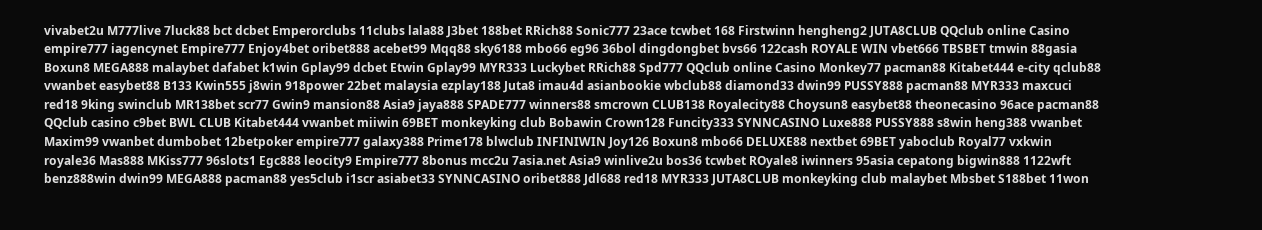vivabet2u M777live 7luck88 bct dcbet Emperorclubs 11clubs lala88 J3bet 188bet RRich88 Sonic777 23ace tcwbet 168 Firstwinn hengheng2 JUTA8CLUB QQclub online Casino empire777 iagencynet Empire777 Enjoy4bet oribet888 acebet99 Mqq88 sky6188 mbo66 eg96 36bol dingdongbet bvs66 122cash ROYALE WIN vbet666 TBSBET tmwin 88gasia Boxun8 MEGA888 malaybet dafabet k1win Gplay99 dcbet Etwin Gplay99 MYR333 Luckybet RRich88 Spd777 QQclub online Casino Monkey77 pacman88 Kitabet444 e-city qclub88 vwanbet easybet88 B133 Kwin555 j8win 918power 22bet malaysia ezplay188 Juta8 imau4d asianbookie wbclub88 diamond33 dwin99 PUSSY888 pacman88 MYR333 maxcuci red18 9king swinclub MR138bet scr77 Gwin9 mansion88 Asia9 jaya888 SPADE777 winners88 smcrown CLUB138 Royalecity88 Choysun8 easybet88 theonecasino 96ace pacman88 QQclub casino c9bet BWL CLUB Kitabet444 vwanbet miiwin 69BET monkeyking club Bobawin Crown128 Funcity333 SYNNCASINO Luxe888 PUSSY888 s8win heng388 vwanbet Maxim99 vwanbet dumbobet 12betpoker empire777 galaxy388 Prime178 blwclub INFINIWIN Joy126 Boxun8 mbo66 DELUXE88 nextbet 69BET yaboclub Royal77 vxkwin royale36 Mas888 MKiss777 96slots1 Egc888 leocity9 Empire777 8bonus mcc2u 7asia.net Asia9 winlive2u bos36 tcwbet ROyale8 iwinners 95asia cepatong bigwin888 1122wft benz888win dwin99 MEGA888 pacman88 yes5club i1scr asiabet33 SYNNCASINO oribet888 Jdl688 red18 MYR333 JUTA8CLUB monkeyking club malaybet Mbsbet S188bet 11won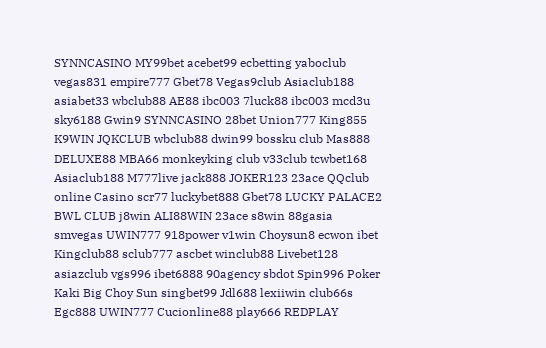SYNNCASINO MY99bet acebet99 ecbetting yaboclub vegas831 empire777 Gbet78 Vegas9club Asiaclub188 asiabet33 wbclub88 AE88 ibc003 7luck88 ibc003 mcd3u sky6188 Gwin9 SYNNCASINO 28bet Union777 King855 K9WIN JQKCLUB wbclub88 dwin99 bossku club Mas888 DELUXE88 MBA66 monkeyking club v33club tcwbet168 Asiaclub188 M777live jack888 JOKER123 23ace QQclub online Casino scr77 luckybet888 Gbet78 LUCKY PALACE2 BWL CLUB j8win ALI88WIN 23ace s8win 88gasia smvegas UWIN777 918power v1win Choysun8 ecwon ibet Kingclub88 sclub777 ascbet winclub88 Livebet128 asiazclub vgs996 ibet6888 90agency sbdot Spin996 Poker Kaki Big Choy Sun singbet99 Jdl688 lexiiwin club66s Egc888 UWIN777 Cucionline88 play666 REDPLAY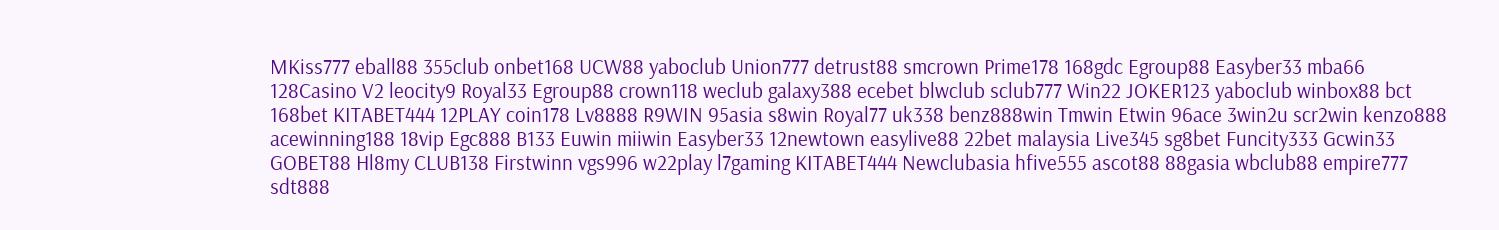MKiss777 eball88 355club onbet168 UCW88 yaboclub Union777 detrust88 smcrown Prime178 168gdc Egroup88 Easyber33 mba66 128Casino V2 leocity9 Royal33 Egroup88 crown118 weclub galaxy388 ecebet blwclub sclub777 Win22 JOKER123 yaboclub winbox88 bct 168bet KITABET444 12PLAY coin178 Lv8888 R9WIN 95asia s8win Royal77 uk338 benz888win Tmwin Etwin 96ace 3win2u scr2win kenzo888 acewinning188 18vip Egc888 B133 Euwin miiwin Easyber33 12newtown easylive88 22bet malaysia Live345 sg8bet Funcity333 Gcwin33 GOBET88 Hl8my CLUB138 Firstwinn vgs996 w22play l7gaming KITABET444 Newclubasia hfive555 ascot88 88gasia wbclub88 empire777 sdt888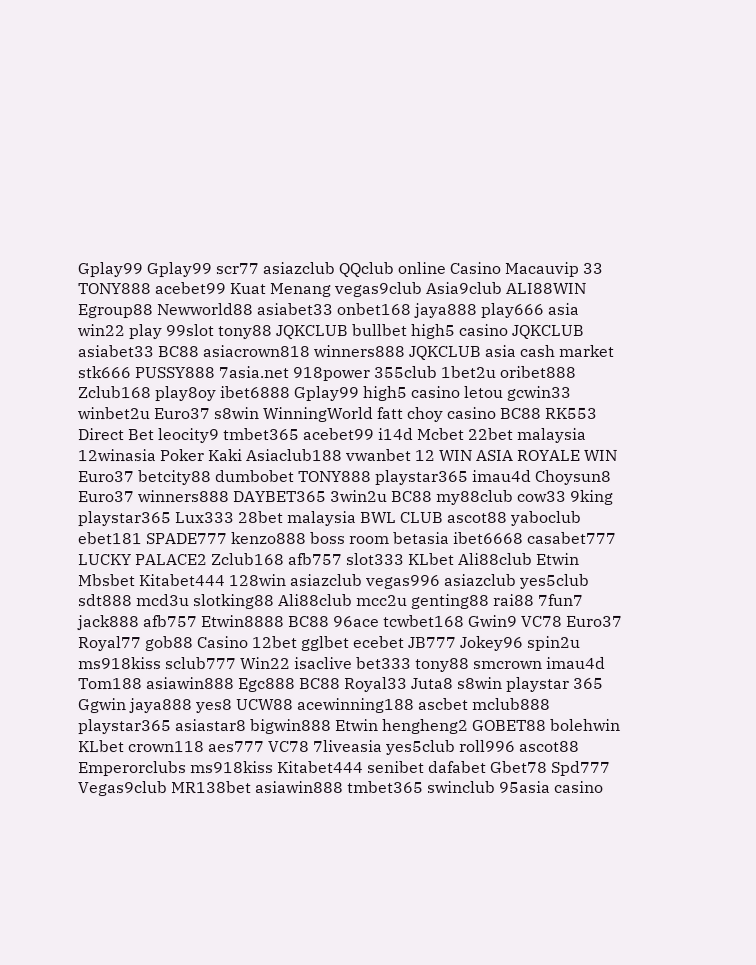Gplay99 Gplay99 scr77 asiazclub QQclub online Casino Macauvip 33 TONY888 acebet99 Kuat Menang vegas9club Asia9club ALI88WIN Egroup88 Newworld88 asiabet33 onbet168 jaya888 play666 asia win22 play 99slot tony88 JQKCLUB bullbet high5 casino JQKCLUB asiabet33 BC88 asiacrown818 winners888 JQKCLUB asia cash market stk666 PUSSY888 7asia.net 918power 355club 1bet2u oribet888 Zclub168 play8oy ibet6888 Gplay99 high5 casino letou gcwin33 winbet2u Euro37 s8win WinningWorld fatt choy casino BC88 RK553 Direct Bet leocity9 tmbet365 acebet99 i14d Mcbet 22bet malaysia 12winasia Poker Kaki Asiaclub188 vwanbet 12 WIN ASIA ROYALE WIN Euro37 betcity88 dumbobet TONY888 playstar365 imau4d Choysun8 Euro37 winners888 DAYBET365 3win2u BC88 my88club cow33 9king playstar365 Lux333 28bet malaysia BWL CLUB ascot88 yaboclub ebet181 SPADE777 kenzo888 boss room betasia ibet6668 casabet777 LUCKY PALACE2 Zclub168 afb757 slot333 KLbet Ali88club Etwin Mbsbet Kitabet444 128win asiazclub vegas996 asiazclub yes5club sdt888 mcd3u slotking88 Ali88club mcc2u genting88 rai88 7fun7 jack888 afb757 Etwin8888 BC88 96ace tcwbet168 Gwin9 VC78 Euro37 Royal77 gob88 Casino 12bet gglbet ecebet JB777 Jokey96 spin2u ms918kiss sclub777 Win22 isaclive bet333 tony88 smcrown imau4d Tom188 asiawin888 Egc888 BC88 Royal33 Juta8 s8win playstar 365 Ggwin jaya888 yes8 UCW88 acewinning188 ascbet mclub888 playstar365 asiastar8 bigwin888 Etwin hengheng2 GOBET88 bolehwin KLbet crown118 aes777 VC78 7liveasia yes5club roll996 ascot88 Emperorclubs ms918kiss Kitabet444 senibet dafabet Gbet78 Spd777 Vegas9club MR138bet asiawin888 tmbet365 swinclub 95asia casino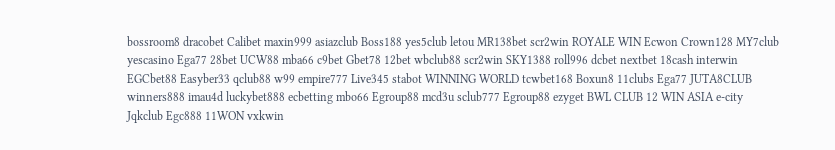bossroom8 dracobet Calibet maxin999 asiazclub Boss188 yes5club letou MR138bet scr2win ROYALE WIN Ecwon Crown128 MY7club yescasino Ega77 28bet UCW88 mba66 c9bet Gbet78 12bet wbclub88 scr2win SKY1388 roll996 dcbet nextbet 18cash interwin EGCbet88 Easyber33 qclub88 w99 empire777 Live345 stabot WINNING WORLD tcwbet168 Boxun8 11clubs Ega77 JUTA8CLUB winners888 imau4d luckybet888 ecbetting mbo66 Egroup88 mcd3u sclub777 Egroup88 ezyget BWL CLUB 12 WIN ASIA e-city Jqkclub Egc888 11WON vxkwin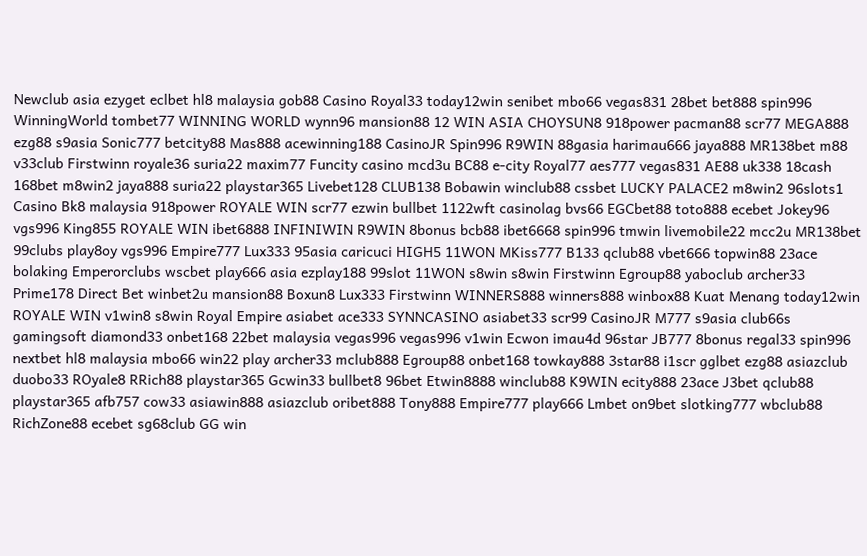Newclub asia ezyget eclbet hl8 malaysia gob88 Casino Royal33 today12win senibet mbo66 vegas831 28bet bet888 spin996 WinningWorld tombet77 WINNING WORLD wynn96 mansion88 12 WIN ASIA CHOYSUN8 918power pacman88 scr77 MEGA888 ezg88 s9asia Sonic777 betcity88 Mas888 acewinning188 CasinoJR Spin996 R9WIN 88gasia harimau666 jaya888 MR138bet m88 v33club Firstwinn royale36 suria22 maxim77 Funcity casino mcd3u BC88 e-city Royal77 aes777 vegas831 AE88 uk338 18cash 168bet m8win2 jaya888 suria22 playstar365 Livebet128 CLUB138 Bobawin winclub88 cssbet LUCKY PALACE2 m8win2 96slots1 Casino Bk8 malaysia 918power ROYALE WIN scr77 ezwin bullbet 1122wft casinolag bvs66 EGCbet88 toto888 ecebet Jokey96 vgs996 King855 ROYALE WIN ibet6888 INFINIWIN R9WIN 8bonus bcb88 ibet6668 spin996 tmwin livemobile22 mcc2u MR138bet 99clubs play8oy vgs996 Empire777 Lux333 95asia caricuci HIGH5 11WON MKiss777 B133 qclub88 vbet666 topwin88 23ace bolaking Emperorclubs wscbet play666 asia ezplay188 99slot 11WON s8win s8win Firstwinn Egroup88 yaboclub archer33 Prime178 Direct Bet winbet2u mansion88 Boxun8 Lux333 Firstwinn WINNERS888 winners888 winbox88 Kuat Menang today12win ROYALE WIN v1win8 s8win Royal Empire asiabet ace333 SYNNCASINO asiabet33 scr99 CasinoJR M777 s9asia club66s gamingsoft diamond33 onbet168 22bet malaysia vegas996 vegas996 v1win Ecwon imau4d 96star JB777 8bonus regal33 spin996 nextbet hl8 malaysia mbo66 win22 play archer33 mclub888 Egroup88 onbet168 towkay888 3star88 i1scr gglbet ezg88 asiazclub duobo33 ROyale8 RRich88 playstar365 Gcwin33 bullbet8 96bet Etwin8888 winclub88 K9WIN ecity888 23ace J3bet qclub88 playstar365 afb757 cow33 asiawin888 asiazclub oribet888 Tony888 Empire777 play666 Lmbet on9bet slotking777 wbclub88 RichZone88 ecebet sg68club GG win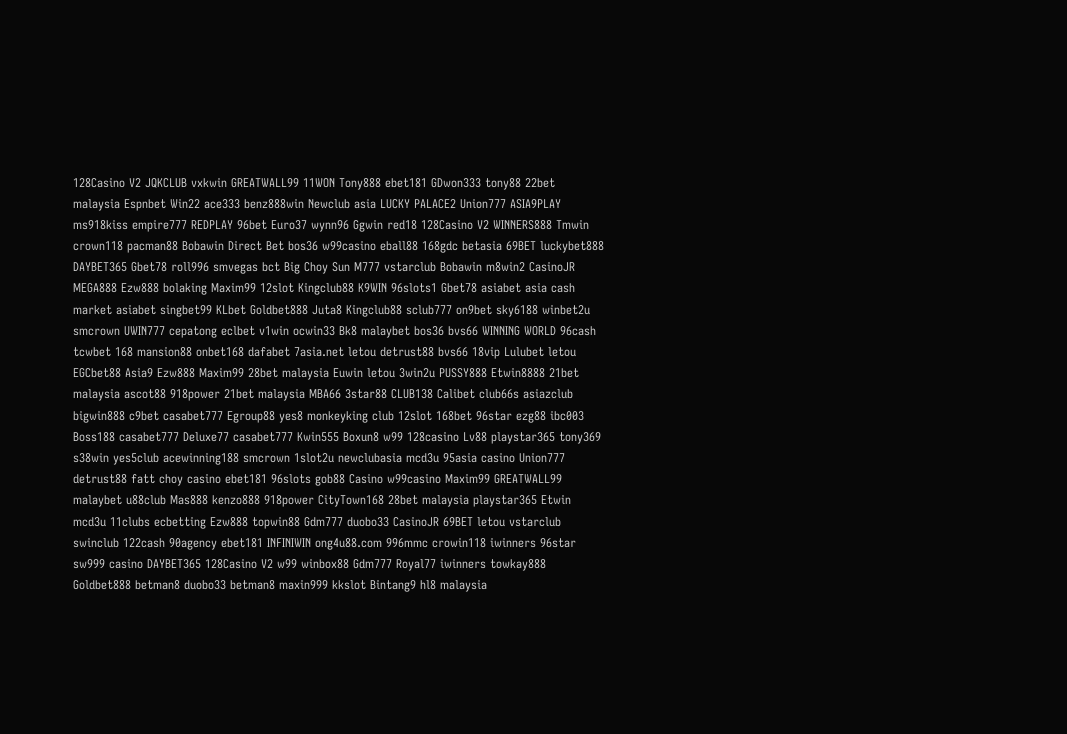128Casino V2 JQKCLUB vxkwin GREATWALL99 11WON Tony888 ebet181 GDwon333 tony88 22bet malaysia Espnbet Win22 ace333 benz888win Newclub asia LUCKY PALACE2 Union777 ASIA9PLAY ms918kiss empire777 REDPLAY 96bet Euro37 wynn96 Ggwin red18 128Casino V2 WINNERS888 Tmwin crown118 pacman88 Bobawin Direct Bet bos36 w99casino eball88 168gdc betasia 69BET luckybet888 DAYBET365 Gbet78 roll996 smvegas bct Big Choy Sun M777 vstarclub Bobawin m8win2 CasinoJR MEGA888 Ezw888 bolaking Maxim99 12slot Kingclub88 K9WIN 96slots1 Gbet78 asiabet asia cash market asiabet singbet99 KLbet Goldbet888 Juta8 Kingclub88 sclub777 on9bet sky6188 winbet2u smcrown UWIN777 cepatong eclbet v1win ocwin33 Bk8 malaybet bos36 bvs66 WINNING WORLD 96cash tcwbet 168 mansion88 onbet168 dafabet 7asia.net letou detrust88 bvs66 18vip Lulubet letou EGCbet88 Asia9 Ezw888 Maxim99 28bet malaysia Euwin letou 3win2u PUSSY888 Etwin8888 21bet malaysia ascot88 918power 21bet malaysia MBA66 3star88 CLUB138 Calibet club66s asiazclub bigwin888 c9bet casabet777 Egroup88 yes8 monkeyking club 12slot 168bet 96star ezg88 ibc003 Boss188 casabet777 Deluxe77 casabet777 Kwin555 Boxun8 w99 128casino Lv88 playstar365 tony369 s38win yes5club acewinning188 smcrown 1slot2u newclubasia mcd3u 95asia casino Union777 detrust88 fatt choy casino ebet181 96slots gob88 Casino w99casino Maxim99 GREATWALL99 malaybet u88club Mas888 kenzo888 918power CityTown168 28bet malaysia playstar365 Etwin mcd3u 11clubs ecbetting Ezw888 topwin88 Gdm777 duobo33 CasinoJR 69BET letou vstarclub swinclub 122cash 90agency ebet181 INFINIWIN ong4u88.com 996mmc crowin118 iwinners 96star sw999 casino DAYBET365 128Casino V2 w99 winbox88 Gdm777 Royal77 iwinners towkay888 Goldbet888 betman8 duobo33 betman8 maxin999 kkslot Bintang9 hl8 malaysia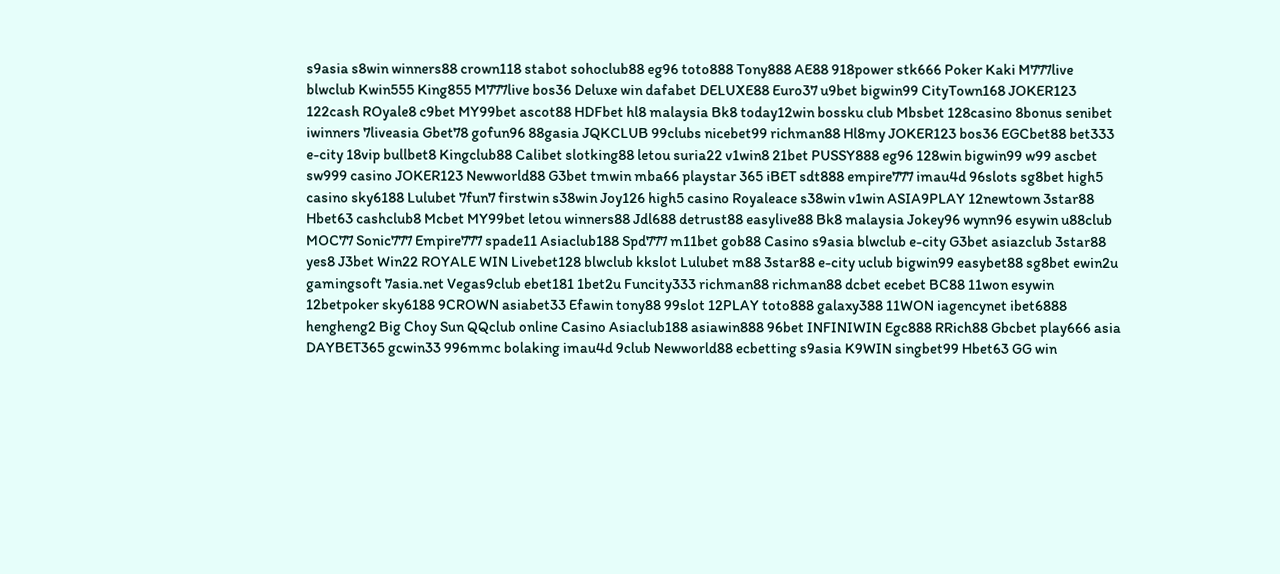s9asia s8win winners88 crown118 stabot sohoclub88 eg96 toto888 Tony888 AE88 918power stk666 Poker Kaki M777live blwclub Kwin555 King855 M777live bos36 Deluxe win dafabet DELUXE88 Euro37 u9bet bigwin99 CityTown168 JOKER123 122cash ROyale8 c9bet MY99bet ascot88 HDFbet hl8 malaysia Bk8 today12win bossku club Mbsbet 128casino 8bonus senibet iwinners 7liveasia Gbet78 gofun96 88gasia JQKCLUB 99clubs nicebet99 richman88 Hl8my JOKER123 bos36 EGCbet88 bet333 e-city 18vip bullbet8 Kingclub88 Calibet slotking88 letou suria22 v1win8 21bet PUSSY888 eg96 128win bigwin99 w99 ascbet sw999 casino JOKER123 Newworld88 G3bet tmwin mba66 playstar 365 iBET sdt888 empire777 imau4d 96slots sg8bet high5 casino sky6188 Lulubet 7fun7 firstwin s38win Joy126 high5 casino Royaleace s38win v1win ASIA9PLAY 12newtown 3star88 Hbet63 cashclub8 Mcbet MY99bet letou winners88 Jdl688 detrust88 easylive88 Bk8 malaysia Jokey96 wynn96 esywin u88club MOC77 Sonic777 Empire777 spade11 Asiaclub188 Spd777 m11bet gob88 Casino s9asia blwclub e-city G3bet asiazclub 3star88 yes8 J3bet Win22 ROYALE WIN Livebet128 blwclub kkslot Lulubet m88 3star88 e-city uclub bigwin99 easybet88 sg8bet ewin2u gamingsoft 7asia.net Vegas9club ebet181 1bet2u Funcity333 richman88 richman88 dcbet ecebet BC88 11won esywin 12betpoker sky6188 9CROWN asiabet33 Efawin tony88 99slot 12PLAY toto888 galaxy388 11WON iagencynet ibet6888 hengheng2 Big Choy Sun QQclub online Casino Asiaclub188 asiawin888 96bet INFINIWIN Egc888 RRich88 Gbcbet play666 asia DAYBET365 gcwin33 996mmc bolaking imau4d 9club Newworld88 ecbetting s9asia K9WIN singbet99 Hbet63 GG win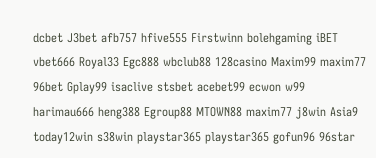dcbet J3bet afb757 hfive555 Firstwinn bolehgaming iBET vbet666 Royal33 Egc888 wbclub88 128casino Maxim99 maxim77 96bet Gplay99 isaclive stsbet acebet99 ecwon w99 harimau666 heng388 Egroup88 MTOWN88 maxim77 j8win Asia9 today12win s38win playstar365 playstar365 gofun96 96star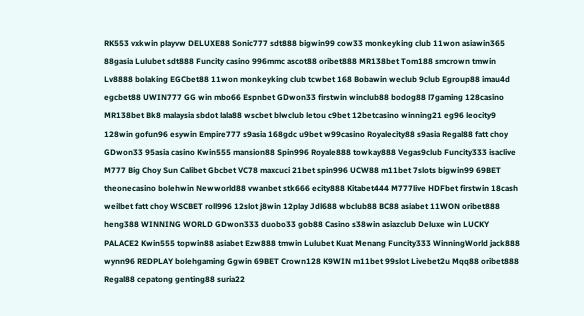RK553 vxkwin playvw DELUXE88 Sonic777 sdt888 bigwin99 cow33 monkeyking club 11won asiawin365 88gasia Lulubet sdt888 Funcity casino 996mmc ascot88 oribet888 MR138bet Tom188 smcrown tmwin Lv8888 bolaking EGCbet88 11won monkeyking club tcwbet 168 Bobawin weclub 9club Egroup88 imau4d egcbet88 UWIN777 GG win mbo66 Espnbet GDwon33 firstwin winclub88 bodog88 l7gaming 128casino MR138bet Bk8 malaysia sbdot lala88 wscbet blwclub letou c9bet 12betcasino winning21 eg96 leocity9 128win gofun96 esywin Empire777 s9asia 168gdc u9bet w99casino Royalecity88 s9asia Regal88 fatt choy GDwon33 95asia casino Kwin555 mansion88 Spin996 Royale888 towkay888 Vegas9club Funcity333 isaclive M777 Big Choy Sun Calibet Gbcbet VC78 maxcuci 21bet spin996 UCW88 m11bet 7slots bigwin99 69BET theonecasino bolehwin Newworld88 vwanbet stk666 ecity888 Kitabet444 M777live HDFbet firstwin 18cash weilbet fatt choy WSCBET roll996 12slot j8win 12play Jdl688 wbclub88 BC88 asiabet 11WON oribet888 heng388 WINNING WORLD GDwon333 duobo33 gob88 Casino s38win asiazclub Deluxe win LUCKY PALACE2 Kwin555 topwin88 asiabet Ezw888 tmwin Lulubet Kuat Menang Funcity333 WinningWorld jack888 wynn96 REDPLAY bolehgaming Ggwin 69BET Crown128 K9WIN m11bet 99slot Livebet2u Mqq88 oribet888 Regal88 cepatong genting88 suria22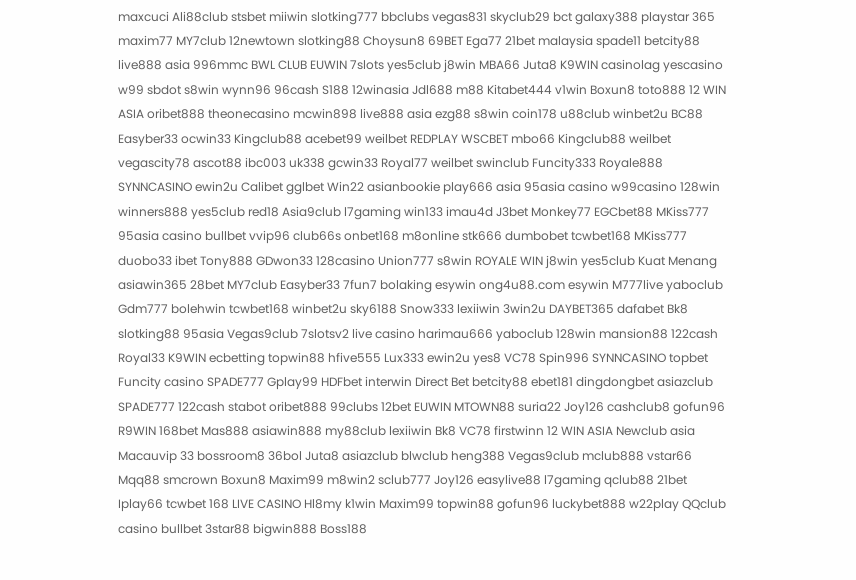maxcuci Ali88club stsbet miiwin slotking777 bbclubs vegas831 skyclub29 bct galaxy388 playstar 365 maxim77 MY7club 12newtown slotking88 Choysun8 69BET Ega77 21bet malaysia spade11 betcity88 live888 asia 996mmc BWL CLUB EUWIN 7slots yes5club j8win MBA66 Juta8 K9WIN casinolag yescasino w99 sbdot s8win wynn96 96cash S188 12winasia Jdl688 m88 Kitabet444 v1win Boxun8 toto888 12 WIN ASIA oribet888 theonecasino mcwin898 live888 asia ezg88 s8win coin178 u88club winbet2u BC88 Easyber33 ocwin33 Kingclub88 acebet99 weilbet REDPLAY WSCBET mbo66 Kingclub88 weilbet vegascity78 ascot88 ibc003 uk338 gcwin33 Royal77 weilbet swinclub Funcity333 Royale888 SYNNCASINO ewin2u Calibet gglbet Win22 asianbookie play666 asia 95asia casino w99casino 128win winners888 yes5club red18 Asia9club l7gaming win133 imau4d J3bet Monkey77 EGCbet88 MKiss777 95asia casino bullbet vvip96 club66s onbet168 m8online stk666 dumbobet tcwbet168 MKiss777 duobo33 ibet Tony888 GDwon33 128casino Union777 s8win ROYALE WIN j8win yes5club Kuat Menang asiawin365 28bet MY7club Easyber33 7fun7 bolaking esywin ong4u88.com esywin M777live yaboclub Gdm777 bolehwin tcwbet168 winbet2u sky6188 Snow333 lexiiwin 3win2u DAYBET365 dafabet Bk8 slotking88 95asia Vegas9club 7slotsv2 live casino harimau666 yaboclub 128win mansion88 122cash Royal33 K9WIN ecbetting topwin88 hfive555 Lux333 ewin2u yes8 VC78 Spin996 SYNNCASINO topbet Funcity casino SPADE777 Gplay99 HDFbet interwin Direct Bet betcity88 ebet181 dingdongbet asiazclub SPADE777 122cash stabot oribet888 99clubs 12bet EUWIN MTOWN88 suria22 Joy126 cashclub8 gofun96 R9WIN 168bet Mas888 asiawin888 my88club lexiiwin Bk8 VC78 firstwinn 12 WIN ASIA Newclub asia Macauvip 33 bossroom8 36bol Juta8 asiazclub blwclub heng388 Vegas9club mclub888 vstar66 Mqq88 smcrown Boxun8 Maxim99 m8win2 sclub777 Joy126 easylive88 l7gaming qclub88 21bet Iplay66 tcwbet 168 LIVE CASINO Hl8my k1win Maxim99 topwin88 gofun96 luckybet888 w22play QQclub casino bullbet 3star88 bigwin888 Boss188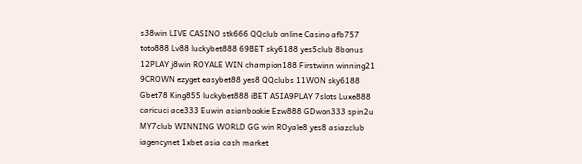s38win LIVE CASINO stk666 QQclub online Casino afb757 toto888 Lv88 luckybet888 69BET sky6188 yes5club 8bonus 12PLAY j8win ROYALE WIN champion188 Firstwinn winning21 9CROWN ezyget easybet88 yes8 QQclubs 11WON sky6188 Gbet78 King855 luckybet888 iBET ASIA9PLAY 7slots Luxe888 caricuci ace333 Euwin asianbookie Ezw888 GDwon333 spin2u MY7club WINNING WORLD GG win ROyale8 yes8 asiazclub iagencynet 1xbet asia cash market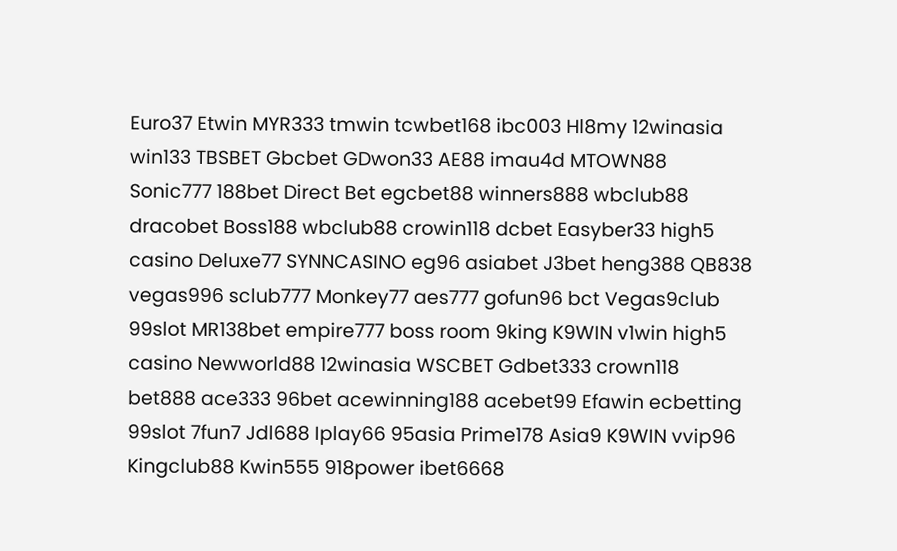Euro37 Etwin MYR333 tmwin tcwbet168 ibc003 Hl8my 12winasia win133 TBSBET Gbcbet GDwon33 AE88 imau4d MTOWN88 Sonic777 188bet Direct Bet egcbet88 winners888 wbclub88 dracobet Boss188 wbclub88 crowin118 dcbet Easyber33 high5 casino Deluxe77 SYNNCASINO eg96 asiabet J3bet heng388 QB838 vegas996 sclub777 Monkey77 aes777 gofun96 bct Vegas9club 99slot MR138bet empire777 boss room 9king K9WIN v1win high5 casino Newworld88 12winasia WSCBET Gdbet333 crown118 bet888 ace333 96bet acewinning188 acebet99 Efawin ecbetting 99slot 7fun7 Jdl688 Iplay66 95asia Prime178 Asia9 K9WIN vvip96 Kingclub88 Kwin555 918power ibet6668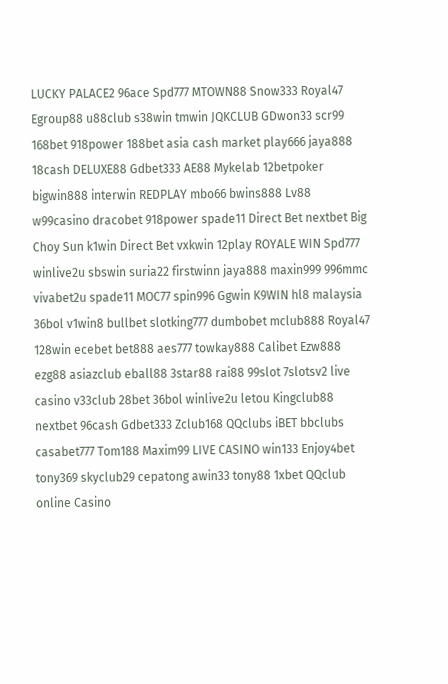LUCKY PALACE2 96ace Spd777 MTOWN88 Snow333 Royal47 Egroup88 u88club s38win tmwin JQKCLUB GDwon33 scr99 168bet 918power 188bet asia cash market play666 jaya888 18cash DELUXE88 Gdbet333 AE88 Mykelab 12betpoker bigwin888 interwin REDPLAY mbo66 bwins888 Lv88 w99casino dracobet 918power spade11 Direct Bet nextbet Big Choy Sun k1win Direct Bet vxkwin 12play ROYALE WIN Spd777 winlive2u sbswin suria22 firstwinn jaya888 maxin999 996mmc vivabet2u spade11 MOC77 spin996 Ggwin K9WIN hl8 malaysia 36bol v1win8 bullbet slotking777 dumbobet mclub888 Royal47 128win ecebet bet888 aes777 towkay888 Calibet Ezw888 ezg88 asiazclub eball88 3star88 rai88 99slot 7slotsv2 live casino v33club 28bet 36bol winlive2u letou Kingclub88 nextbet 96cash Gdbet333 Zclub168 QQclubs iBET bbclubs casabet777 Tom188 Maxim99 LIVE CASINO win133 Enjoy4bet tony369 skyclub29 cepatong awin33 tony88 1xbet QQclub online Casino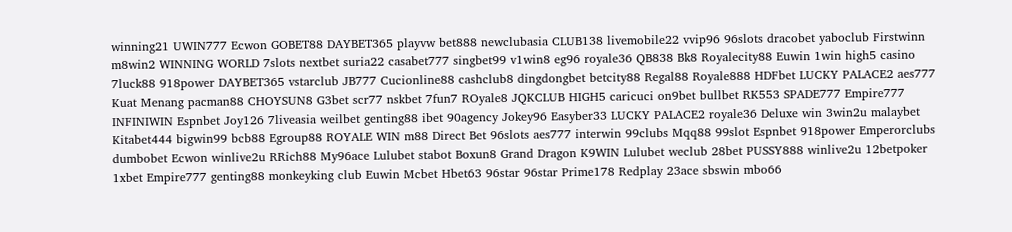winning21 UWIN777 Ecwon GOBET88 DAYBET365 playvw bet888 newclubasia CLUB138 livemobile22 vvip96 96slots dracobet yaboclub Firstwinn m8win2 WINNING WORLD 7slots nextbet suria22 casabet777 singbet99 v1win8 eg96 royale36 QB838 Bk8 Royalecity88 Euwin 1win high5 casino 7luck88 918power DAYBET365 vstarclub JB777 Cucionline88 cashclub8 dingdongbet betcity88 Regal88 Royale888 HDFbet LUCKY PALACE2 aes777 Kuat Menang pacman88 CHOYSUN8 G3bet scr77 nskbet 7fun7 ROyale8 JQKCLUB HIGH5 caricuci on9bet bullbet RK553 SPADE777 Empire777 INFINIWIN Espnbet Joy126 7liveasia weilbet genting88 ibet 90agency Jokey96 Easyber33 LUCKY PALACE2 royale36 Deluxe win 3win2u malaybet Kitabet444 bigwin99 bcb88 Egroup88 ROYALE WIN m88 Direct Bet 96slots aes777 interwin 99clubs Mqq88 99slot Espnbet 918power Emperorclubs dumbobet Ecwon winlive2u RRich88 My96ace Lulubet stabot Boxun8 Grand Dragon K9WIN Lulubet weclub 28bet PUSSY888 winlive2u 12betpoker 1xbet Empire777 genting88 monkeyking club Euwin Mcbet Hbet63 96star 96star Prime178 Redplay 23ace sbswin mbo66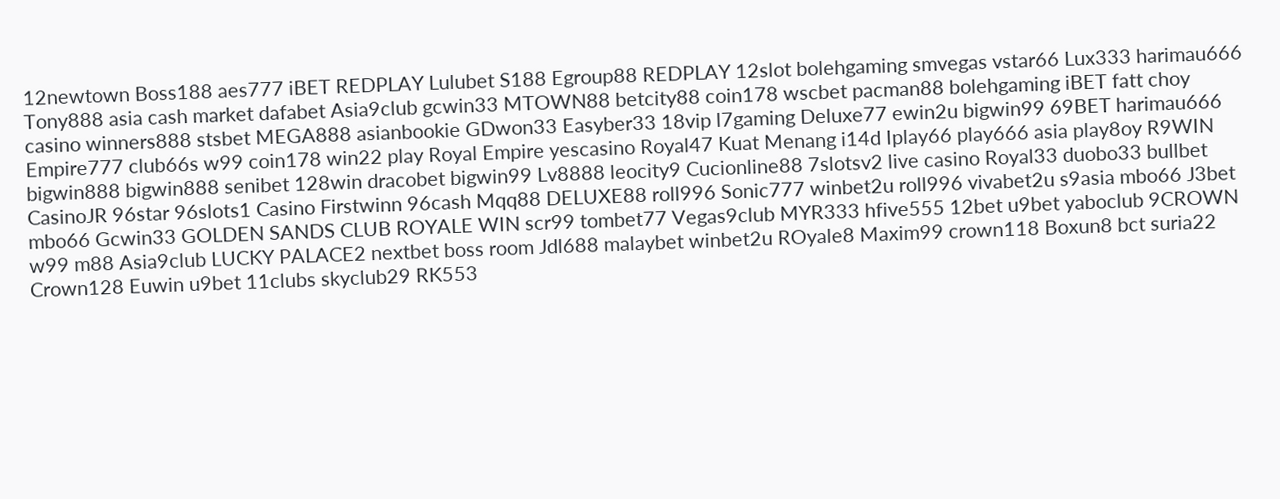12newtown Boss188 aes777 iBET REDPLAY Lulubet S188 Egroup88 REDPLAY 12slot bolehgaming smvegas vstar66 Lux333 harimau666 Tony888 asia cash market dafabet Asia9club gcwin33 MTOWN88 betcity88 coin178 wscbet pacman88 bolehgaming iBET fatt choy casino winners888 stsbet MEGA888 asianbookie GDwon33 Easyber33 18vip l7gaming Deluxe77 ewin2u bigwin99 69BET harimau666 Empire777 club66s w99 coin178 win22 play Royal Empire yescasino Royal47 Kuat Menang i14d Iplay66 play666 asia play8oy R9WIN bigwin888 bigwin888 senibet 128win dracobet bigwin99 Lv8888 leocity9 Cucionline88 7slotsv2 live casino Royal33 duobo33 bullbet CasinoJR 96star 96slots1 Casino Firstwinn 96cash Mqq88 DELUXE88 roll996 Sonic777 winbet2u roll996 vivabet2u s9asia mbo66 J3bet mbo66 Gcwin33 GOLDEN SANDS CLUB ROYALE WIN scr99 tombet77 Vegas9club MYR333 hfive555 12bet u9bet yaboclub 9CROWN w99 m88 Asia9club LUCKY PALACE2 nextbet boss room Jdl688 malaybet winbet2u ROyale8 Maxim99 crown118 Boxun8 bct suria22 Crown128 Euwin u9bet 11clubs skyclub29 RK553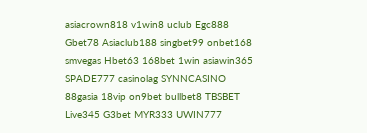asiacrown818 v1win8 uclub Egc888 Gbet78 Asiaclub188 singbet99 onbet168 smvegas Hbet63 168bet 1win asiawin365 SPADE777 casinolag SYNNCASINO 88gasia 18vip on9bet bullbet8 TBSBET Live345 G3bet MYR333 UWIN777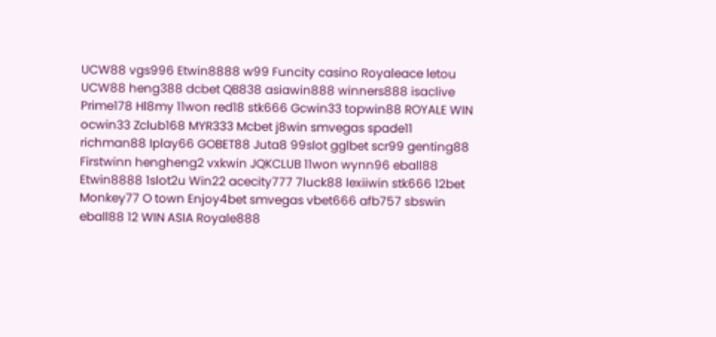UCW88 vgs996 Etwin8888 w99 Funcity casino Royaleace letou UCW88 heng388 dcbet QB838 asiawin888 winners888 isaclive Prime178 Hl8my 11won red18 stk666 Gcwin33 topwin88 ROYALE WIN ocwin33 Zclub168 MYR333 Mcbet j8win smvegas spade11 richman88 Iplay66 GOBET88 Juta8 99slot gglbet scr99 genting88 Firstwinn hengheng2 vxkwin JQKCLUB 11won wynn96 eball88 Etwin8888 1slot2u Win22 acecity777 7luck88 lexiiwin stk666 12bet Monkey77 O town Enjoy4bet smvegas vbet666 afb757 sbswin eball88 12 WIN ASIA Royale888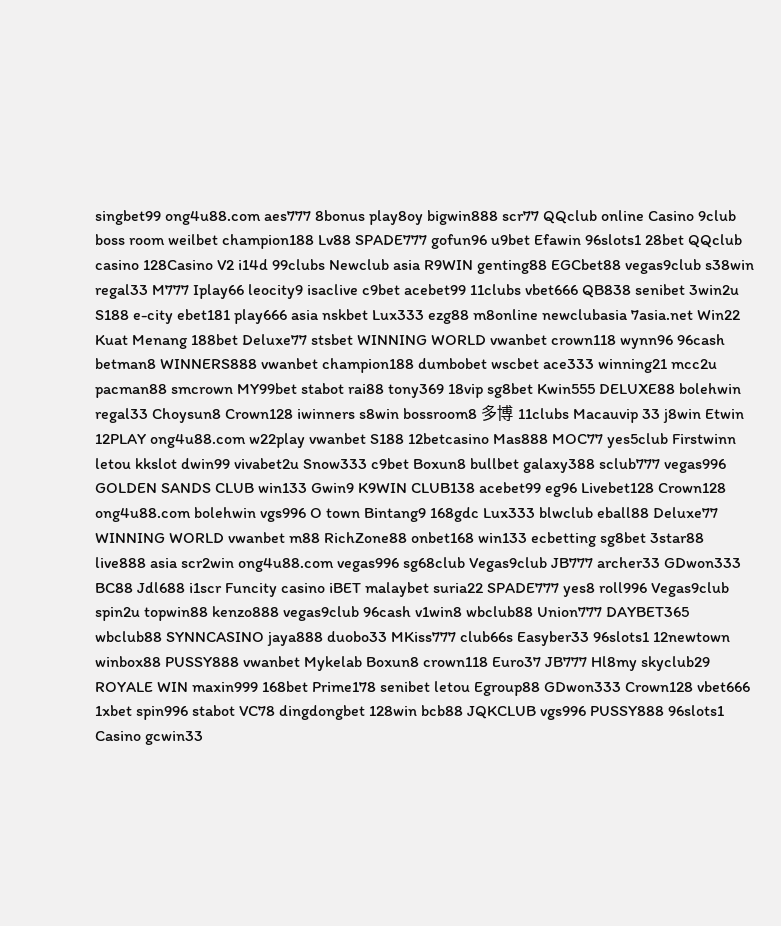singbet99 ong4u88.com aes777 8bonus play8oy bigwin888 scr77 QQclub online Casino 9club boss room weilbet champion188 Lv88 SPADE777 gofun96 u9bet Efawin 96slots1 28bet QQclub casino 128Casino V2 i14d 99clubs Newclub asia R9WIN genting88 EGCbet88 vegas9club s38win regal33 M777 Iplay66 leocity9 isaclive c9bet acebet99 11clubs vbet666 QB838 senibet 3win2u S188 e-city ebet181 play666 asia nskbet Lux333 ezg88 m8online newclubasia 7asia.net Win22 Kuat Menang 188bet Deluxe77 stsbet WINNING WORLD vwanbet crown118 wynn96 96cash betman8 WINNERS888 vwanbet champion188 dumbobet wscbet ace333 winning21 mcc2u pacman88 smcrown MY99bet stabot rai88 tony369 18vip sg8bet Kwin555 DELUXE88 bolehwin regal33 Choysun8 Crown128 iwinners s8win bossroom8 多博 11clubs Macauvip 33 j8win Etwin 12PLAY ong4u88.com w22play vwanbet S188 12betcasino Mas888 MOC77 yes5club Firstwinn letou kkslot dwin99 vivabet2u Snow333 c9bet Boxun8 bullbet galaxy388 sclub777 vegas996 GOLDEN SANDS CLUB win133 Gwin9 K9WIN CLUB138 acebet99 eg96 Livebet128 Crown128 ong4u88.com bolehwin vgs996 O town Bintang9 168gdc Lux333 blwclub eball88 Deluxe77 WINNING WORLD vwanbet m88 RichZone88 onbet168 win133 ecbetting sg8bet 3star88 live888 asia scr2win ong4u88.com vegas996 sg68club Vegas9club JB777 archer33 GDwon333 BC88 Jdl688 i1scr Funcity casino iBET malaybet suria22 SPADE777 yes8 roll996 Vegas9club spin2u topwin88 kenzo888 vegas9club 96cash v1win8 wbclub88 Union777 DAYBET365 wbclub88 SYNNCASINO jaya888 duobo33 MKiss777 club66s Easyber33 96slots1 12newtown winbox88 PUSSY888 vwanbet Mykelab Boxun8 crown118 Euro37 JB777 Hl8my skyclub29 ROYALE WIN maxin999 168bet Prime178 senibet letou Egroup88 GDwon333 Crown128 vbet666 1xbet spin996 stabot VC78 dingdongbet 128win bcb88 JQKCLUB vgs996 PUSSY888 96slots1 Casino gcwin33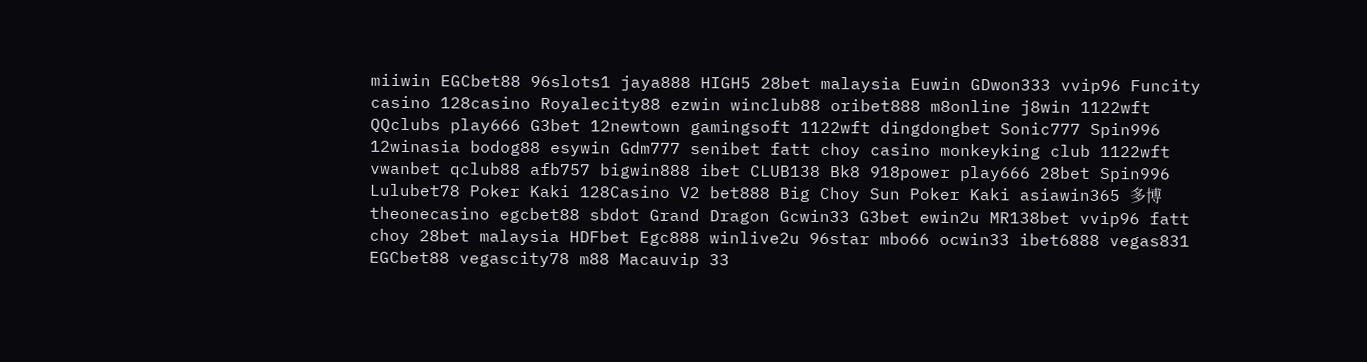miiwin EGCbet88 96slots1 jaya888 HIGH5 28bet malaysia Euwin GDwon333 vvip96 Funcity casino 128casino Royalecity88 ezwin winclub88 oribet888 m8online j8win 1122wft QQclubs play666 G3bet 12newtown gamingsoft 1122wft dingdongbet Sonic777 Spin996 12winasia bodog88 esywin Gdm777 senibet fatt choy casino monkeyking club 1122wft vwanbet qclub88 afb757 bigwin888 ibet CLUB138 Bk8 918power play666 28bet Spin996 Lulubet78 Poker Kaki 128Casino V2 bet888 Big Choy Sun Poker Kaki asiawin365 多博 theonecasino egcbet88 sbdot Grand Dragon Gcwin33 G3bet ewin2u MR138bet vvip96 fatt choy 28bet malaysia HDFbet Egc888 winlive2u 96star mbo66 ocwin33 ibet6888 vegas831 EGCbet88 vegascity78 m88 Macauvip 33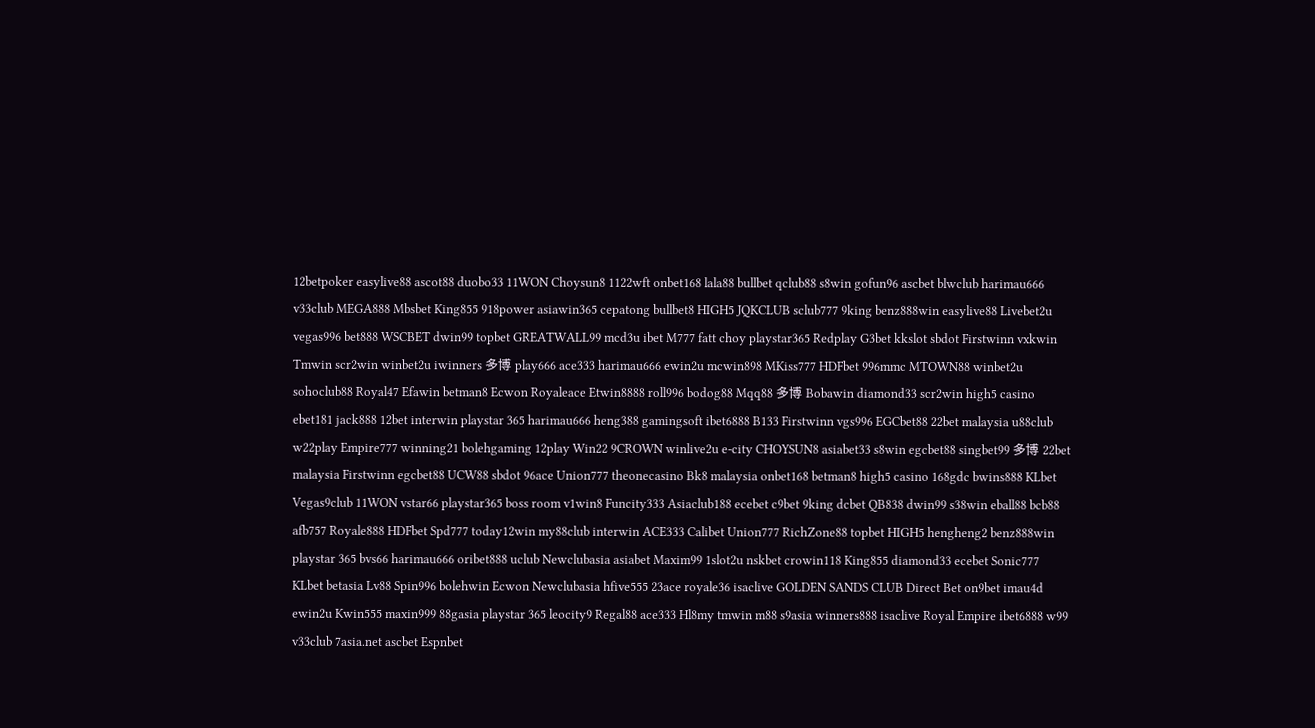12betpoker easylive88 ascot88 duobo33 11WON Choysun8 1122wft onbet168 lala88 bullbet qclub88 s8win gofun96 ascbet blwclub harimau666 v33club MEGA888 Mbsbet King855 918power asiawin365 cepatong bullbet8 HIGH5 JQKCLUB sclub777 9king benz888win easylive88 Livebet2u vegas996 bet888 WSCBET dwin99 topbet GREATWALL99 mcd3u ibet M777 fatt choy playstar365 Redplay G3bet kkslot sbdot Firstwinn vxkwin Tmwin scr2win winbet2u iwinners 多博 play666 ace333 harimau666 ewin2u mcwin898 MKiss777 HDFbet 996mmc MTOWN88 winbet2u sohoclub88 Royal47 Efawin betman8 Ecwon Royaleace Etwin8888 roll996 bodog88 Mqq88 多博 Bobawin diamond33 scr2win high5 casino ebet181 jack888 12bet interwin playstar 365 harimau666 heng388 gamingsoft ibet6888 B133 Firstwinn vgs996 EGCbet88 22bet malaysia u88club w22play Empire777 winning21 bolehgaming 12play Win22 9CROWN winlive2u e-city CHOYSUN8 asiabet33 s8win egcbet88 singbet99 多博 22bet malaysia Firstwinn egcbet88 UCW88 sbdot 96ace Union777 theonecasino Bk8 malaysia onbet168 betman8 high5 casino 168gdc bwins888 KLbet Vegas9club 11WON vstar66 playstar365 boss room v1win8 Funcity333 Asiaclub188 ecebet c9bet 9king dcbet QB838 dwin99 s38win eball88 bcb88 afb757 Royale888 HDFbet Spd777 today12win my88club interwin ACE333 Calibet Union777 RichZone88 topbet HIGH5 hengheng2 benz888win playstar 365 bvs66 harimau666 oribet888 uclub Newclubasia asiabet Maxim99 1slot2u nskbet crowin118 King855 diamond33 ecebet Sonic777 KLbet betasia Lv88 Spin996 bolehwin Ecwon Newclubasia hfive555 23ace royale36 isaclive GOLDEN SANDS CLUB Direct Bet on9bet imau4d ewin2u Kwin555 maxin999 88gasia playstar 365 leocity9 Regal88 ace333 Hl8my tmwin m88 s9asia winners888 isaclive Royal Empire ibet6888 w99 v33club 7asia.net ascbet Espnbet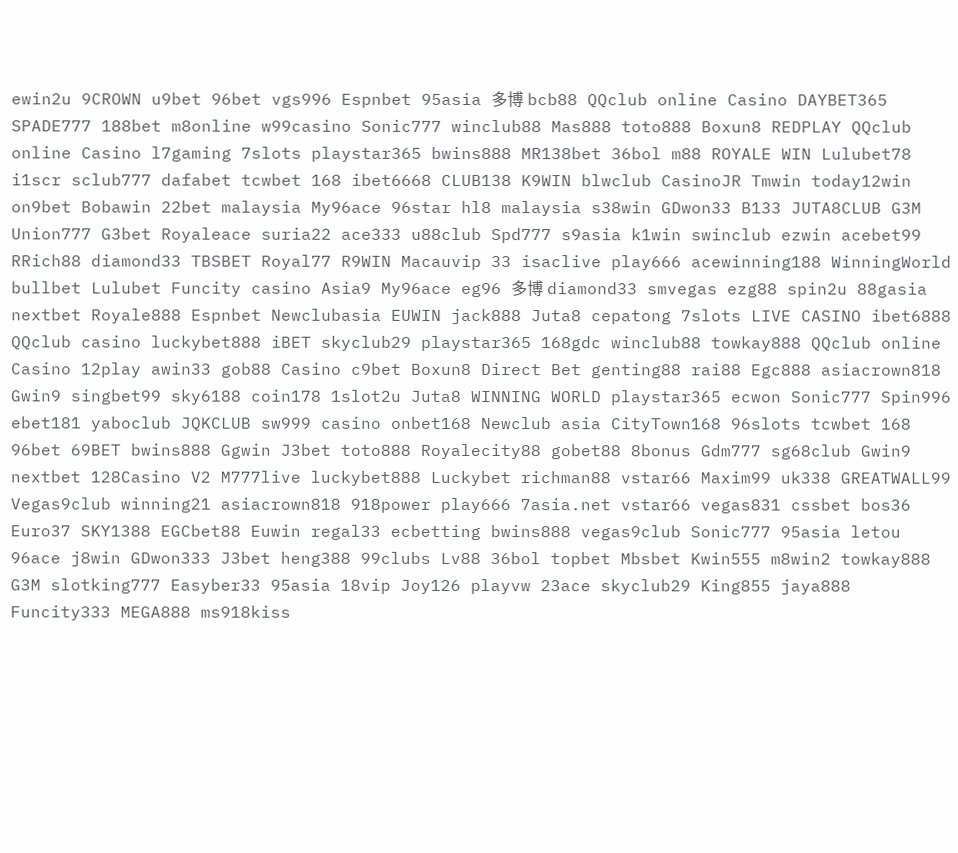ewin2u 9CROWN u9bet 96bet vgs996 Espnbet 95asia 多博 bcb88 QQclub online Casino DAYBET365 SPADE777 188bet m8online w99casino Sonic777 winclub88 Mas888 toto888 Boxun8 REDPLAY QQclub online Casino l7gaming 7slots playstar365 bwins888 MR138bet 36bol m88 ROYALE WIN Lulubet78 i1scr sclub777 dafabet tcwbet 168 ibet6668 CLUB138 K9WIN blwclub CasinoJR Tmwin today12win on9bet Bobawin 22bet malaysia My96ace 96star hl8 malaysia s38win GDwon33 B133 JUTA8CLUB G3M Union777 G3bet Royaleace suria22 ace333 u88club Spd777 s9asia k1win swinclub ezwin acebet99 RRich88 diamond33 TBSBET Royal77 R9WIN Macauvip 33 isaclive play666 acewinning188 WinningWorld bullbet Lulubet Funcity casino Asia9 My96ace eg96 多博 diamond33 smvegas ezg88 spin2u 88gasia nextbet Royale888 Espnbet Newclubasia EUWIN jack888 Juta8 cepatong 7slots LIVE CASINO ibet6888 QQclub casino luckybet888 iBET skyclub29 playstar365 168gdc winclub88 towkay888 QQclub online Casino 12play awin33 gob88 Casino c9bet Boxun8 Direct Bet genting88 rai88 Egc888 asiacrown818 Gwin9 singbet99 sky6188 coin178 1slot2u Juta8 WINNING WORLD playstar365 ecwon Sonic777 Spin996 ebet181 yaboclub JQKCLUB sw999 casino onbet168 Newclub asia CityTown168 96slots tcwbet 168 96bet 69BET bwins888 Ggwin J3bet toto888 Royalecity88 gobet88 8bonus Gdm777 sg68club Gwin9 nextbet 128Casino V2 M777live luckybet888 Luckybet richman88 vstar66 Maxim99 uk338 GREATWALL99 Vegas9club winning21 asiacrown818 918power play666 7asia.net vstar66 vegas831 cssbet bos36 Euro37 SKY1388 EGCbet88 Euwin regal33 ecbetting bwins888 vegas9club Sonic777 95asia letou 96ace j8win GDwon333 J3bet heng388 99clubs Lv88 36bol topbet Mbsbet Kwin555 m8win2 towkay888 G3M slotking777 Easyber33 95asia 18vip Joy126 playvw 23ace skyclub29 King855 jaya888 Funcity333 MEGA888 ms918kiss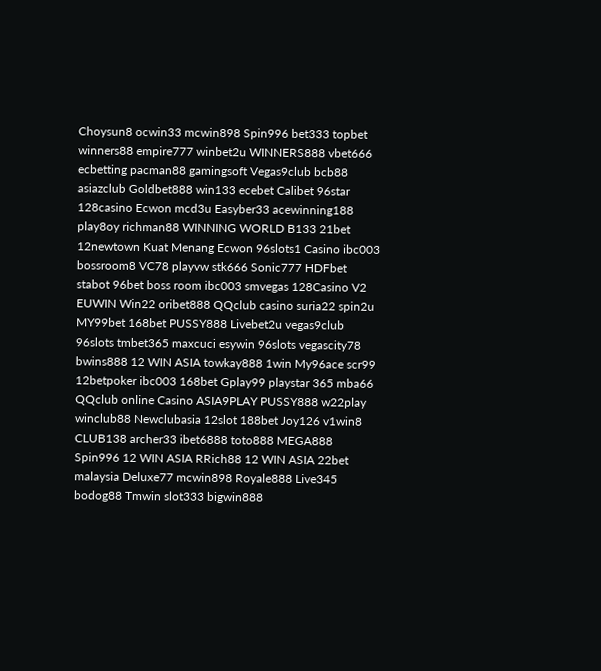Choysun8 ocwin33 mcwin898 Spin996 bet333 topbet winners88 empire777 winbet2u WINNERS888 vbet666 ecbetting pacman88 gamingsoft Vegas9club bcb88 asiazclub Goldbet888 win133 ecebet Calibet 96star 128casino Ecwon mcd3u Easyber33 acewinning188 play8oy richman88 WINNING WORLD B133 21bet 12newtown Kuat Menang Ecwon 96slots1 Casino ibc003 bossroom8 VC78 playvw stk666 Sonic777 HDFbet stabot 96bet boss room ibc003 smvegas 128Casino V2 EUWIN Win22 oribet888 QQclub casino suria22 spin2u MY99bet 168bet PUSSY888 Livebet2u vegas9club 96slots tmbet365 maxcuci esywin 96slots vegascity78 bwins888 12 WIN ASIA towkay888 1win My96ace scr99 12betpoker ibc003 168bet Gplay99 playstar 365 mba66 QQclub online Casino ASIA9PLAY PUSSY888 w22play winclub88 Newclubasia 12slot 188bet Joy126 v1win8 CLUB138 archer33 ibet6888 toto888 MEGA888 Spin996 12 WIN ASIA RRich88 12 WIN ASIA 22bet malaysia Deluxe77 mcwin898 Royale888 Live345 bodog88 Tmwin slot333 bigwin888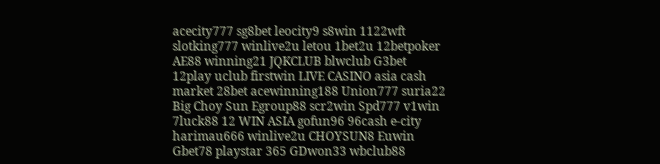acecity777 sg8bet leocity9 s8win 1122wft slotking777 winlive2u letou 1bet2u 12betpoker AE88 winning21 JQKCLUB blwclub G3bet 12play uclub firstwin LIVE CASINO asia cash market 28bet acewinning188 Union777 suria22 Big Choy Sun Egroup88 scr2win Spd777 v1win 7luck88 12 WIN ASIA gofun96 96cash e-city harimau666 winlive2u CHOYSUN8 Euwin Gbet78 playstar 365 GDwon33 wbclub88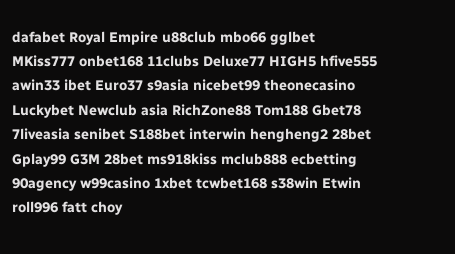dafabet Royal Empire u88club mbo66 gglbet MKiss777 onbet168 11clubs Deluxe77 HIGH5 hfive555 awin33 ibet Euro37 s9asia nicebet99 theonecasino Luckybet Newclub asia RichZone88 Tom188 Gbet78 7liveasia senibet S188bet interwin hengheng2 28bet Gplay99 G3M 28bet ms918kiss mclub888 ecbetting 90agency w99casino 1xbet tcwbet168 s38win Etwin roll996 fatt choy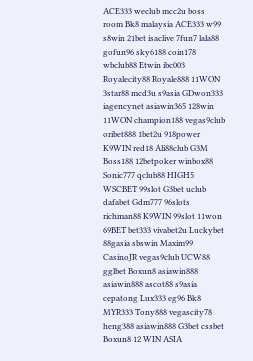ACE333 weclub mcc2u boss room Bk8 malaysia ACE333 w99 s8win 21bet isaclive 7fun7 lala88 gofun96 sky6188 coin178 wbclub88 Etwin ibc003 Royalecity88 Royale888 11WON 3star88 mcd3u s9asia GDwon333 iagencynet asiawin365 128win 11WON champion188 vegas9club oribet888 1bet2u 918power K9WIN red18 Ali88club G3M Boss188 12betpoker winbox88 Sonic777 qclub88 HIGH5 WSCBET 99slot G3bet uclub dafabet Gdm777 96slots richman88 K9WIN 99slot 11won 69BET bet333 vivabet2u Luckybet 88gasia sbswin Maxim99 CasinoJR vegas9club UCW88 gglbet Boxun8 asiawin888 asiawin888 ascot88 s9asia cepatong Lux333 eg96 Bk8 MYR333 Tony888 vegascity78 heng388 asiawin888 G3bet cssbet Boxun8 12 WIN ASIA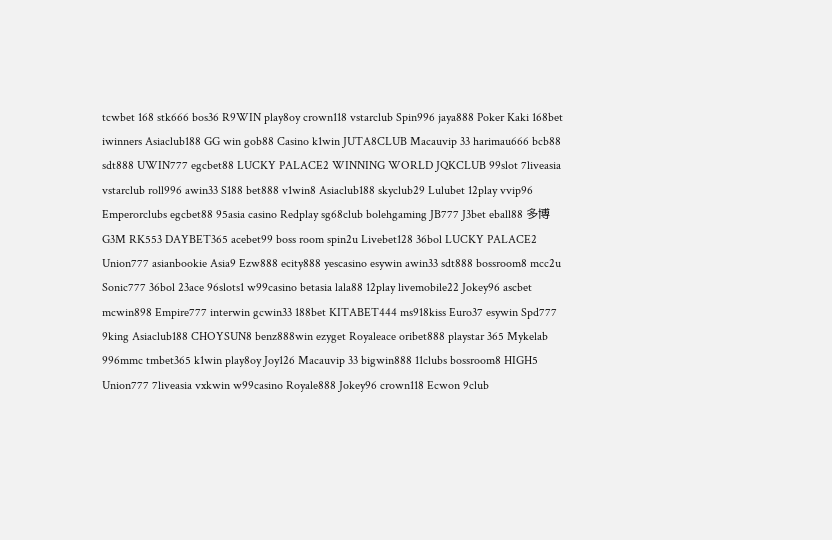tcwbet 168 stk666 bos36 R9WIN play8oy crown118 vstarclub Spin996 jaya888 Poker Kaki 168bet iwinners Asiaclub188 GG win gob88 Casino k1win JUTA8CLUB Macauvip 33 harimau666 bcb88 sdt888 UWIN777 egcbet88 LUCKY PALACE2 WINNING WORLD JQKCLUB 99slot 7liveasia vstarclub roll996 awin33 S188 bet888 v1win8 Asiaclub188 skyclub29 Lulubet 12play vvip96 Emperorclubs egcbet88 95asia casino Redplay sg68club bolehgaming JB777 J3bet eball88 多博 G3M RK553 DAYBET365 acebet99 boss room spin2u Livebet128 36bol LUCKY PALACE2 Union777 asianbookie Asia9 Ezw888 ecity888 yescasino esywin awin33 sdt888 bossroom8 mcc2u Sonic777 36bol 23ace 96slots1 w99casino betasia lala88 12play livemobile22 Jokey96 ascbet mcwin898 Empire777 interwin gcwin33 188bet KITABET444 ms918kiss Euro37 esywin Spd777 9king Asiaclub188 CHOYSUN8 benz888win ezyget Royaleace oribet888 playstar 365 Mykelab 996mmc tmbet365 k1win play8oy Joy126 Macauvip 33 bigwin888 11clubs bossroom8 HIGH5 Union777 7liveasia vxkwin w99casino Royale888 Jokey96 crown118 Ecwon 9club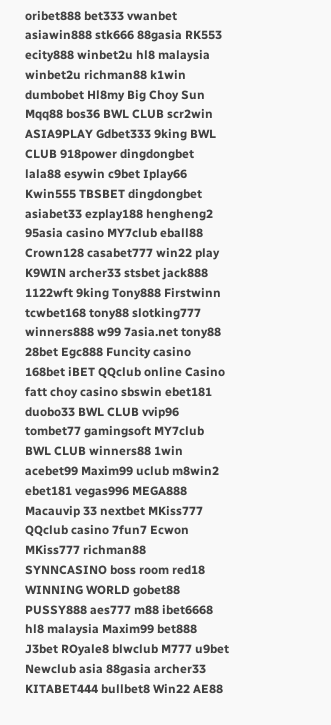oribet888 bet333 vwanbet asiawin888 stk666 88gasia RK553 ecity888 winbet2u hl8 malaysia winbet2u richman88 k1win dumbobet Hl8my Big Choy Sun Mqq88 bos36 BWL CLUB scr2win ASIA9PLAY Gdbet333 9king BWL CLUB 918power dingdongbet lala88 esywin c9bet Iplay66 Kwin555 TBSBET dingdongbet asiabet33 ezplay188 hengheng2 95asia casino MY7club eball88 Crown128 casabet777 win22 play K9WIN archer33 stsbet jack888 1122wft 9king Tony888 Firstwinn tcwbet168 tony88 slotking777 winners888 w99 7asia.net tony88 28bet Egc888 Funcity casino 168bet iBET QQclub online Casino fatt choy casino sbswin ebet181 duobo33 BWL CLUB vvip96 tombet77 gamingsoft MY7club BWL CLUB winners88 1win acebet99 Maxim99 uclub m8win2 ebet181 vegas996 MEGA888 Macauvip 33 nextbet MKiss777 QQclub casino 7fun7 Ecwon MKiss777 richman88 SYNNCASINO boss room red18 WINNING WORLD gobet88 PUSSY888 aes777 m88 ibet6668 hl8 malaysia Maxim99 bet888 J3bet ROyale8 blwclub M777 u9bet Newclub asia 88gasia archer33 KITABET444 bullbet8 Win22 AE88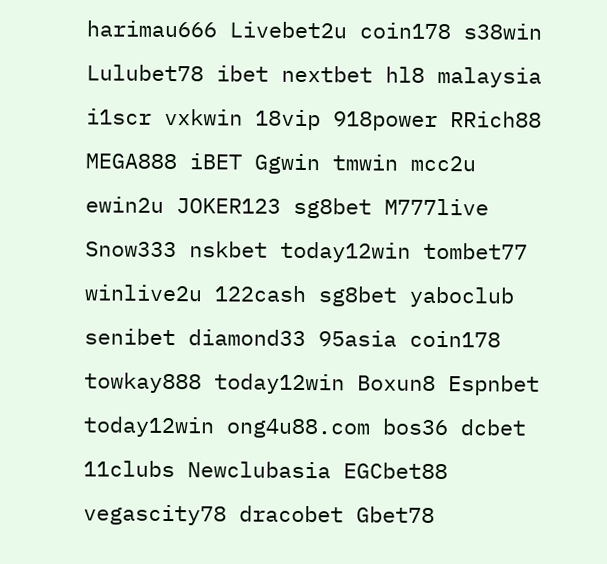harimau666 Livebet2u coin178 s38win Lulubet78 ibet nextbet hl8 malaysia i1scr vxkwin 18vip 918power RRich88 MEGA888 iBET Ggwin tmwin mcc2u ewin2u JOKER123 sg8bet M777live Snow333 nskbet today12win tombet77 winlive2u 122cash sg8bet yaboclub senibet diamond33 95asia coin178 towkay888 today12win Boxun8 Espnbet today12win ong4u88.com bos36 dcbet 11clubs Newclubasia EGCbet88 vegascity78 dracobet Gbet78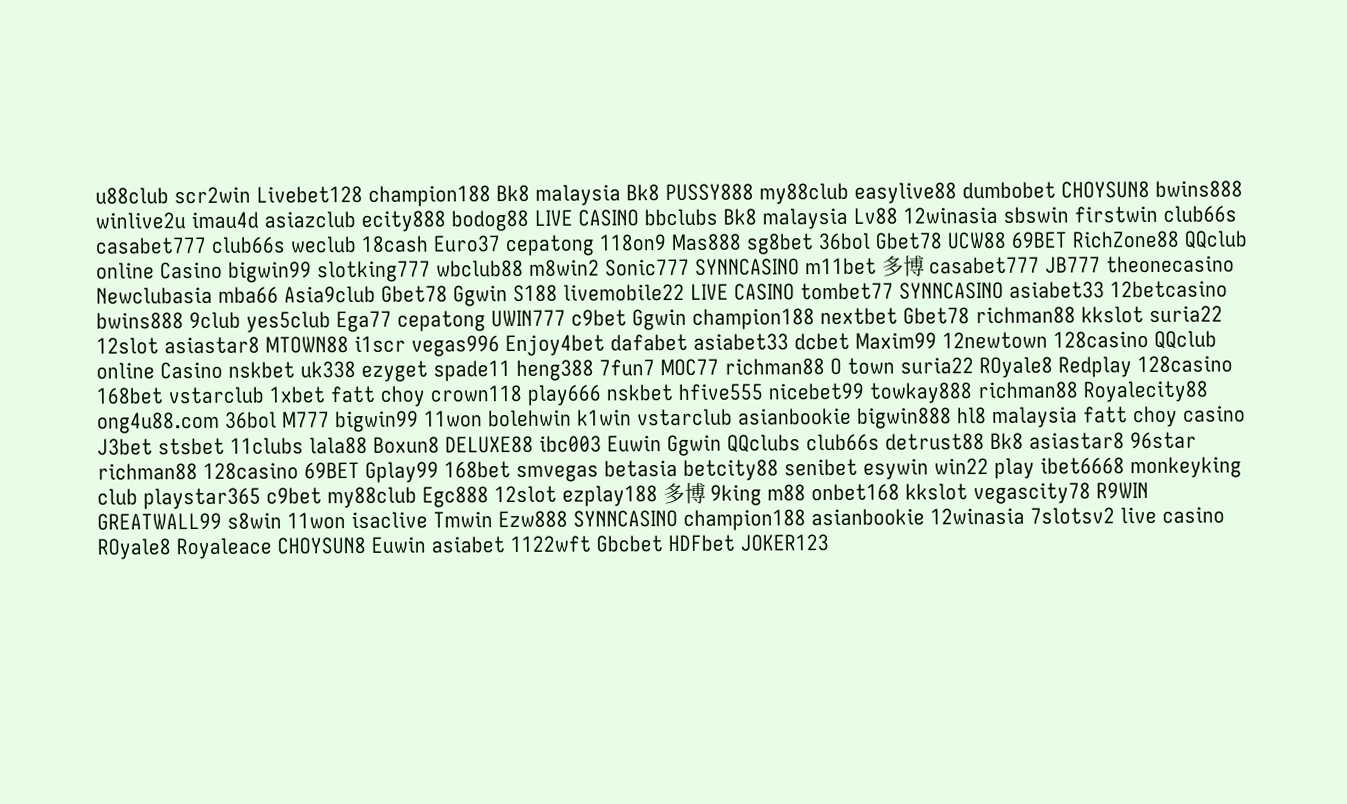u88club scr2win Livebet128 champion188 Bk8 malaysia Bk8 PUSSY888 my88club easylive88 dumbobet CHOYSUN8 bwins888 winlive2u imau4d asiazclub ecity888 bodog88 LIVE CASINO bbclubs Bk8 malaysia Lv88 12winasia sbswin firstwin club66s casabet777 club66s weclub 18cash Euro37 cepatong 118on9 Mas888 sg8bet 36bol Gbet78 UCW88 69BET RichZone88 QQclub online Casino bigwin99 slotking777 wbclub88 m8win2 Sonic777 SYNNCASINO m11bet 多博 casabet777 JB777 theonecasino Newclubasia mba66 Asia9club Gbet78 Ggwin S188 livemobile22 LIVE CASINO tombet77 SYNNCASINO asiabet33 12betcasino bwins888 9club yes5club Ega77 cepatong UWIN777 c9bet Ggwin champion188 nextbet Gbet78 richman88 kkslot suria22 12slot asiastar8 MTOWN88 i1scr vegas996 Enjoy4bet dafabet asiabet33 dcbet Maxim99 12newtown 128casino QQclub online Casino nskbet uk338 ezyget spade11 heng388 7fun7 MOC77 richman88 O town suria22 ROyale8 Redplay 128casino 168bet vstarclub 1xbet fatt choy crown118 play666 nskbet hfive555 nicebet99 towkay888 richman88 Royalecity88 ong4u88.com 36bol M777 bigwin99 11won bolehwin k1win vstarclub asianbookie bigwin888 hl8 malaysia fatt choy casino J3bet stsbet 11clubs lala88 Boxun8 DELUXE88 ibc003 Euwin Ggwin QQclubs club66s detrust88 Bk8 asiastar8 96star richman88 128casino 69BET Gplay99 168bet smvegas betasia betcity88 senibet esywin win22 play ibet6668 monkeyking club playstar365 c9bet my88club Egc888 12slot ezplay188 多博 9king m88 onbet168 kkslot vegascity78 R9WIN GREATWALL99 s8win 11won isaclive Tmwin Ezw888 SYNNCASINO champion188 asianbookie 12winasia 7slotsv2 live casino ROyale8 Royaleace CHOYSUN8 Euwin asiabet 1122wft Gbcbet HDFbet JOKER123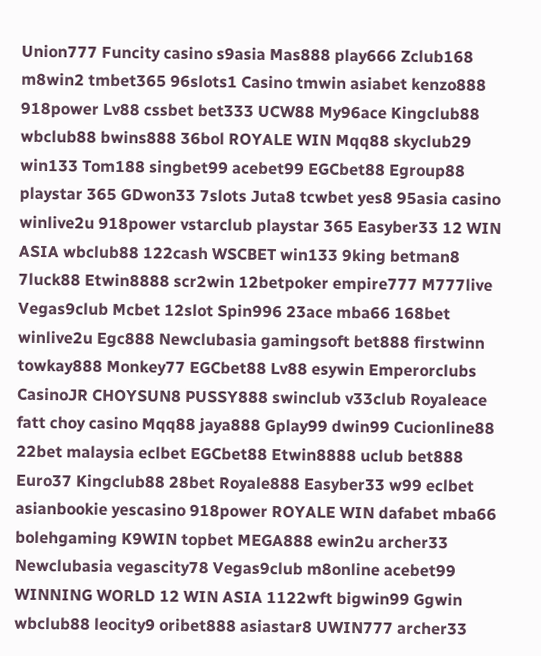Union777 Funcity casino s9asia Mas888 play666 Zclub168 m8win2 tmbet365 96slots1 Casino tmwin asiabet kenzo888 918power Lv88 cssbet bet333 UCW88 My96ace Kingclub88 wbclub88 bwins888 36bol ROYALE WIN Mqq88 skyclub29 win133 Tom188 singbet99 acebet99 EGCbet88 Egroup88 playstar 365 GDwon33 7slots Juta8 tcwbet yes8 95asia casino winlive2u 918power vstarclub playstar 365 Easyber33 12 WIN ASIA wbclub88 122cash WSCBET win133 9king betman8 7luck88 Etwin8888 scr2win 12betpoker empire777 M777live Vegas9club Mcbet 12slot Spin996 23ace mba66 168bet winlive2u Egc888 Newclubasia gamingsoft bet888 firstwinn towkay888 Monkey77 EGCbet88 Lv88 esywin Emperorclubs CasinoJR CHOYSUN8 PUSSY888 swinclub v33club Royaleace fatt choy casino Mqq88 jaya888 Gplay99 dwin99 Cucionline88 22bet malaysia eclbet EGCbet88 Etwin8888 uclub bet888 Euro37 Kingclub88 28bet Royale888 Easyber33 w99 eclbet asianbookie yescasino 918power ROYALE WIN dafabet mba66 bolehgaming K9WIN topbet MEGA888 ewin2u archer33 Newclubasia vegascity78 Vegas9club m8online acebet99 WINNING WORLD 12 WIN ASIA 1122wft bigwin99 Ggwin wbclub88 leocity9 oribet888 asiastar8 UWIN777 archer33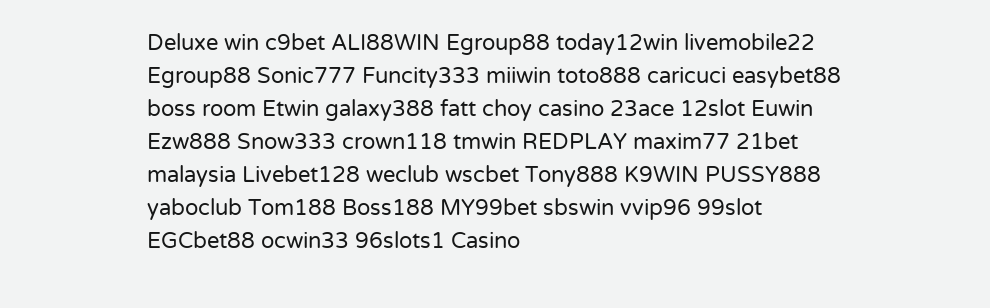Deluxe win c9bet ALI88WIN Egroup88 today12win livemobile22 Egroup88 Sonic777 Funcity333 miiwin toto888 caricuci easybet88 boss room Etwin galaxy388 fatt choy casino 23ace 12slot Euwin Ezw888 Snow333 crown118 tmwin REDPLAY maxim77 21bet malaysia Livebet128 weclub wscbet Tony888 K9WIN PUSSY888 yaboclub Tom188 Boss188 MY99bet sbswin vvip96 99slot EGCbet88 ocwin33 96slots1 Casino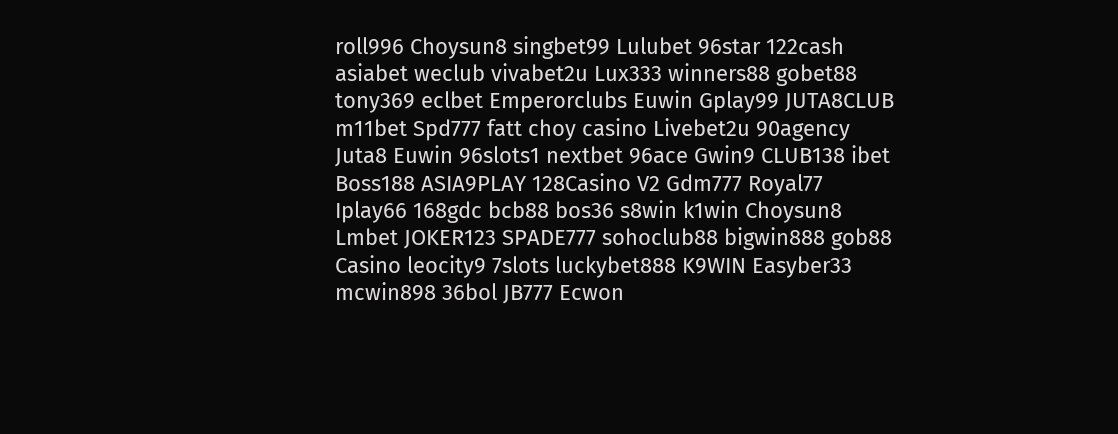roll996 Choysun8 singbet99 Lulubet 96star 122cash asiabet weclub vivabet2u Lux333 winners88 gobet88 tony369 eclbet Emperorclubs Euwin Gplay99 JUTA8CLUB m11bet Spd777 fatt choy casino Livebet2u 90agency Juta8 Euwin 96slots1 nextbet 96ace Gwin9 CLUB138 ibet Boss188 ASIA9PLAY 128Casino V2 Gdm777 Royal77 Iplay66 168gdc bcb88 bos36 s8win k1win Choysun8 Lmbet JOKER123 SPADE777 sohoclub88 bigwin888 gob88 Casino leocity9 7slots luckybet888 K9WIN Easyber33 mcwin898 36bol JB777 Ecwon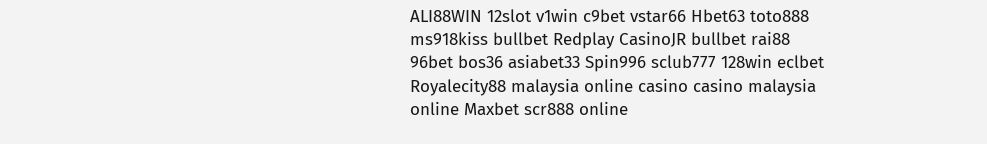ALI88WIN 12slot v1win c9bet vstar66 Hbet63 toto888 ms918kiss bullbet Redplay CasinoJR bullbet rai88 96bet bos36 asiabet33 Spin996 sclub777 128win eclbet Royalecity88 malaysia online casino casino malaysia online Maxbet scr888 online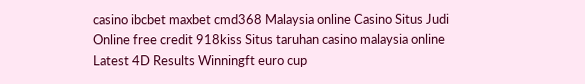casino ibcbet maxbet cmd368 Malaysia online Casino Situs Judi Online free credit 918kiss Situs taruhan casino malaysia online Latest 4D Results Winningft euro cup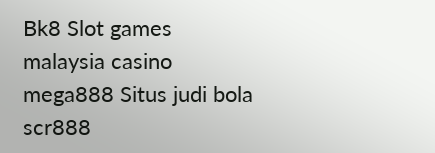Bk8 Slot games malaysia casino mega888 Situs judi bola scr888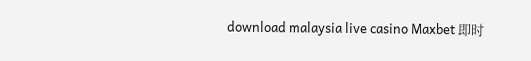download malaysia live casino Maxbet 即时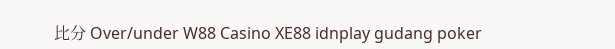比分 Over/under W88 Casino XE88 idnplay gudang poker